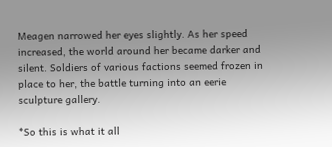Meagen narrowed her eyes slightly. As her speed increased, the world around her became darker and silent. Soldiers of various factions seemed frozen in place to her, the battle turning into an eerie sculpture gallery.

*So this is what it all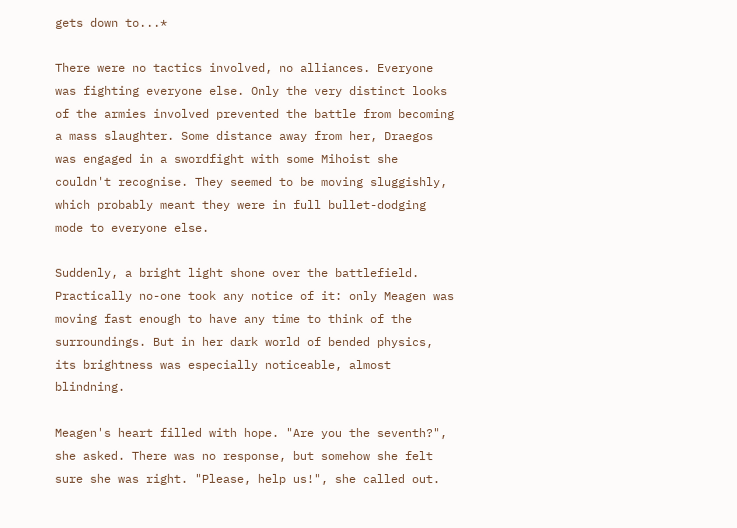gets down to...*

There were no tactics involved, no alliances. Everyone was fighting everyone else. Only the very distinct looks of the armies involved prevented the battle from becoming a mass slaughter. Some distance away from her, Draegos was engaged in a swordfight with some Mihoist she couldn't recognise. They seemed to be moving sluggishly, which probably meant they were in full bullet-dodging mode to everyone else.

Suddenly, a bright light shone over the battlefield. Practically no-one took any notice of it: only Meagen was moving fast enough to have any time to think of the surroundings. But in her dark world of bended physics, its brightness was especially noticeable, almost blindning.

Meagen's heart filled with hope. "Are you the seventh?", she asked. There was no response, but somehow she felt sure she was right. "Please, help us!", she called out.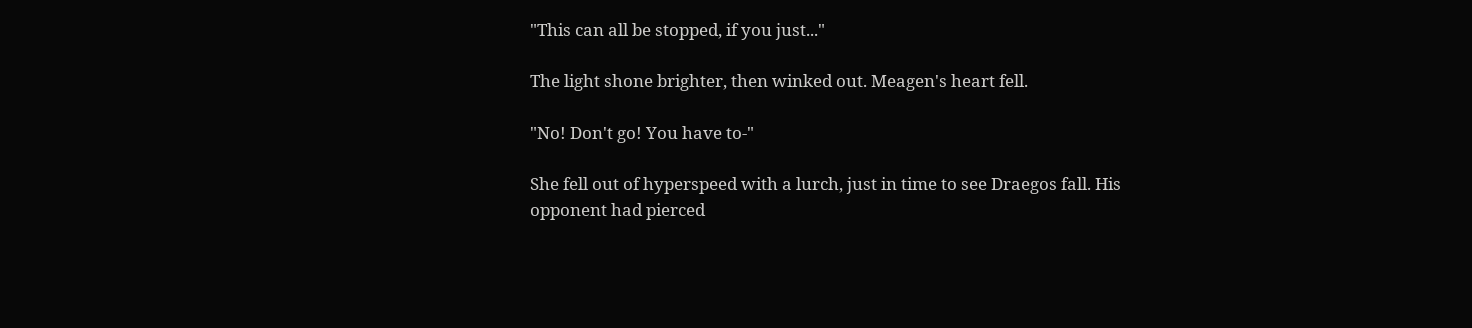"This can all be stopped, if you just..."

The light shone brighter, then winked out. Meagen's heart fell.

"No! Don't go! You have to-"

She fell out of hyperspeed with a lurch, just in time to see Draegos fall. His opponent had pierced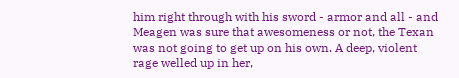him right through with his sword - armor and all - and Meagen was sure that awesomeness or not, the Texan was not going to get up on his own. A deep, violent rage welled up in her,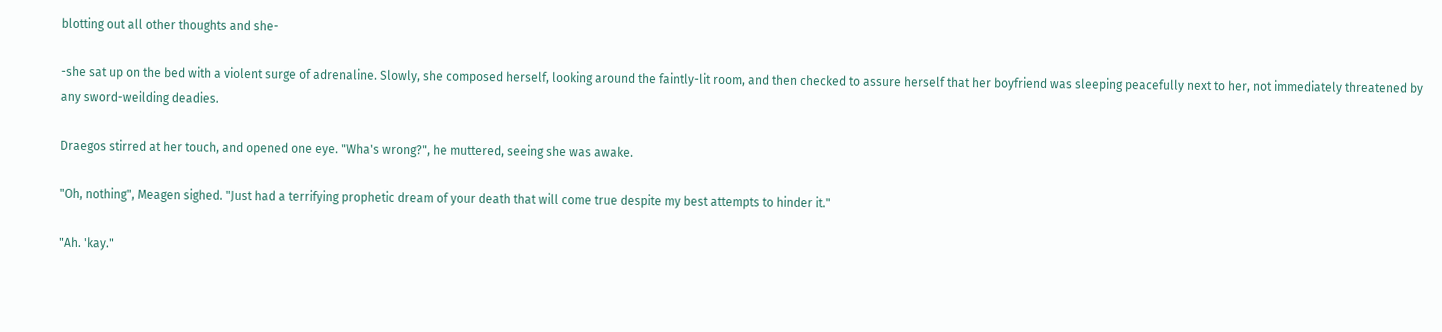blotting out all other thoughts and she-

-she sat up on the bed with a violent surge of adrenaline. Slowly, she composed herself, looking around the faintly-lit room, and then checked to assure herself that her boyfriend was sleeping peacefully next to her, not immediately threatened by any sword-weilding deadies.

Draegos stirred at her touch, and opened one eye. "Wha's wrong?", he muttered, seeing she was awake.

"Oh, nothing", Meagen sighed. "Just had a terrifying prophetic dream of your death that will come true despite my best attempts to hinder it."

"Ah. 'kay."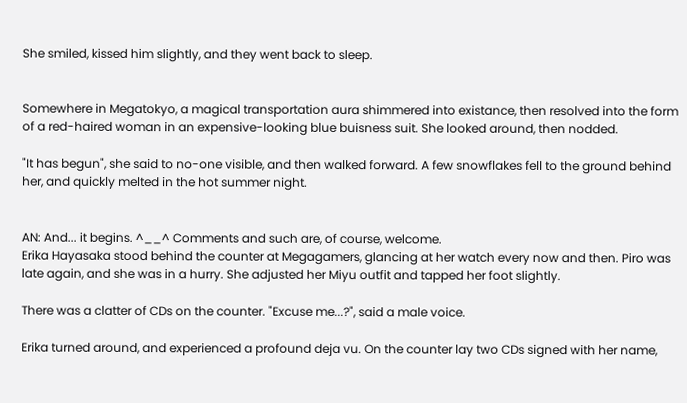She smiled, kissed him slightly, and they went back to sleep.


Somewhere in Megatokyo, a magical transportation aura shimmered into existance, then resolved into the form of a red-haired woman in an expensive-looking blue buisness suit. She looked around, then nodded.

"It has begun", she said to no-one visible, and then walked forward. A few snowflakes fell to the ground behind her, and quickly melted in the hot summer night.


AN: And... it begins. ^__^ Comments and such are, of course, welcome.
Erika Hayasaka stood behind the counter at Megagamers, glancing at her watch every now and then. Piro was late again, and she was in a hurry. She adjusted her Miyu outfit and tapped her foot slightly.

There was a clatter of CDs on the counter. "Excuse me...?", said a male voice.

Erika turned around, and experienced a profound deja vu. On the counter lay two CDs signed with her name,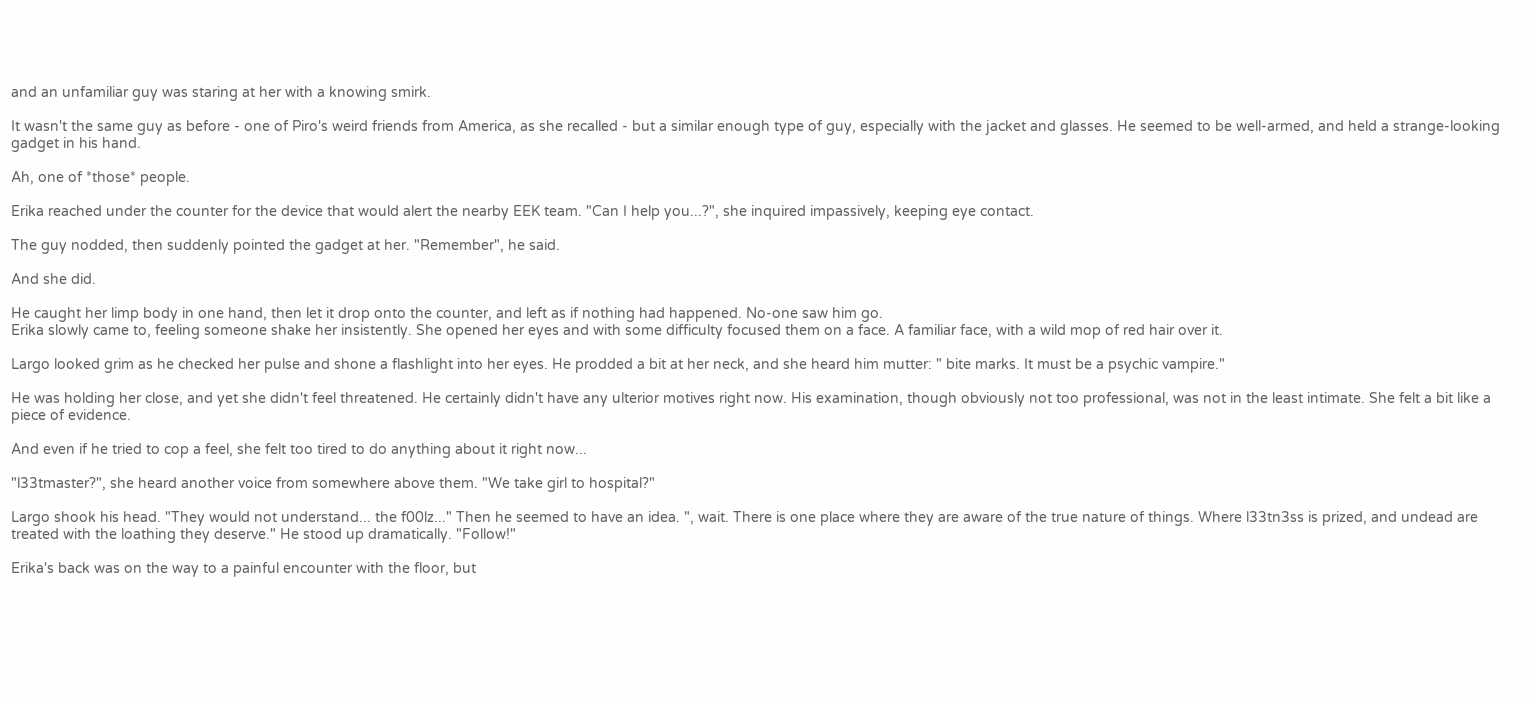and an unfamiliar guy was staring at her with a knowing smirk.

It wasn't the same guy as before - one of Piro's weird friends from America, as she recalled - but a similar enough type of guy, especially with the jacket and glasses. He seemed to be well-armed, and held a strange-looking gadget in his hand.

Ah, one of *those* people.

Erika reached under the counter for the device that would alert the nearby EEK team. "Can I help you...?", she inquired impassively, keeping eye contact.

The guy nodded, then suddenly pointed the gadget at her. "Remember", he said.

And she did.

He caught her limp body in one hand, then let it drop onto the counter, and left as if nothing had happened. No-one saw him go.
Erika slowly came to, feeling someone shake her insistently. She opened her eyes and with some difficulty focused them on a face. A familiar face, with a wild mop of red hair over it.

Largo looked grim as he checked her pulse and shone a flashlight into her eyes. He prodded a bit at her neck, and she heard him mutter: " bite marks. It must be a psychic vampire."

He was holding her close, and yet she didn't feel threatened. He certainly didn't have any ulterior motives right now. His examination, though obviously not too professional, was not in the least intimate. She felt a bit like a piece of evidence.

And even if he tried to cop a feel, she felt too tired to do anything about it right now...

"l33tmaster?", she heard another voice from somewhere above them. "We take girl to hospital?"

Largo shook his head. "They would not understand... the f00lz..." Then he seemed to have an idea. ", wait. There is one place where they are aware of the true nature of things. Where l33tn3ss is prized, and undead are treated with the loathing they deserve." He stood up dramatically. "Follow!"

Erika's back was on the way to a painful encounter with the floor, but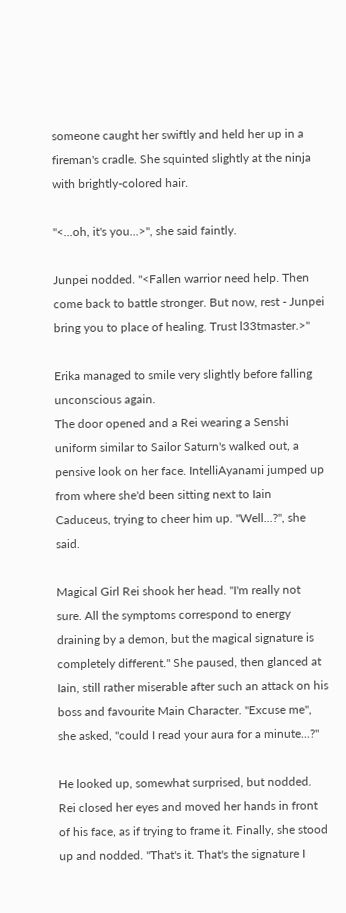someone caught her swiftly and held her up in a fireman's cradle. She squinted slightly at the ninja with brightly-colored hair.

"<...oh, it's you...>", she said faintly.

Junpei nodded. "<Fallen warrior need help. Then come back to battle stronger. But now, rest - Junpei bring you to place of healing. Trust l33tmaster.>"

Erika managed to smile very slightly before falling unconscious again.
The door opened and a Rei wearing a Senshi uniform similar to Sailor Saturn's walked out, a pensive look on her face. IntelliAyanami jumped up from where she'd been sitting next to Iain Caduceus, trying to cheer him up. "Well...?", she said.

Magical Girl Rei shook her head. "I'm really not sure. All the symptoms correspond to energy draining by a demon, but the magical signature is completely different." She paused, then glanced at Iain, still rather miserable after such an attack on his boss and favourite Main Character. "Excuse me", she asked, "could I read your aura for a minute...?"

He looked up, somewhat surprised, but nodded. Rei closed her eyes and moved her hands in front of his face, as if trying to frame it. Finally, she stood up and nodded. "That's it. That's the signature I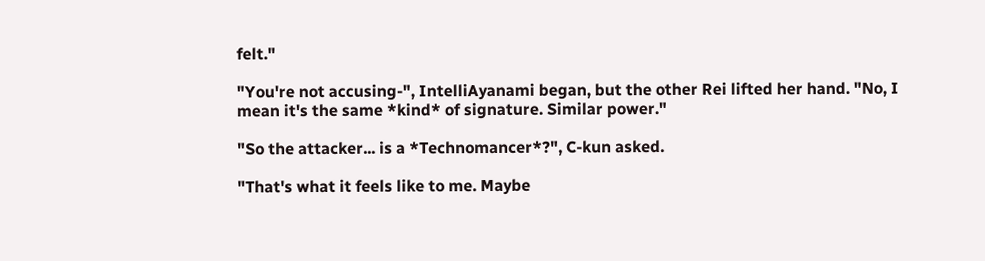felt."

"You're not accusing-", IntelliAyanami began, but the other Rei lifted her hand. "No, I mean it's the same *kind* of signature. Similar power."

"So the attacker... is a *Technomancer*?", C-kun asked.

"That's what it feels like to me. Maybe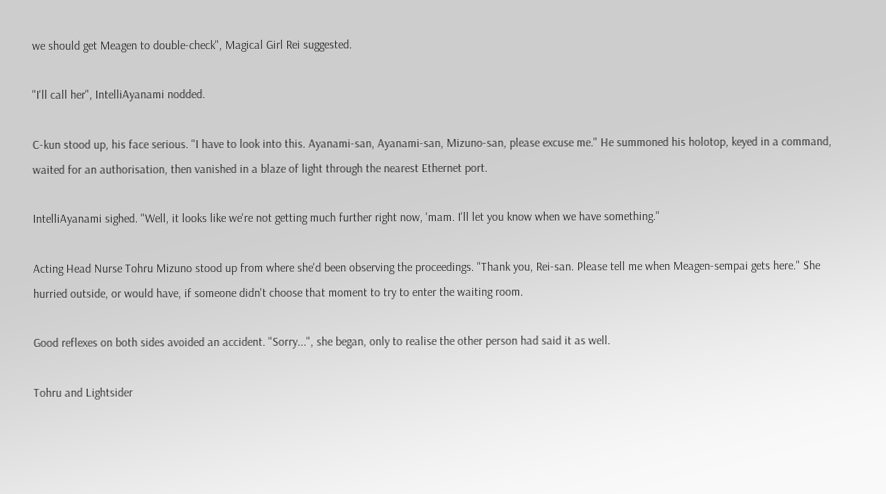we should get Meagen to double-check", Magical Girl Rei suggested.

"I'll call her", IntelliAyanami nodded.

C-kun stood up, his face serious. "I have to look into this. Ayanami-san, Ayanami-san, Mizuno-san, please excuse me." He summoned his holotop, keyed in a command, waited for an authorisation, then vanished in a blaze of light through the nearest Ethernet port.

IntelliAyanami sighed. "Well, it looks like we're not getting much further right now, 'mam. I'll let you know when we have something."

Acting Head Nurse Tohru Mizuno stood up from where she'd been observing the proceedings. "Thank you, Rei-san. Please tell me when Meagen-sempai gets here." She hurried outside, or would have, if someone didn't choose that moment to try to enter the waiting room.

Good reflexes on both sides avoided an accident. "Sorry...", she began, only to realise the other person had said it as well.

Tohru and Lightsider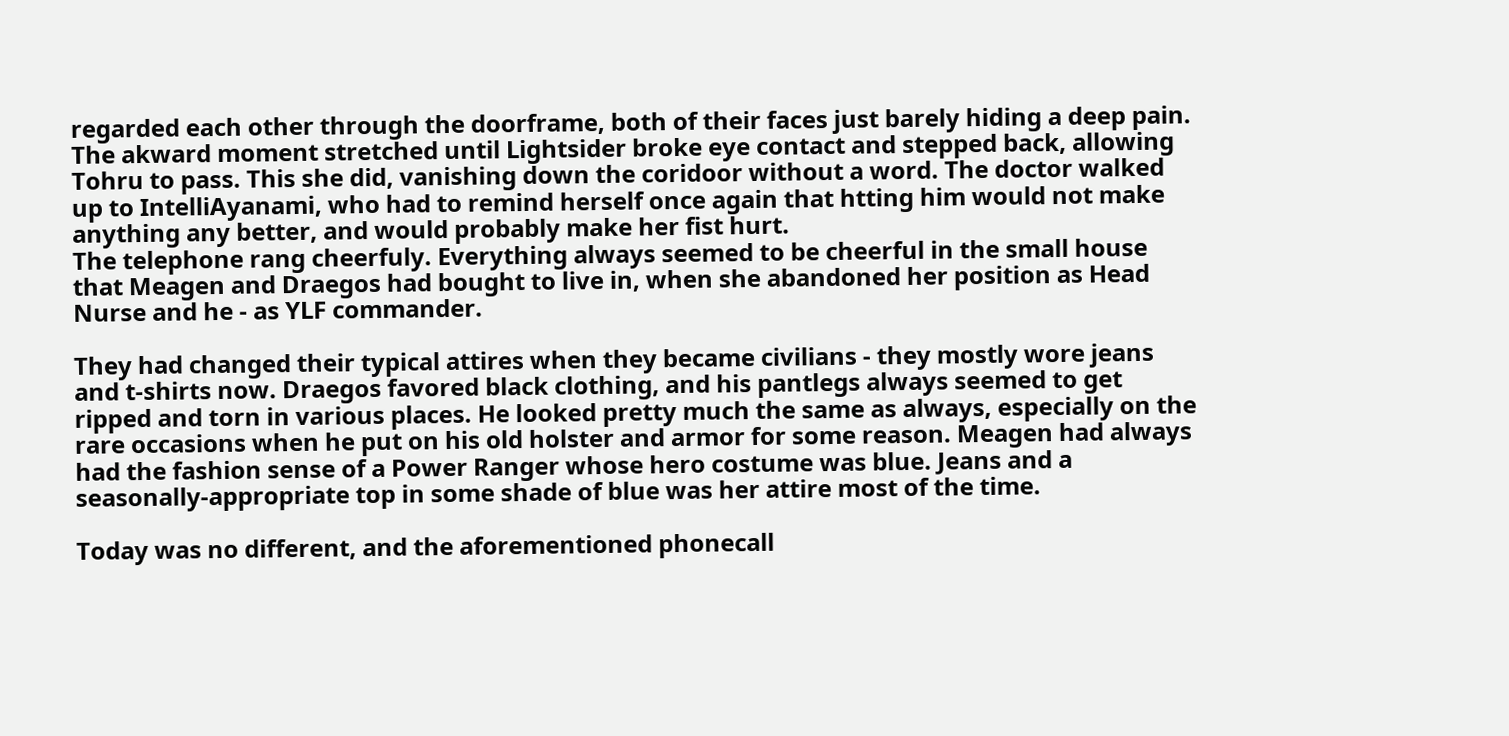regarded each other through the doorframe, both of their faces just barely hiding a deep pain. The akward moment stretched until Lightsider broke eye contact and stepped back, allowing Tohru to pass. This she did, vanishing down the coridoor without a word. The doctor walked up to IntelliAyanami, who had to remind herself once again that htting him would not make anything any better, and would probably make her fist hurt.
The telephone rang cheerfuly. Everything always seemed to be cheerful in the small house that Meagen and Draegos had bought to live in, when she abandoned her position as Head Nurse and he - as YLF commander.

They had changed their typical attires when they became civilians - they mostly wore jeans and t-shirts now. Draegos favored black clothing, and his pantlegs always seemed to get ripped and torn in various places. He looked pretty much the same as always, especially on the rare occasions when he put on his old holster and armor for some reason. Meagen had always had the fashion sense of a Power Ranger whose hero costume was blue. Jeans and a seasonally-appropriate top in some shade of blue was her attire most of the time.

Today was no different, and the aforementioned phonecall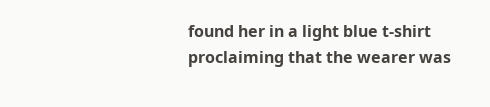found her in a light blue t-shirt proclaiming that the wearer was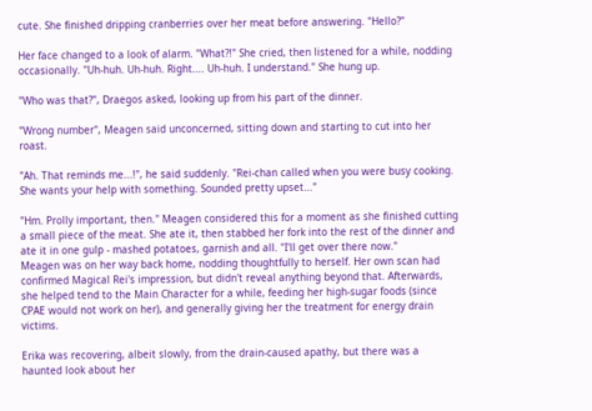cute. She finished dripping cranberries over her meat before answering. "Hello?"

Her face changed to a look of alarm. "What?!" She cried, then listened for a while, nodding occasionally. "Uh-huh. Uh-huh. Right.... Uh-huh. I understand." She hung up.

"Who was that?", Draegos asked, looking up from his part of the dinner.

"Wrong number", Meagen said unconcerned, sitting down and starting to cut into her roast.

"Ah. That reminds me...!", he said suddenly. "Rei-chan called when you were busy cooking. She wants your help with something. Sounded pretty upset..."

"Hm. Prolly important, then." Meagen considered this for a moment as she finished cutting a small piece of the meat. She ate it, then stabbed her fork into the rest of the dinner and ate it in one gulp - mashed potatoes, garnish and all. "I'll get over there now."
Meagen was on her way back home, nodding thoughtfully to herself. Her own scan had confirmed Magical Rei's impression, but didn't reveal anything beyond that. Afterwards, she helped tend to the Main Character for a while, feeding her high-sugar foods (since CPAE would not work on her), and generally giving her the treatment for energy drain victims.

Erika was recovering, albeit slowly, from the drain-caused apathy, but there was a haunted look about her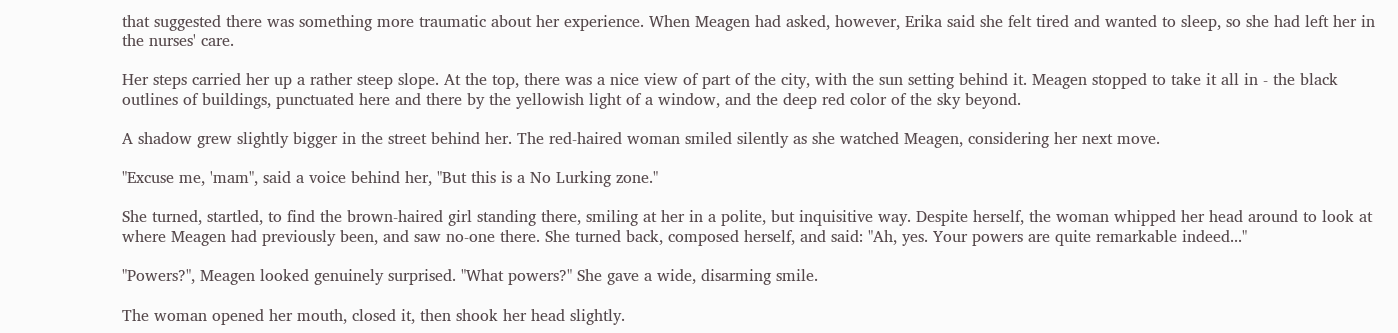that suggested there was something more traumatic about her experience. When Meagen had asked, however, Erika said she felt tired and wanted to sleep, so she had left her in the nurses' care.

Her steps carried her up a rather steep slope. At the top, there was a nice view of part of the city, with the sun setting behind it. Meagen stopped to take it all in - the black outlines of buildings, punctuated here and there by the yellowish light of a window, and the deep red color of the sky beyond.

A shadow grew slightly bigger in the street behind her. The red-haired woman smiled silently as she watched Meagen, considering her next move.

"Excuse me, 'mam", said a voice behind her, "But this is a No Lurking zone."

She turned, startled, to find the brown-haired girl standing there, smiling at her in a polite, but inquisitive way. Despite herself, the woman whipped her head around to look at where Meagen had previously been, and saw no-one there. She turned back, composed herself, and said: "Ah, yes. Your powers are quite remarkable indeed..."

"Powers?", Meagen looked genuinely surprised. "What powers?" She gave a wide, disarming smile.

The woman opened her mouth, closed it, then shook her head slightly.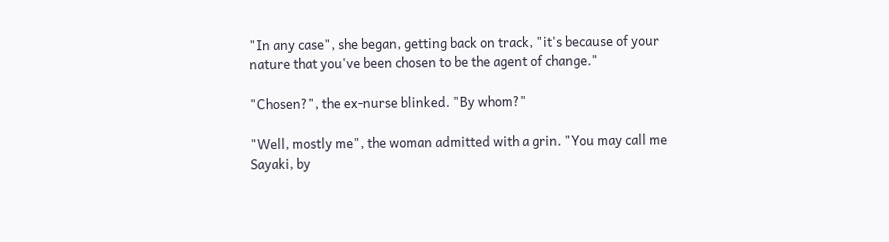"In any case", she began, getting back on track, "it's because of your nature that you've been chosen to be the agent of change."

"Chosen?", the ex-nurse blinked. "By whom?"

"Well, mostly me", the woman admitted with a grin. "You may call me Sayaki, by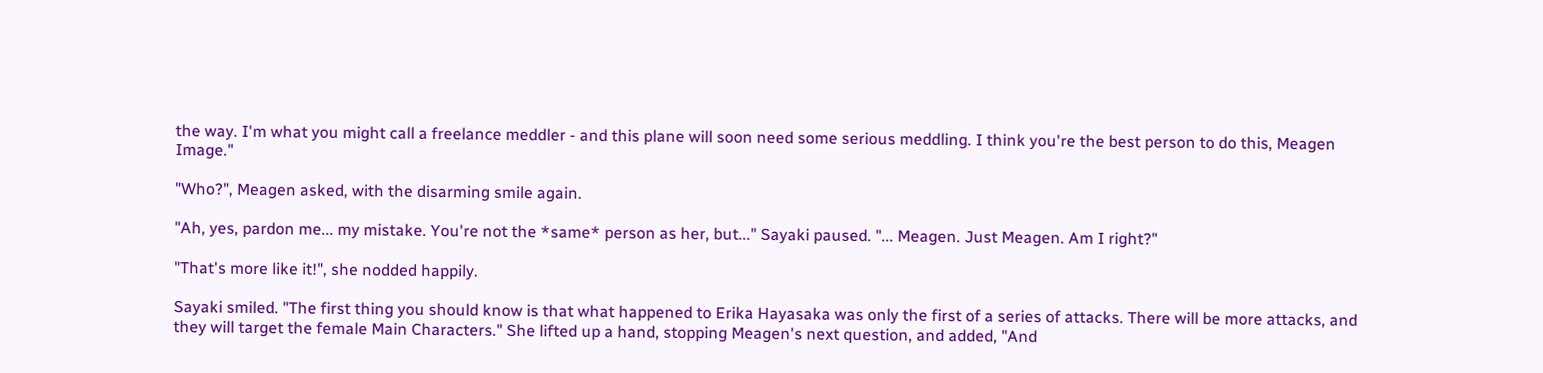the way. I'm what you might call a freelance meddler - and this plane will soon need some serious meddling. I think you're the best person to do this, Meagen Image."

"Who?", Meagen asked, with the disarming smile again.

"Ah, yes, pardon me... my mistake. You're not the *same* person as her, but..." Sayaki paused. "... Meagen. Just Meagen. Am I right?"

"That's more like it!", she nodded happily.

Sayaki smiled. "The first thing you should know is that what happened to Erika Hayasaka was only the first of a series of attacks. There will be more attacks, and they will target the female Main Characters." She lifted up a hand, stopping Meagen's next question, and added, "And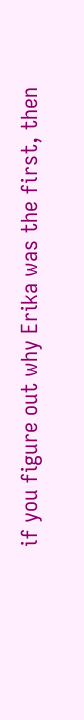if you figure out why Erika was the first, then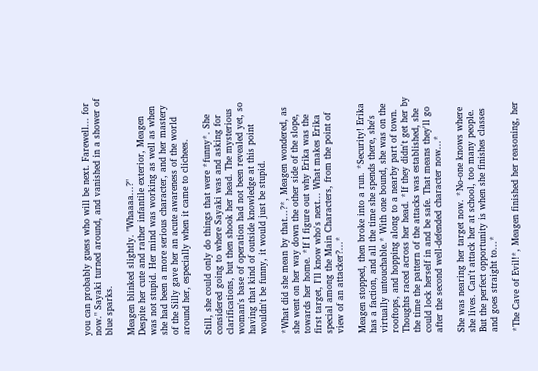you can probably guess who will be next. Farewell... for now." Sayaki turned around, and vanished in a shower of blue sparks.

Meagen blinked slightly. "Whaaaa...?"
Despite her cute and rather infantile exterior, Meagen was not stupid. Her mind was working as well as when she had been a more serious character, and her mastery of the Silly gave her an acute awareness of the world around her, especially when it came to clichees.

Still, she could only do things that were *funny*. She considered going to where Sayaki was and asking for clarifications, but then shook her head. The mysterious woman's base of operation had not been revealed yet, so having that kind of outside knowledge at this point wouldn't be funny, it would just be stupid.

*What did she mean by that...?*, Meagen wondered, as she went on her way down the other side of the slope, towards her home. *If I figure out why Erika was the first target, I'll know who's next... What makes Erika special among the Main Characters, from the point of view of an attacker?...*

Meagen stopped, then broke into a run. *Security! Erika has a faction, and all the time she spends there, she's virtually untouchable.* With one bound, she was on the rooftops, and hopping along to a nearby part of town. Thoughts raced across her head. *If they didn't get her by the time the pattern of the attacks was established, she could lock herself in and be safe. That means they'll go after the second well-defended character now...*

She was nearing her target now. *No-one knows where she lives. Can't attack her at school, too many people. But the perfect opportunity is when she finishes classes and goes straight to...*

*The Cave of Evil!*, Meagen finished her reasoning, her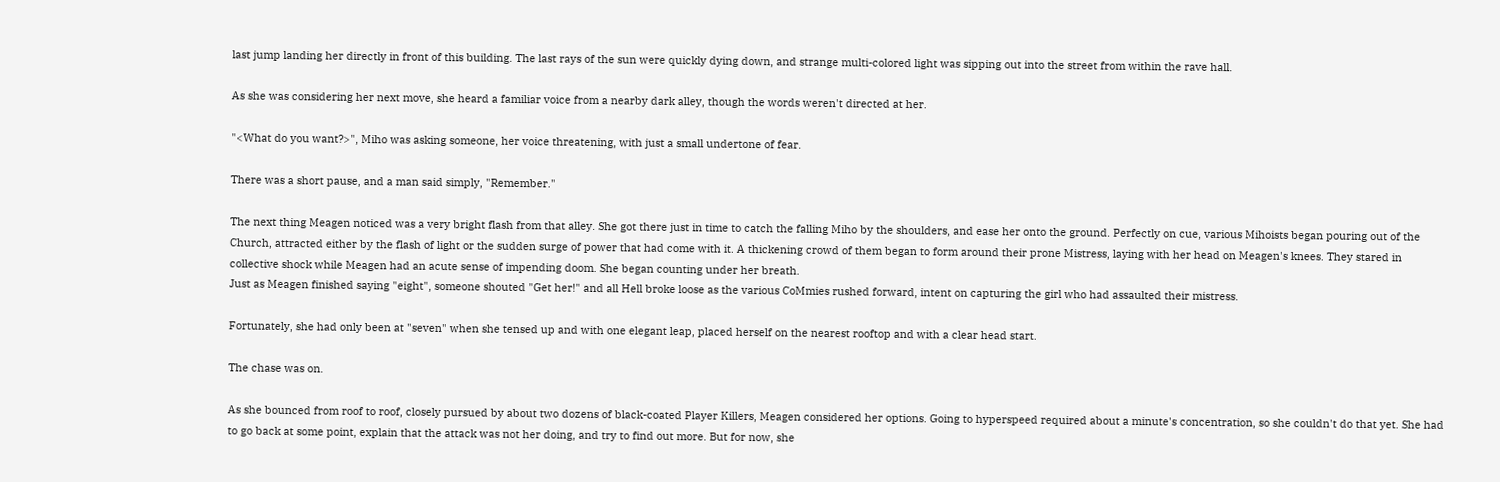last jump landing her directly in front of this building. The last rays of the sun were quickly dying down, and strange multi-colored light was sipping out into the street from within the rave hall.

As she was considering her next move, she heard a familiar voice from a nearby dark alley, though the words weren't directed at her.

"<What do you want?>", Miho was asking someone, her voice threatening, with just a small undertone of fear.

There was a short pause, and a man said simply, "Remember."

The next thing Meagen noticed was a very bright flash from that alley. She got there just in time to catch the falling Miho by the shoulders, and ease her onto the ground. Perfectly on cue, various Mihoists began pouring out of the Church, attracted either by the flash of light or the sudden surge of power that had come with it. A thickening crowd of them began to form around their prone Mistress, laying with her head on Meagen's knees. They stared in collective shock while Meagen had an acute sense of impending doom. She began counting under her breath.
Just as Meagen finished saying "eight", someone shouted "Get her!" and all Hell broke loose as the various CoMmies rushed forward, intent on capturing the girl who had assaulted their mistress.

Fortunately, she had only been at "seven" when she tensed up and with one elegant leap, placed herself on the nearest rooftop and with a clear head start.

The chase was on.

As she bounced from roof to roof, closely pursued by about two dozens of black-coated Player Killers, Meagen considered her options. Going to hyperspeed required about a minute's concentration, so she couldn't do that yet. She had to go back at some point, explain that the attack was not her doing, and try to find out more. But for now, she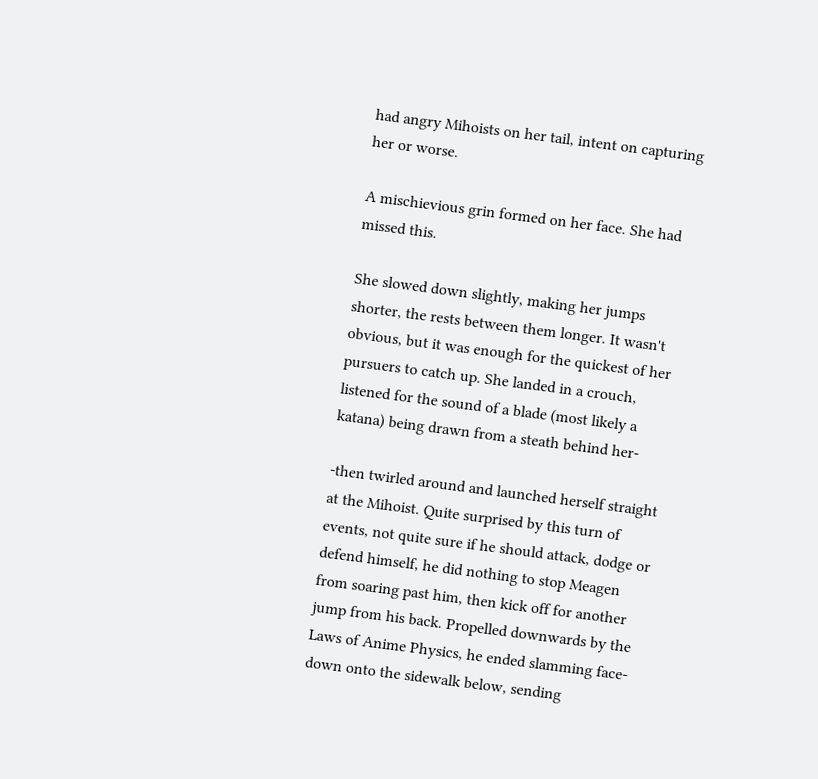had angry Mihoists on her tail, intent on capturing her or worse.

A mischievious grin formed on her face. She had missed this.

She slowed down slightly, making her jumps shorter, the rests between them longer. It wasn't obvious, but it was enough for the quickest of her pursuers to catch up. She landed in a crouch, listened for the sound of a blade (most likely a katana) being drawn from a steath behind her-

-then twirled around and launched herself straight at the Mihoist. Quite surprised by this turn of events, not quite sure if he should attack, dodge or defend himself, he did nothing to stop Meagen from soaring past him, then kick off for another jump from his back. Propelled downwards by the Laws of Anime Physics, he ended slamming face-down onto the sidewalk below, sending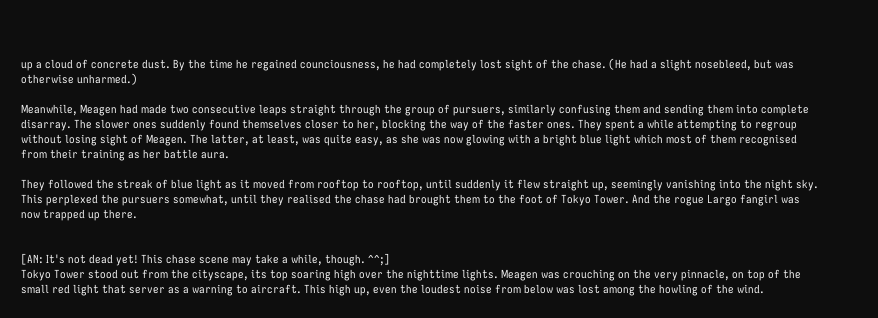up a cloud of concrete dust. By the time he regained counciousness, he had completely lost sight of the chase. (He had a slight nosebleed, but was otherwise unharmed.)

Meanwhile, Meagen had made two consecutive leaps straight through the group of pursuers, similarly confusing them and sending them into complete disarray. The slower ones suddenly found themselves closer to her, blocking the way of the faster ones. They spent a while attempting to regroup without losing sight of Meagen. The latter, at least, was quite easy, as she was now glowing with a bright blue light which most of them recognised from their training as her battle aura.

They followed the streak of blue light as it moved from rooftop to rooftop, until suddenly it flew straight up, seemingly vanishing into the night sky. This perplexed the pursuers somewhat, until they realised the chase had brought them to the foot of Tokyo Tower. And the rogue Largo fangirl was now trapped up there.


[AN: It's not dead yet! This chase scene may take a while, though. ^^;]
Tokyo Tower stood out from the cityscape, its top soaring high over the nighttime lights. Meagen was crouching on the very pinnacle, on top of the small red light that server as a warning to aircraft. This high up, even the loudest noise from below was lost among the howling of the wind.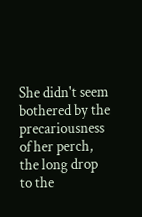She didn't seem bothered by the precariousness of her perch, the long drop to the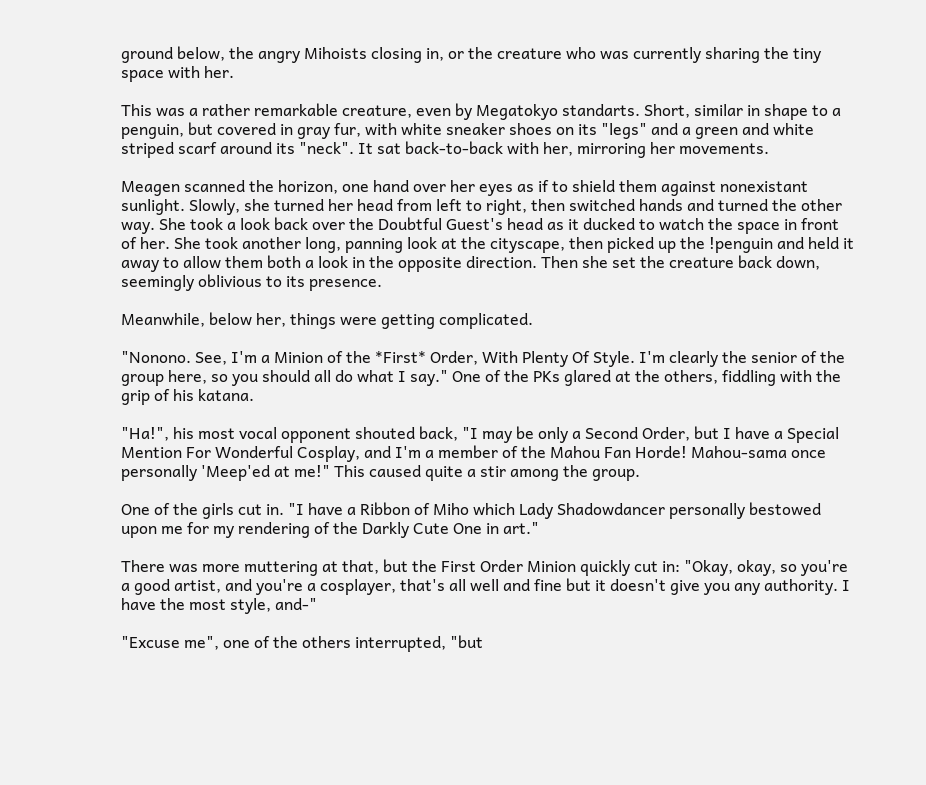ground below, the angry Mihoists closing in, or the creature who was currently sharing the tiny space with her.

This was a rather remarkable creature, even by Megatokyo standarts. Short, similar in shape to a penguin, but covered in gray fur, with white sneaker shoes on its "legs" and a green and white striped scarf around its "neck". It sat back-to-back with her, mirroring her movements.

Meagen scanned the horizon, one hand over her eyes as if to shield them against nonexistant sunlight. Slowly, she turned her head from left to right, then switched hands and turned the other way. She took a look back over the Doubtful Guest's head as it ducked to watch the space in front of her. She took another long, panning look at the cityscape, then picked up the !penguin and held it away to allow them both a look in the opposite direction. Then she set the creature back down, seemingly oblivious to its presence.

Meanwhile, below her, things were getting complicated.

"Nonono. See, I'm a Minion of the *First* Order, With Plenty Of Style. I'm clearly the senior of the group here, so you should all do what I say." One of the PKs glared at the others, fiddling with the grip of his katana.

"Ha!", his most vocal opponent shouted back, "I may be only a Second Order, but I have a Special Mention For Wonderful Cosplay, and I'm a member of the Mahou Fan Horde! Mahou-sama once personally 'Meep'ed at me!" This caused quite a stir among the group.

One of the girls cut in. "I have a Ribbon of Miho which Lady Shadowdancer personally bestowed upon me for my rendering of the Darkly Cute One in art."

There was more muttering at that, but the First Order Minion quickly cut in: "Okay, okay, so you're a good artist, and you're a cosplayer, that's all well and fine but it doesn't give you any authority. I have the most style, and-"

"Excuse me", one of the others interrupted, "but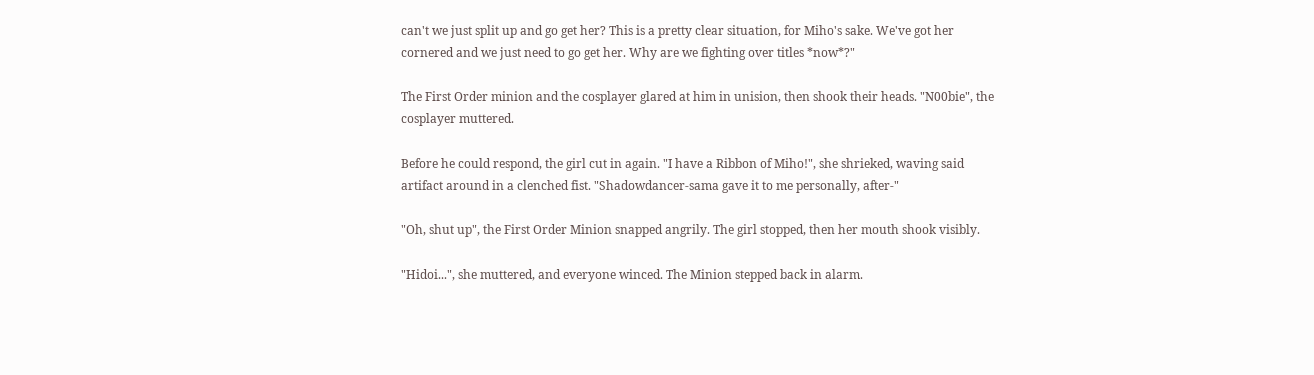can't we just split up and go get her? This is a pretty clear situation, for Miho's sake. We've got her cornered and we just need to go get her. Why are we fighting over titles *now*?"

The First Order minion and the cosplayer glared at him in unision, then shook their heads. "N00bie", the cosplayer muttered.

Before he could respond, the girl cut in again. "I have a Ribbon of Miho!", she shrieked, waving said artifact around in a clenched fist. "Shadowdancer-sama gave it to me personally, after-"

"Oh, shut up", the First Order Minion snapped angrily. The girl stopped, then her mouth shook visibly.

"Hidoi...", she muttered, and everyone winced. The Minion stepped back in alarm.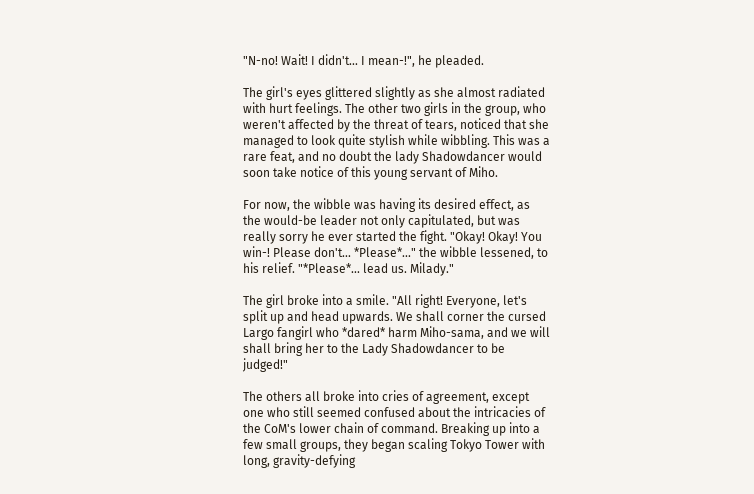"N-no! Wait! I didn't... I mean-!", he pleaded.

The girl's eyes glittered slightly as she almost radiated with hurt feelings. The other two girls in the group, who weren't affected by the threat of tears, noticed that she managed to look quite stylish while wibbling. This was a rare feat, and no doubt the lady Shadowdancer would soon take notice of this young servant of Miho.

For now, the wibble was having its desired effect, as the would-be leader not only capitulated, but was really sorry he ever started the fight. "Okay! Okay! You win-! Please don't... *Please*..." the wibble lessened, to his relief. "*Please*... lead us. Milady."

The girl broke into a smile. "All right! Everyone, let's split up and head upwards. We shall corner the cursed Largo fangirl who *dared* harm Miho-sama, and we will shall bring her to the Lady Shadowdancer to be judged!"

The others all broke into cries of agreement, except one who still seemed confused about the intricacies of the CoM's lower chain of command. Breaking up into a few small groups, they began scaling Tokyo Tower with long, gravity-defying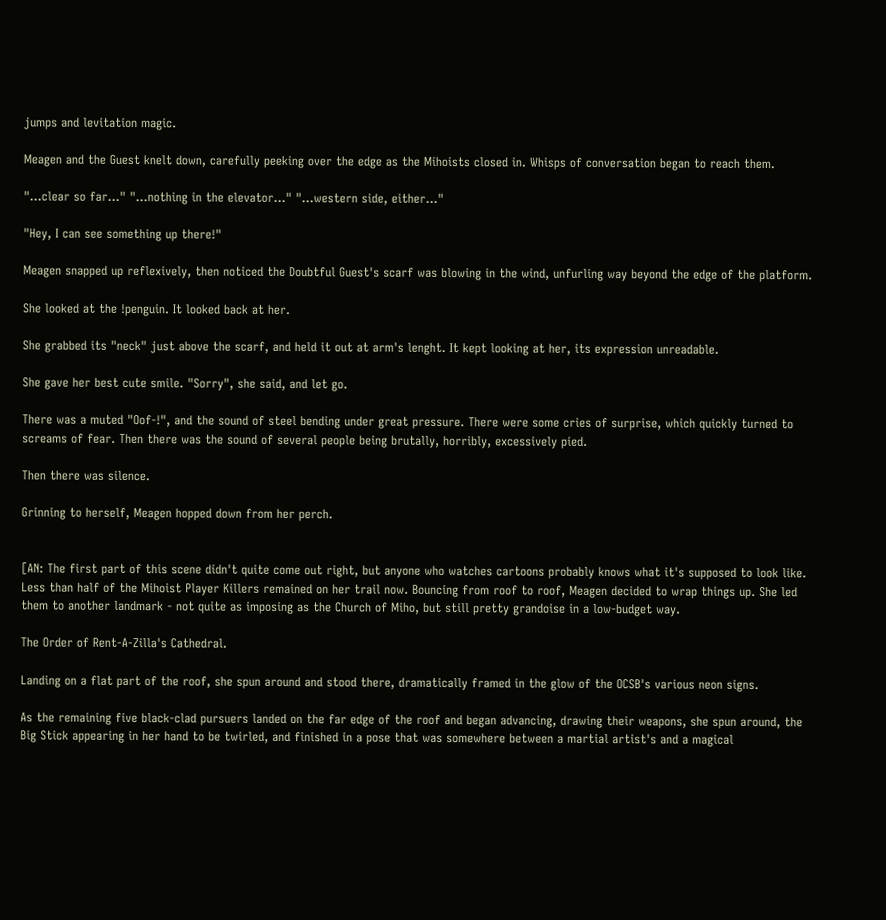jumps and levitation magic.

Meagen and the Guest knelt down, carefully peeking over the edge as the Mihoists closed in. Whisps of conversation began to reach them.

"...clear so far..." "...nothing in the elevator..." "...western side, either..."

"Hey, I can see something up there!"

Meagen snapped up reflexively, then noticed the Doubtful Guest's scarf was blowing in the wind, unfurling way beyond the edge of the platform.

She looked at the !penguin. It looked back at her.

She grabbed its "neck" just above the scarf, and held it out at arm's lenght. It kept looking at her, its expression unreadable.

She gave her best cute smile. "Sorry", she said, and let go.

There was a muted "Oof-!", and the sound of steel bending under great pressure. There were some cries of surprise, which quickly turned to screams of fear. Then there was the sound of several people being brutally, horribly, excessively pied.

Then there was silence.

Grinning to herself, Meagen hopped down from her perch.


[AN: The first part of this scene didn't quite come out right, but anyone who watches cartoons probably knows what it's supposed to look like.
Less than half of the Mihoist Player Killers remained on her trail now. Bouncing from roof to roof, Meagen decided to wrap things up. She led them to another landmark - not quite as imposing as the Church of Miho, but still pretty grandoise in a low-budget way.

The Order of Rent-A-Zilla's Cathedral.

Landing on a flat part of the roof, she spun around and stood there, dramatically framed in the glow of the OCSB's various neon signs.

As the remaining five black-clad pursuers landed on the far edge of the roof and began advancing, drawing their weapons, she spun around, the Big Stick appearing in her hand to be twirled, and finished in a pose that was somewhere between a martial artist's and a magical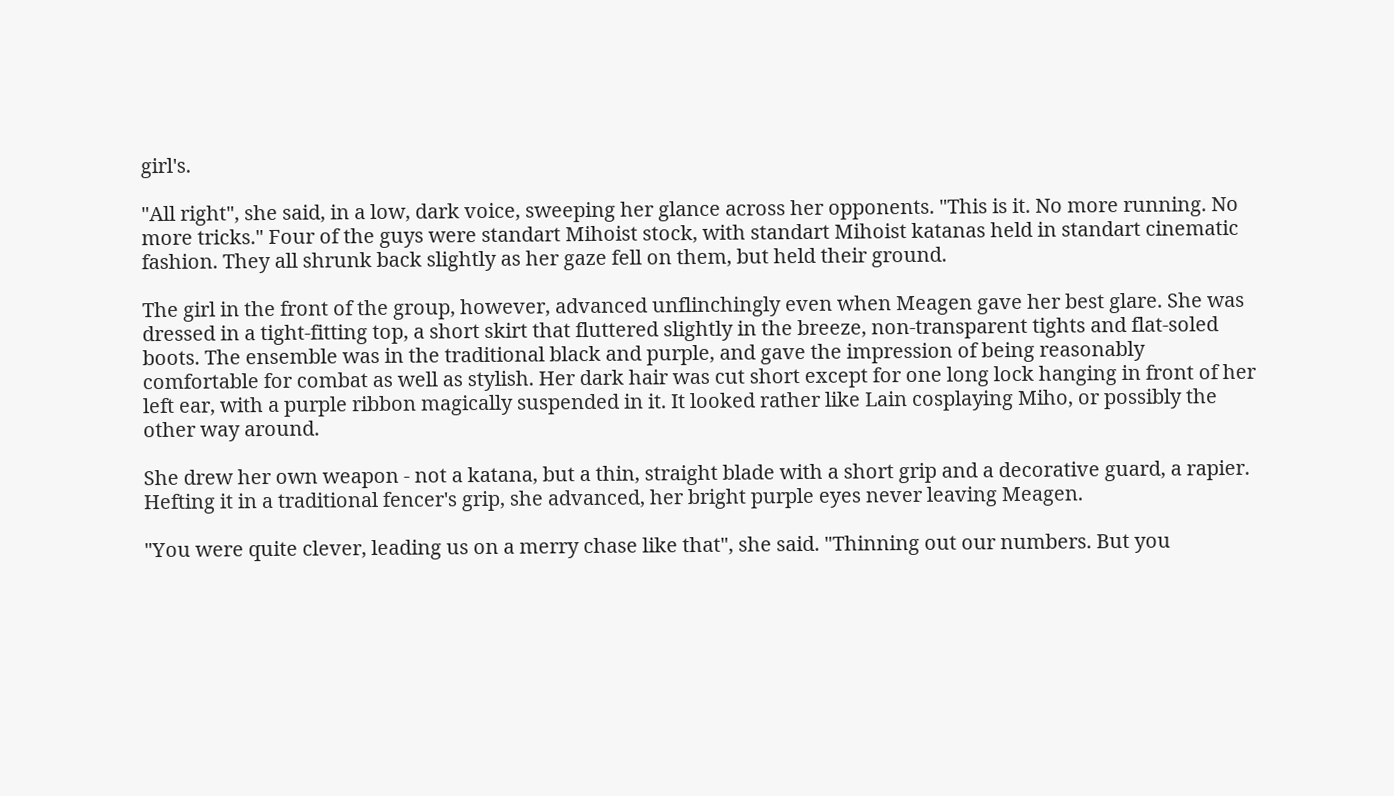girl's.

"All right", she said, in a low, dark voice, sweeping her glance across her opponents. "This is it. No more running. No more tricks." Four of the guys were standart Mihoist stock, with standart Mihoist katanas held in standart cinematic fashion. They all shrunk back slightly as her gaze fell on them, but held their ground.

The girl in the front of the group, however, advanced unflinchingly even when Meagen gave her best glare. She was dressed in a tight-fitting top, a short skirt that fluttered slightly in the breeze, non-transparent tights and flat-soled boots. The ensemble was in the traditional black and purple, and gave the impression of being reasonably comfortable for combat as well as stylish. Her dark hair was cut short except for one long lock hanging in front of her left ear, with a purple ribbon magically suspended in it. It looked rather like Lain cosplaying Miho, or possibly the other way around.

She drew her own weapon - not a katana, but a thin, straight blade with a short grip and a decorative guard, a rapier. Hefting it in a traditional fencer's grip, she advanced, her bright purple eyes never leaving Meagen.

"You were quite clever, leading us on a merry chase like that", she said. "Thinning out our numbers. But you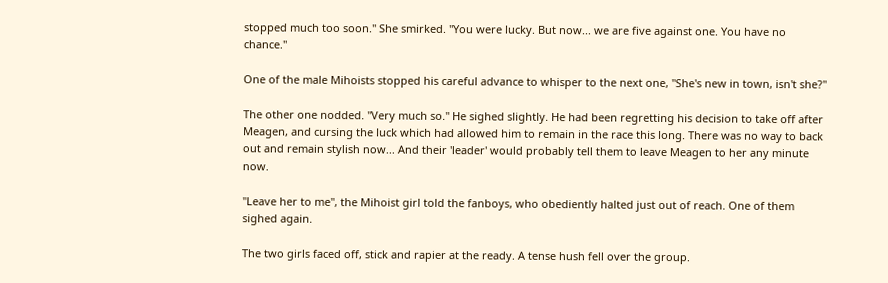stopped much too soon." She smirked. "You were lucky. But now... we are five against one. You have no chance."

One of the male Mihoists stopped his careful advance to whisper to the next one, "She's new in town, isn't she?"

The other one nodded. "Very much so." He sighed slightly. He had been regretting his decision to take off after Meagen, and cursing the luck which had allowed him to remain in the race this long. There was no way to back out and remain stylish now... And their 'leader' would probably tell them to leave Meagen to her any minute now.

"Leave her to me", the Mihoist girl told the fanboys, who obediently halted just out of reach. One of them sighed again.

The two girls faced off, stick and rapier at the ready. A tense hush fell over the group.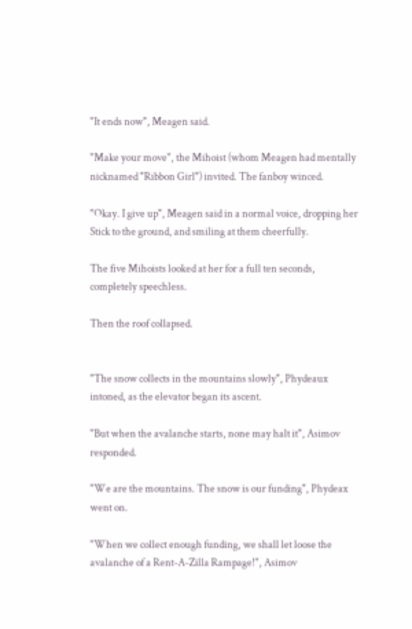"It ends now", Meagen said.

"Make your move", the Mihoist (whom Meagen had mentally nicknamed "Ribbon Girl") invited. The fanboy winced.

"Okay. I give up", Meagen said in a normal voice, dropping her Stick to the ground, and smiling at them cheerfully.

The five Mihoists looked at her for a full ten seconds, completely speechless.

Then the roof collapsed.


"The snow collects in the mountains slowly", Phydeaux intoned, as the elevator began its ascent.

"But when the avalanche starts, none may halt it", Asimov responded.

"We are the mountains. The snow is our funding", Phydeax went on.

"When we collect enough funding, we shall let loose the avalanche of a Rent-A-Zilla Rampage!", Asimov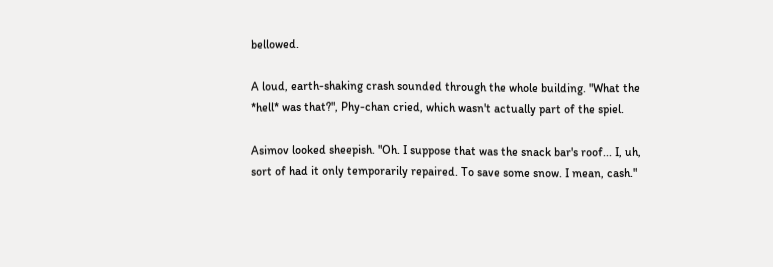bellowed.

A loud, earth-shaking crash sounded through the whole building. "What the *hell* was that?", Phy-chan cried, which wasn't actually part of the spiel.

Asimov looked sheepish. "Oh. I suppose that was the snack bar's roof... I, uh, sort of had it only temporarily repaired. To save some snow. I mean, cash."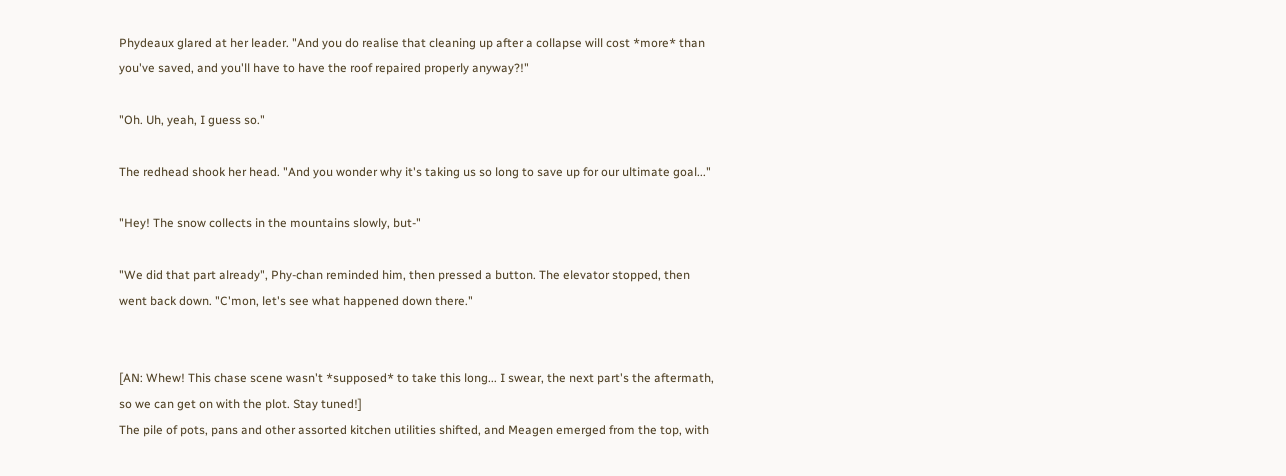Phydeaux glared at her leader. "And you do realise that cleaning up after a collapse will cost *more* than you've saved, and you'll have to have the roof repaired properly anyway?!"

"Oh. Uh, yeah, I guess so."

The redhead shook her head. "And you wonder why it's taking us so long to save up for our ultimate goal..."

"Hey! The snow collects in the mountains slowly, but-"

"We did that part already", Phy-chan reminded him, then pressed a button. The elevator stopped, then went back down. "C'mon, let's see what happened down there."


[AN: Whew! This chase scene wasn't *supposed* to take this long... I swear, the next part's the aftermath, so we can get on with the plot. Stay tuned!]
The pile of pots, pans and other assorted kitchen utilities shifted, and Meagen emerged from the top, with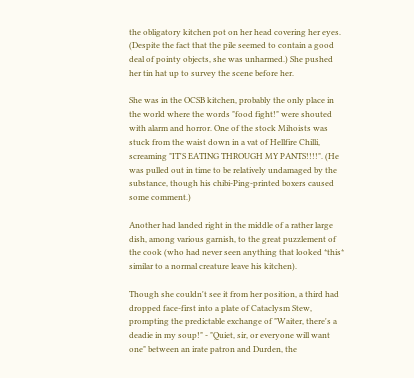the obligatory kitchen pot on her head covering her eyes. (Despite the fact that the pile seemed to contain a good deal of pointy objects, she was unharmed.) She pushed her tin hat up to survey the scene before her.

She was in the OCSB kitchen, probably the only place in the world where the words "food fight!" were shouted with alarm and horror. One of the stock Mihoists was stuck from the waist down in a vat of Hellfire Chilli, screaming "IT'S EATING THROUGH MY PANTS!!!!". (He was pulled out in time to be relatively undamaged by the substance, though his chibi-Ping-printed boxers caused some comment.)

Another had landed right in the middle of a rather large dish, among various garnish, to the great puzzlement of the cook (who had never seen anything that looked *this* similar to a normal creature leave his kitchen).

Though she couldn't see it from her position, a third had dropped face-first into a plate of Cataclysm Stew, prompting the predictable exchange of "Waiter, there's a deadie in my soup!" - "Quiet, sir, or everyone will want one" between an irate patron and Durden, the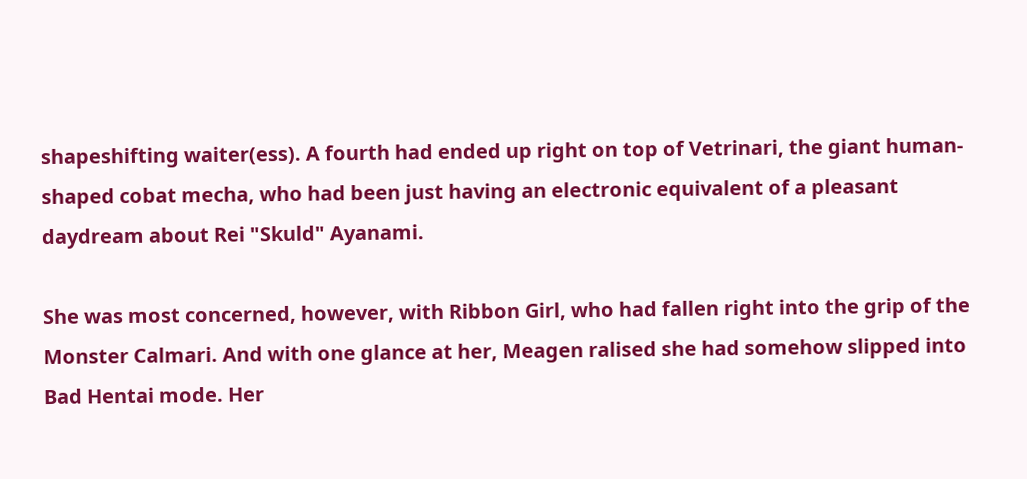shapeshifting waiter(ess). A fourth had ended up right on top of Vetrinari, the giant human-shaped cobat mecha, who had been just having an electronic equivalent of a pleasant daydream about Rei "Skuld" Ayanami.

She was most concerned, however, with Ribbon Girl, who had fallen right into the grip of the Monster Calmari. And with one glance at her, Meagen ralised she had somehow slipped into Bad Hentai mode. Her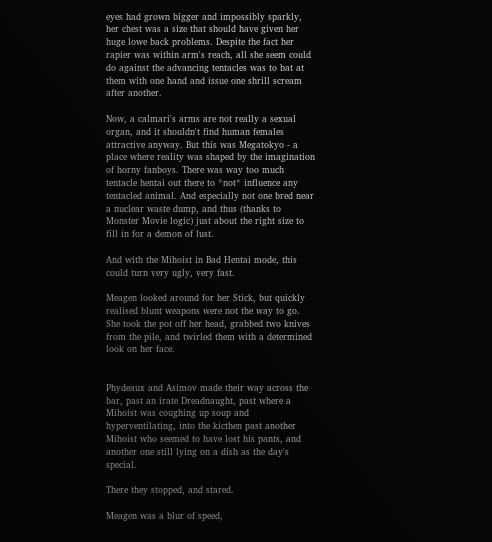eyes had grown bigger and impossibly sparkly, her chest was a size that should have given her huge lowe back problems. Despite the fact her rapier was within arm's reach, all she seem could do against the advancing tentacles was to bat at them with one hand and issue one shrill scream after another.

Now, a calmari's arms are not really a sexual organ, and it shouldn't find human females attractive anyway. But this was Megatokyo - a place where reality was shaped by the imagination of horny fanboys. There was way too much tentacle hentai out there to *not* influence any tentacled animal. And especially not one bred near a nuclear waste dump, and thus (thanks to Monster Movie logic) just about the right size to fill in for a demon of lust.

And with the Mihoist in Bad Hentai mode, this could turn very ugly, very fast.

Meagen looked around for her Stick, but quickly realised blunt weapons were not the way to go. She took the pot off her head, grabbed two knives from the pile, and twirled them with a determined look on her face.


Phydeaux and Asimov made their way across the bar, past an irate Dreadnaught, past where a Mihoist was coughing up soup and hyperventilating, into the kicthen past another Mihoist who seemed to have lost his pants, and another one still lying on a dish as the day's special.

There they stopped, and stared.

Meagen was a blur of speed,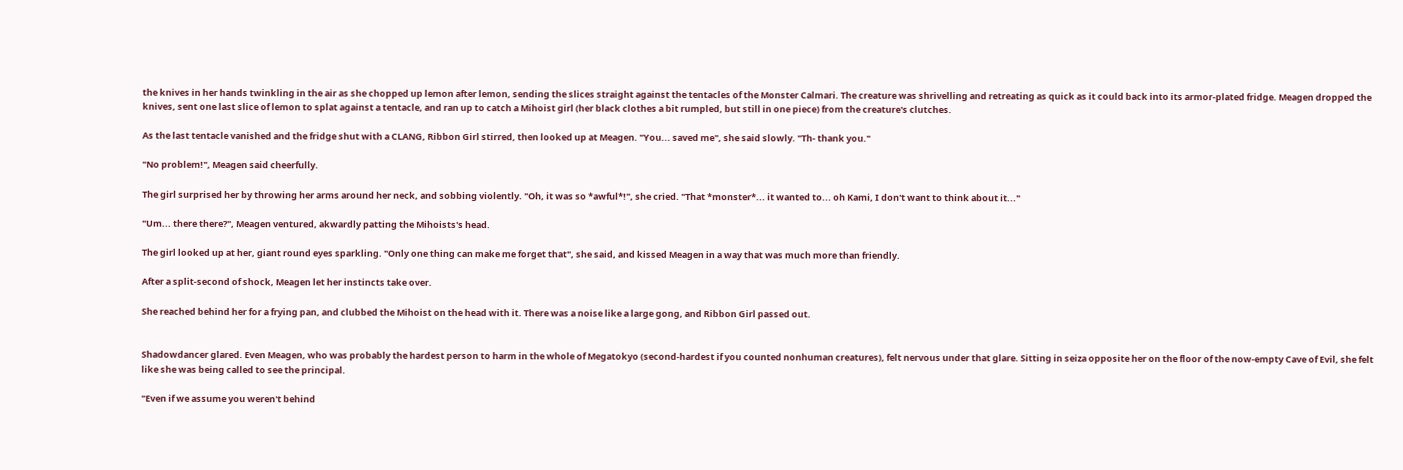the knives in her hands twinkling in the air as she chopped up lemon after lemon, sending the slices straight against the tentacles of the Monster Calmari. The creature was shrivelling and retreating as quick as it could back into its armor-plated fridge. Meagen dropped the knives, sent one last slice of lemon to splat against a tentacle, and ran up to catch a Mihoist girl (her black clothes a bit rumpled, but still in one piece) from the creature's clutches.

As the last tentacle vanished and the fridge shut with a CLANG, Ribbon Girl stirred, then looked up at Meagen. "You... saved me", she said slowly. "Th- thank you."

"No problem!", Meagen said cheerfully.

The girl surprised her by throwing her arms around her neck, and sobbing violently. "Oh, it was so *awful*!", she cried. "That *monster*... it wanted to... oh Kami, I don't want to think about it..."

"Um... there there?", Meagen ventured, akwardly patting the Mihoists's head.

The girl looked up at her, giant round eyes sparkling. "Only one thing can make me forget that", she said, and kissed Meagen in a way that was much more than friendly.

After a split-second of shock, Meagen let her instincts take over.

She reached behind her for a frying pan, and clubbed the Mihoist on the head with it. There was a noise like a large gong, and Ribbon Girl passed out.


Shadowdancer glared. Even Meagen, who was probably the hardest person to harm in the whole of Megatokyo (second-hardest if you counted nonhuman creatures), felt nervous under that glare. Sitting in seiza opposite her on the floor of the now-empty Cave of Evil, she felt like she was being called to see the principal.

"Even if we assume you weren't behind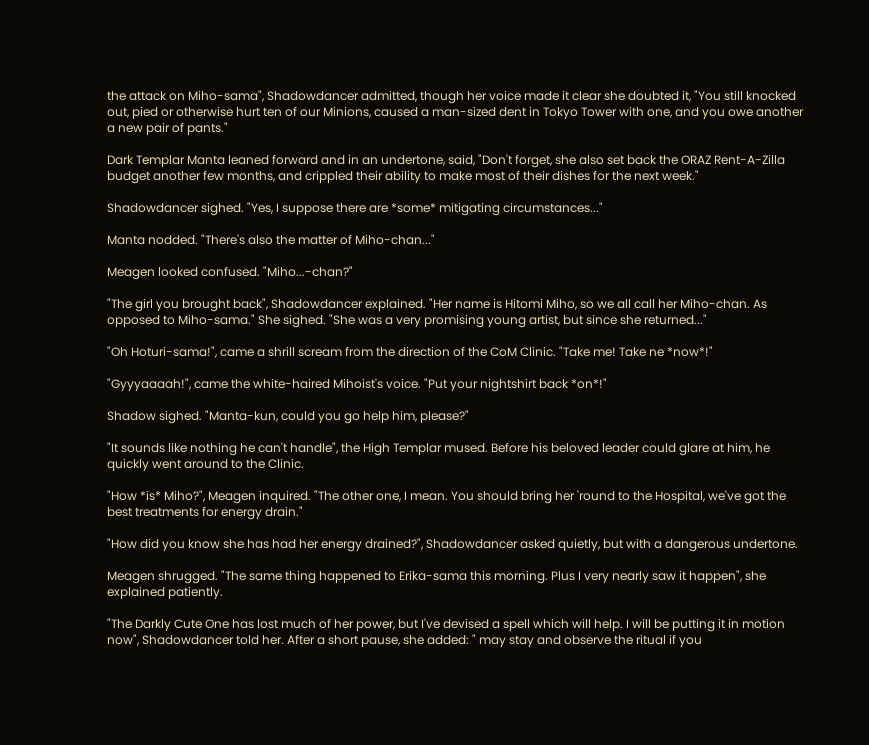the attack on Miho-sama", Shadowdancer admitted, though her voice made it clear she doubted it, "You still knocked out, pied or otherwise hurt ten of our Minions, caused a man-sized dent in Tokyo Tower with one, and you owe another a new pair of pants."

Dark Templar Manta leaned forward and in an undertone, said, "Don't forget, she also set back the ORAZ Rent-A-Zilla budget another few months, and crippled their ability to make most of their dishes for the next week."

Shadowdancer sighed. "Yes, I suppose there are *some* mitigating circumstances..."

Manta nodded. "There's also the matter of Miho-chan..."

Meagen looked confused. "Miho...-chan?"

"The girl you brought back", Shadowdancer explained. "Her name is Hitomi Miho, so we all call her Miho-chan. As opposed to Miho-sama." She sighed. "She was a very promising young artist, but since she returned..."

"Oh Hoturi-sama!", came a shrill scream from the direction of the CoM Clinic. "Take me! Take ne *now*!"

"Gyyyaaaah!", came the white-haired Mihoist's voice. "Put your nightshirt back *on*!"

Shadow sighed. "Manta-kun, could you go help him, please?"

"It sounds like nothing he can't handle", the High Templar mused. Before his beloved leader could glare at him, he quickly went around to the Clinic.

"How *is* Miho?", Meagen inquired. "The other one, I mean. You should bring her 'round to the Hospital, we've got the best treatments for energy drain."

"How did you know she has had her energy drained?", Shadowdancer asked quietly, but with a dangerous undertone.

Meagen shrugged. "The same thing happened to Erika-sama this morning. Plus I very nearly saw it happen", she explained patiently.

"The Darkly Cute One has lost much of her power, but I've devised a spell which will help. I will be putting it in motion now", Shadowdancer told her. After a short pause, she added: " may stay and observe the ritual if you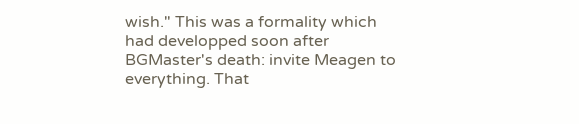wish." This was a formality which had developped soon after BGMaster's death: invite Meagen to everything. That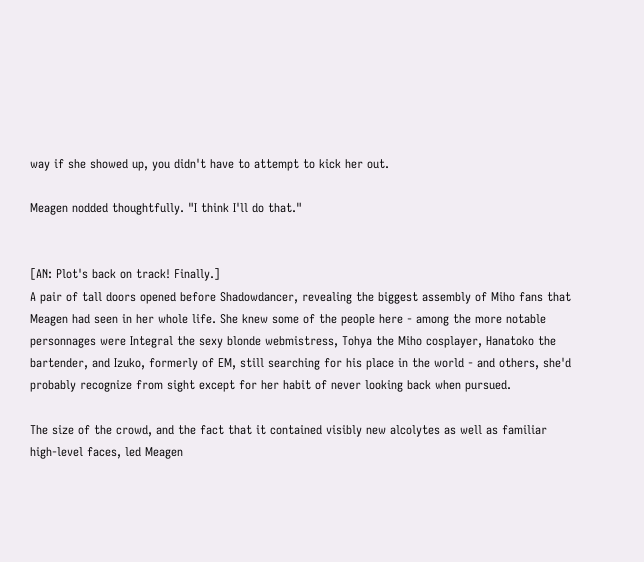way if she showed up, you didn't have to attempt to kick her out.

Meagen nodded thoughtfully. "I think I'll do that."


[AN: Plot's back on track! Finally.]
A pair of tall doors opened before Shadowdancer, revealing the biggest assembly of Miho fans that Meagen had seen in her whole life. She knew some of the people here - among the more notable personnages were Integral the sexy blonde webmistress, Tohya the Miho cosplayer, Hanatoko the bartender, and Izuko, formerly of EM, still searching for his place in the world - and others, she'd probably recognize from sight except for her habit of never looking back when pursued.

The size of the crowd, and the fact that it contained visibly new alcolytes as well as familiar high-level faces, led Meagen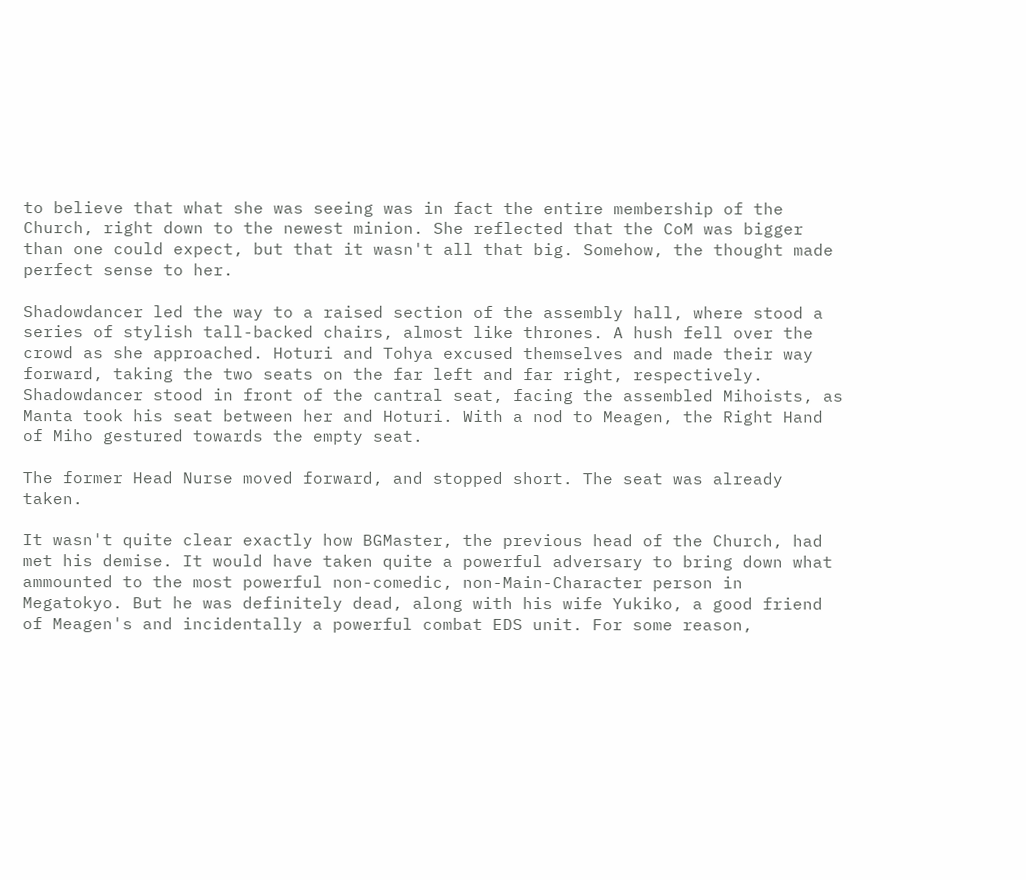to believe that what she was seeing was in fact the entire membership of the Church, right down to the newest minion. She reflected that the CoM was bigger than one could expect, but that it wasn't all that big. Somehow, the thought made perfect sense to her.

Shadowdancer led the way to a raised section of the assembly hall, where stood a series of stylish tall-backed chairs, almost like thrones. A hush fell over the crowd as she approached. Hoturi and Tohya excused themselves and made their way forward, taking the two seats on the far left and far right, respectively. Shadowdancer stood in front of the cantral seat, facing the assembled Mihoists, as Manta took his seat between her and Hoturi. With a nod to Meagen, the Right Hand of Miho gestured towards the empty seat.

The former Head Nurse moved forward, and stopped short. The seat was already taken.

It wasn't quite clear exactly how BGMaster, the previous head of the Church, had met his demise. It would have taken quite a powerful adversary to bring down what ammounted to the most powerful non-comedic, non-Main-Character person in Megatokyo. But he was definitely dead, along with his wife Yukiko, a good friend of Meagen's and incidentally a powerful combat EDS unit. For some reason,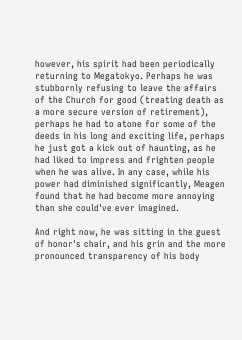however, his spirit had been periodically returning to Megatokyo. Perhaps he was stubbornly refusing to leave the affairs of the Church for good (treating death as a more secure version of retirement), perhaps he had to atone for some of the deeds in his long and exciting life, perhaps he just got a kick out of haunting, as he had liked to impress and frighten people when he was alive. In any case, while his power had diminished significantly, Meagen found that he had become more annoying than she could've ever imagined.

And right now, he was sitting in the guest of honor's chair, and his grin and the more pronounced transparency of his body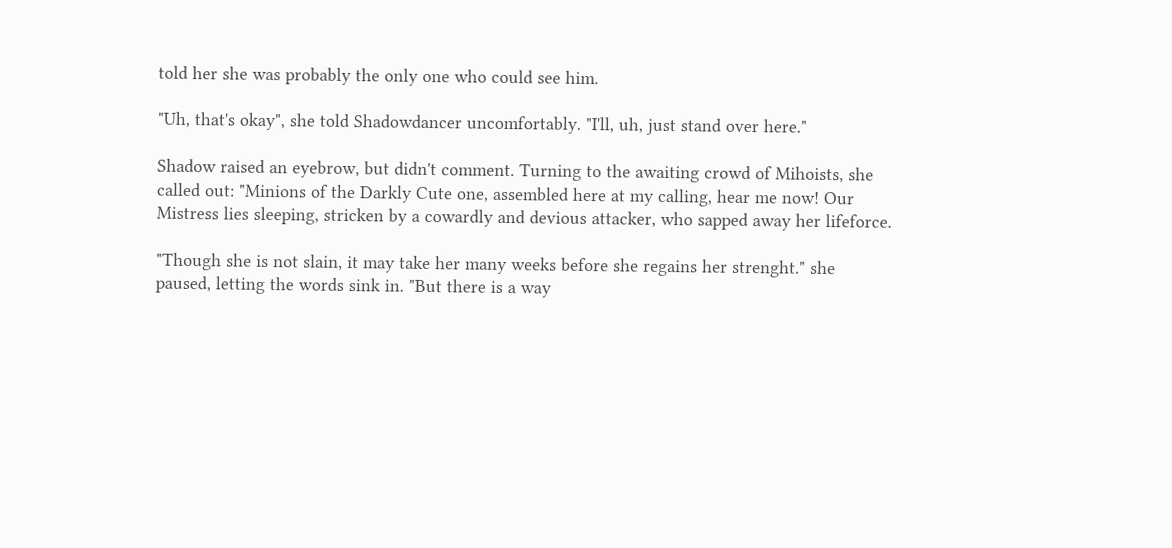told her she was probably the only one who could see him.

"Uh, that's okay", she told Shadowdancer uncomfortably. "I'll, uh, just stand over here."

Shadow raised an eyebrow, but didn't comment. Turning to the awaiting crowd of Mihoists, she called out: "Minions of the Darkly Cute one, assembled here at my calling, hear me now! Our Mistress lies sleeping, stricken by a cowardly and devious attacker, who sapped away her lifeforce.

"Though she is not slain, it may take her many weeks before she regains her strenght." she paused, letting the words sink in. "But there is a way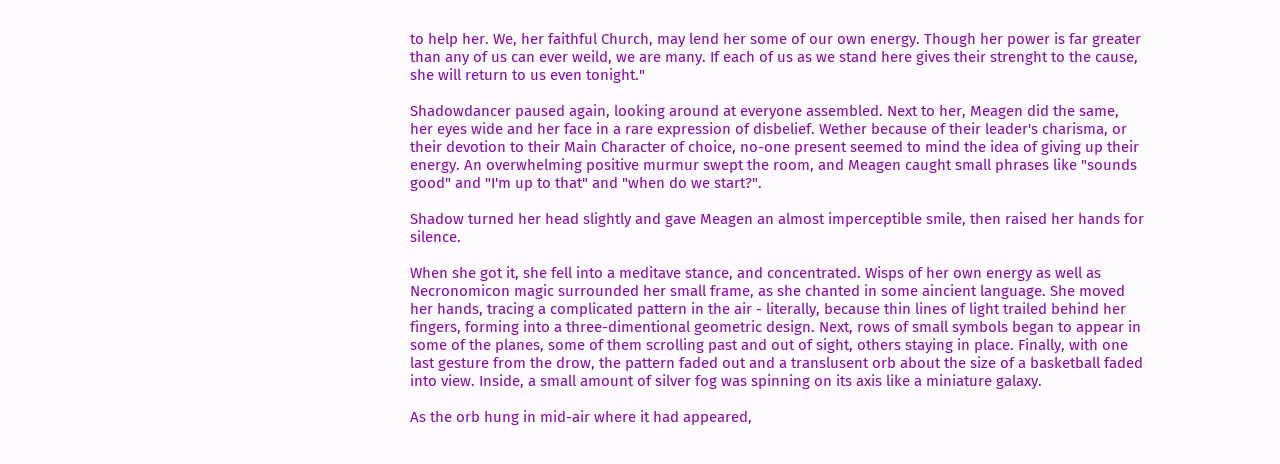to help her. We, her faithful Church, may lend her some of our own energy. Though her power is far greater than any of us can ever weild, we are many. If each of us as we stand here gives their strenght to the cause, she will return to us even tonight."

Shadowdancer paused again, looking around at everyone assembled. Next to her, Meagen did the same, her eyes wide and her face in a rare expression of disbelief. Wether because of their leader's charisma, or their devotion to their Main Character of choice, no-one present seemed to mind the idea of giving up their energy. An overwhelming positive murmur swept the room, and Meagen caught small phrases like "sounds good" and "I'm up to that" and "when do we start?".

Shadow turned her head slightly and gave Meagen an almost imperceptible smile, then raised her hands for silence.

When she got it, she fell into a meditave stance, and concentrated. Wisps of her own energy as well as Necronomicon magic surrounded her small frame, as she chanted in some aincient language. She moved her hands, tracing a complicated pattern in the air - literally, because thin lines of light trailed behind her fingers, forming into a three-dimentional geometric design. Next, rows of small symbols began to appear in some of the planes, some of them scrolling past and out of sight, others staying in place. Finally, with one last gesture from the drow, the pattern faded out and a translusent orb about the size of a basketball faded into view. Inside, a small amount of silver fog was spinning on its axis like a miniature galaxy.

As the orb hung in mid-air where it had appeared,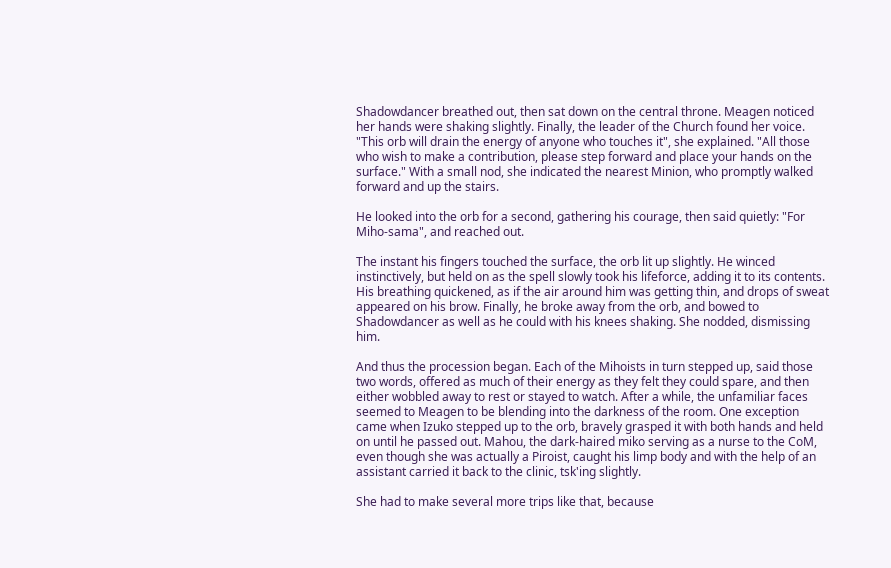Shadowdancer breathed out, then sat down on the central throne. Meagen noticed her hands were shaking slightly. Finally, the leader of the Church found her voice. "This orb will drain the energy of anyone who touches it", she explained. "All those who wish to make a contribution, please step forward and place your hands on the surface." With a small nod, she indicated the nearest Minion, who promptly walked forward and up the stairs.

He looked into the orb for a second, gathering his courage, then said quietly: "For Miho-sama", and reached out.

The instant his fingers touched the surface, the orb lit up slightly. He winced instinctively, but held on as the spell slowly took his lifeforce, adding it to its contents. His breathing quickened, as if the air around him was getting thin, and drops of sweat appeared on his brow. Finally, he broke away from the orb, and bowed to Shadowdancer as well as he could with his knees shaking. She nodded, dismissing him.

And thus the procession began. Each of the Mihoists in turn stepped up, said those two words, offered as much of their energy as they felt they could spare, and then either wobbled away to rest or stayed to watch. After a while, the unfamiliar faces seemed to Meagen to be blending into the darkness of the room. One exception came when Izuko stepped up to the orb, bravely grasped it with both hands and held on until he passed out. Mahou, the dark-haired miko serving as a nurse to the CoM, even though she was actually a Piroist, caught his limp body and with the help of an assistant carried it back to the clinic, tsk'ing slightly.

She had to make several more trips like that, because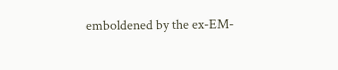emboldened by the ex-EM-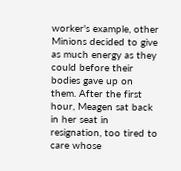worker's example, other Minions decided to give as much energy as they could before their bodies gave up on them. After the first hour, Meagen sat back in her seat in resignation, too tired to care whose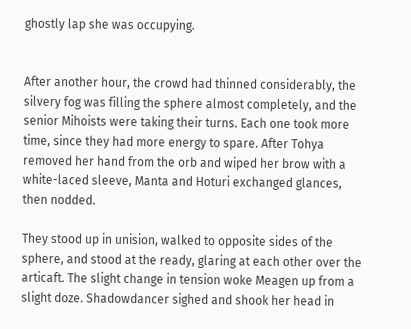ghostly lap she was occupying.


After another hour, the crowd had thinned considerably, the silvery fog was filling the sphere almost completely, and the senior Mihoists were taking their turns. Each one took more time, since they had more energy to spare. After Tohya removed her hand from the orb and wiped her brow with a white-laced sleeve, Manta and Hoturi exchanged glances, then nodded.

They stood up in unision, walked to opposite sides of the sphere, and stood at the ready, glaring at each other over the articaft. The slight change in tension woke Meagen up from a slight doze. Shadowdancer sighed and shook her head in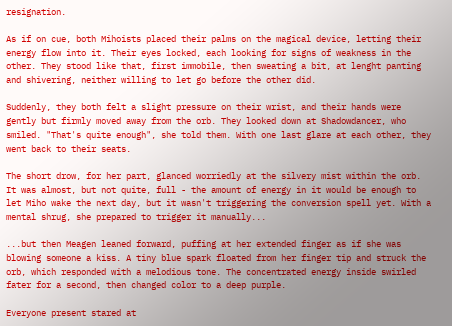resignation.

As if on cue, both Mihoists placed their palms on the magical device, letting their energy flow into it. Their eyes locked, each looking for signs of weakness in the other. They stood like that, first immobile, then sweating a bit, at lenght panting and shivering, neither willing to let go before the other did.

Suddenly, they both felt a slight pressure on their wrist, and their hands were gently but firmly moved away from the orb. They looked down at Shadowdancer, who smiled. "That's quite enough", she told them. With one last glare at each other, they went back to their seats.

The short drow, for her part, glanced worriedly at the silvery mist within the orb. It was almost, but not quite, full - the amount of energy in it would be enough to let Miho wake the next day, but it wasn't triggering the conversion spell yet. With a mental shrug, she prepared to trigger it manually...

...but then Meagen leaned forward, puffing at her extended finger as if she was blowing someone a kiss. A tiny blue spark floated from her finger tip and struck the orb, which responded with a melodious tone. The concentrated energy inside swirled fater for a second, then changed color to a deep purple.

Everyone present stared at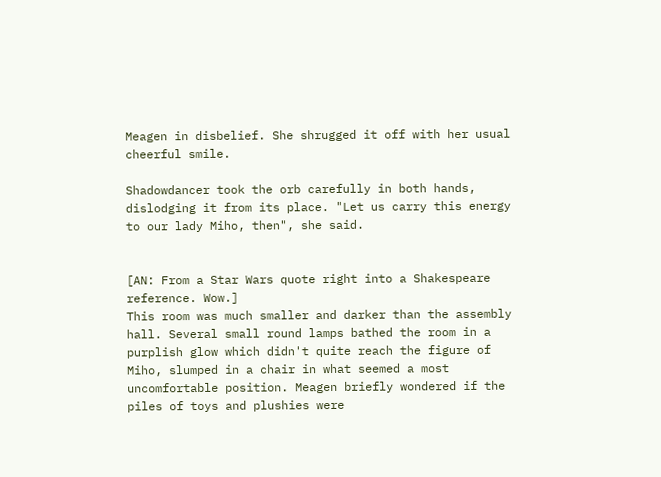Meagen in disbelief. She shrugged it off with her usual cheerful smile.

Shadowdancer took the orb carefully in both hands, dislodging it from its place. "Let us carry this energy to our lady Miho, then", she said.


[AN: From a Star Wars quote right into a Shakespeare reference. Wow.]
This room was much smaller and darker than the assembly hall. Several small round lamps bathed the room in a purplish glow which didn't quite reach the figure of Miho, slumped in a chair in what seemed a most uncomfortable position. Meagen briefly wondered if the piles of toys and plushies were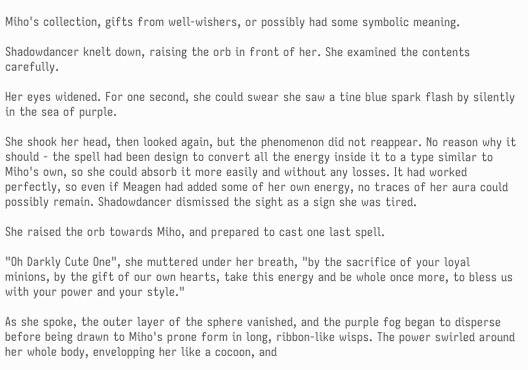Miho's collection, gifts from well-wishers, or possibly had some symbolic meaning.

Shadowdancer knelt down, raising the orb in front of her. She examined the contents carefully.

Her eyes widened. For one second, she could swear she saw a tine blue spark flash by silently in the sea of purple.

She shook her head, then looked again, but the phenomenon did not reappear. No reason why it should - the spell had been design to convert all the energy inside it to a type similar to Miho's own, so she could absorb it more easily and without any losses. It had worked perfectly, so even if Meagen had added some of her own energy, no traces of her aura could possibly remain. Shadowdancer dismissed the sight as a sign she was tired.

She raised the orb towards Miho, and prepared to cast one last spell.

"Oh Darkly Cute One", she muttered under her breath, "by the sacrifice of your loyal minions, by the gift of our own hearts, take this energy and be whole once more, to bless us with your power and your style."

As she spoke, the outer layer of the sphere vanished, and the purple fog began to disperse before being drawn to Miho's prone form in long, ribbon-like wisps. The power swirled around her whole body, envelopping her like a cocoon, and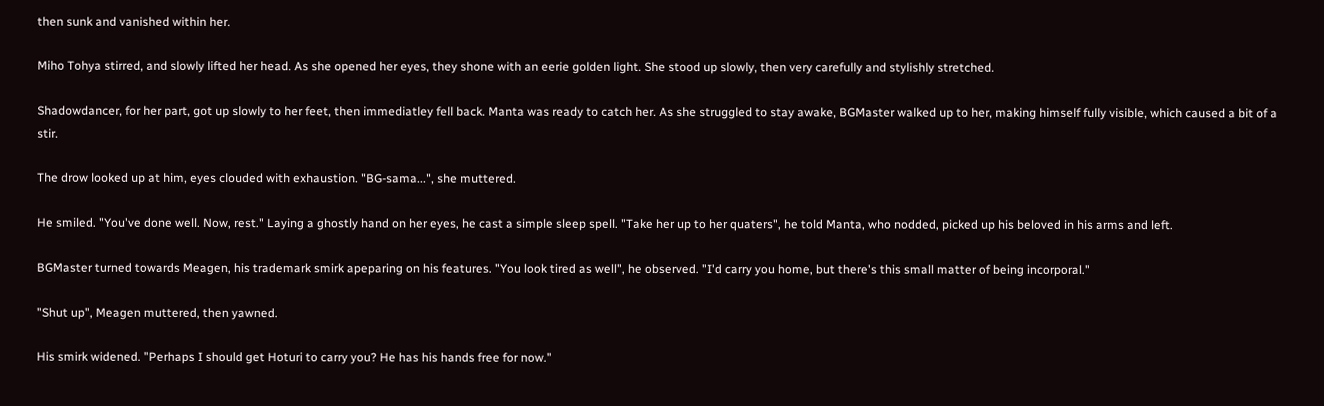then sunk and vanished within her.

Miho Tohya stirred, and slowly lifted her head. As she opened her eyes, they shone with an eerie golden light. She stood up slowly, then very carefully and stylishly stretched.

Shadowdancer, for her part, got up slowly to her feet, then immediatley fell back. Manta was ready to catch her. As she struggled to stay awake, BGMaster walked up to her, making himself fully visible, which caused a bit of a stir.

The drow looked up at him, eyes clouded with exhaustion. "BG-sama...", she muttered.

He smiled. "You've done well. Now, rest." Laying a ghostly hand on her eyes, he cast a simple sleep spell. "Take her up to her quaters", he told Manta, who nodded, picked up his beloved in his arms and left.

BGMaster turned towards Meagen, his trademark smirk apeparing on his features. "You look tired as well", he observed. "I'd carry you home, but there's this small matter of being incorporal."

"Shut up", Meagen muttered, then yawned.

His smirk widened. "Perhaps I should get Hoturi to carry you? He has his hands free for now."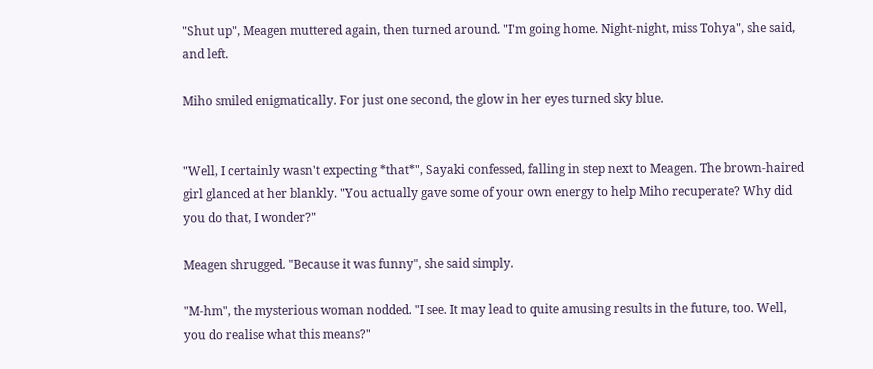"Shut up", Meagen muttered again, then turned around. "I'm going home. Night-night, miss Tohya", she said, and left.

Miho smiled enigmatically. For just one second, the glow in her eyes turned sky blue.


"Well, I certainly wasn't expecting *that*", Sayaki confessed, falling in step next to Meagen. The brown-haired girl glanced at her blankly. "You actually gave some of your own energy to help Miho recuperate? Why did you do that, I wonder?"

Meagen shrugged. "Because it was funny", she said simply.

"M-hm", the mysterious woman nodded. "I see. It may lead to quite amusing results in the future, too. Well, you do realise what this means?"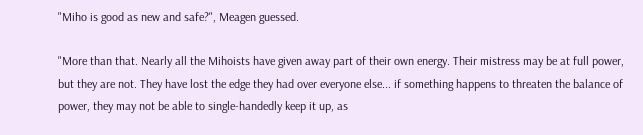"Miho is good as new and safe?", Meagen guessed.

"More than that. Nearly all the Mihoists have given away part of their own energy. Their mistress may be at full power, but they are not. They have lost the edge they had over everyone else... if something happens to threaten the balance of power, they may not be able to single-handedly keep it up, as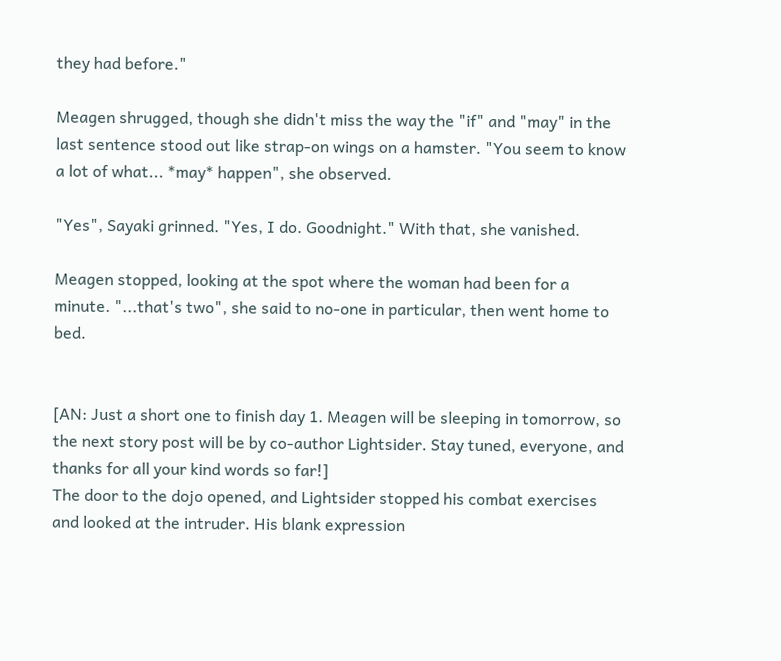they had before."

Meagen shrugged, though she didn't miss the way the "if" and "may" in the last sentence stood out like strap-on wings on a hamster. "You seem to know a lot of what... *may* happen", she observed.

"Yes", Sayaki grinned. "Yes, I do. Goodnight." With that, she vanished.

Meagen stopped, looking at the spot where the woman had been for a minute. "...that's two", she said to no-one in particular, then went home to bed.


[AN: Just a short one to finish day 1. Meagen will be sleeping in tomorrow, so the next story post will be by co-author Lightsider. Stay tuned, everyone, and thanks for all your kind words so far!]
The door to the dojo opened, and Lightsider stopped his combat exercises and looked at the intruder. His blank expression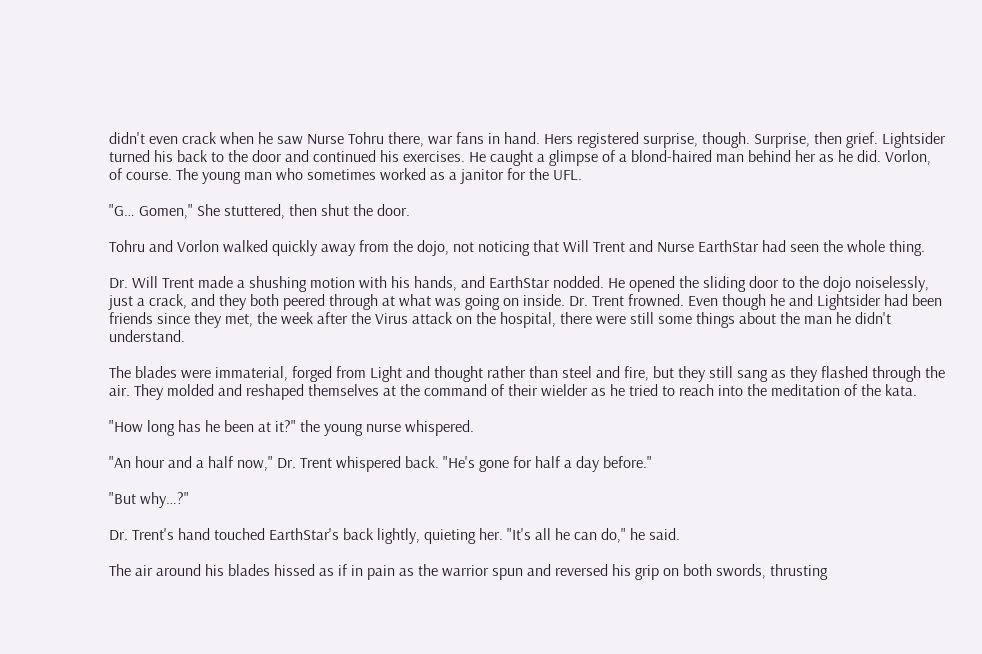didn't even crack when he saw Nurse Tohru there, war fans in hand. Hers registered surprise, though. Surprise, then grief. Lightsider turned his back to the door and continued his exercises. He caught a glimpse of a blond-haired man behind her as he did. Vorlon, of course. The young man who sometimes worked as a janitor for the UFL.

"G… Gomen," She stuttered, then shut the door.

Tohru and Vorlon walked quickly away from the dojo, not noticing that Will Trent and Nurse EarthStar had seen the whole thing.

Dr. Will Trent made a shushing motion with his hands, and EarthStar nodded. He opened the sliding door to the dojo noiselessly, just a crack, and they both peered through at what was going on inside. Dr. Trent frowned. Even though he and Lightsider had been friends since they met, the week after the Virus attack on the hospital, there were still some things about the man he didn't understand.

The blades were immaterial, forged from Light and thought rather than steel and fire, but they still sang as they flashed through the air. They molded and reshaped themselves at the command of their wielder as he tried to reach into the meditation of the kata.

"How long has he been at it?" the young nurse whispered.

"An hour and a half now," Dr. Trent whispered back. "He's gone for half a day before."

"But why…?"

Dr. Trent's hand touched EarthStar's back lightly, quieting her. "It's all he can do," he said.

The air around his blades hissed as if in pain as the warrior spun and reversed his grip on both swords, thrusting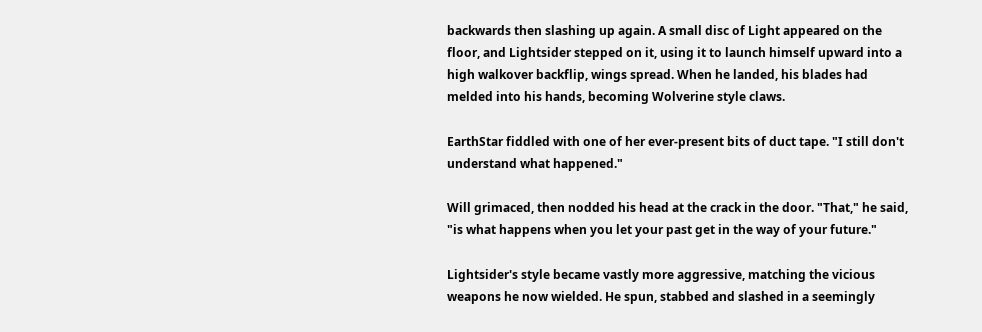backwards then slashing up again. A small disc of Light appeared on the floor, and Lightsider stepped on it, using it to launch himself upward into a high walkover backflip, wings spread. When he landed, his blades had melded into his hands, becoming Wolverine style claws.

EarthStar fiddled with one of her ever-present bits of duct tape. "I still don't understand what happened."

Will grimaced, then nodded his head at the crack in the door. "That," he said, "is what happens when you let your past get in the way of your future."

Lightsider's style became vastly more aggressive, matching the vicious weapons he now wielded. He spun, stabbed and slashed in a seemingly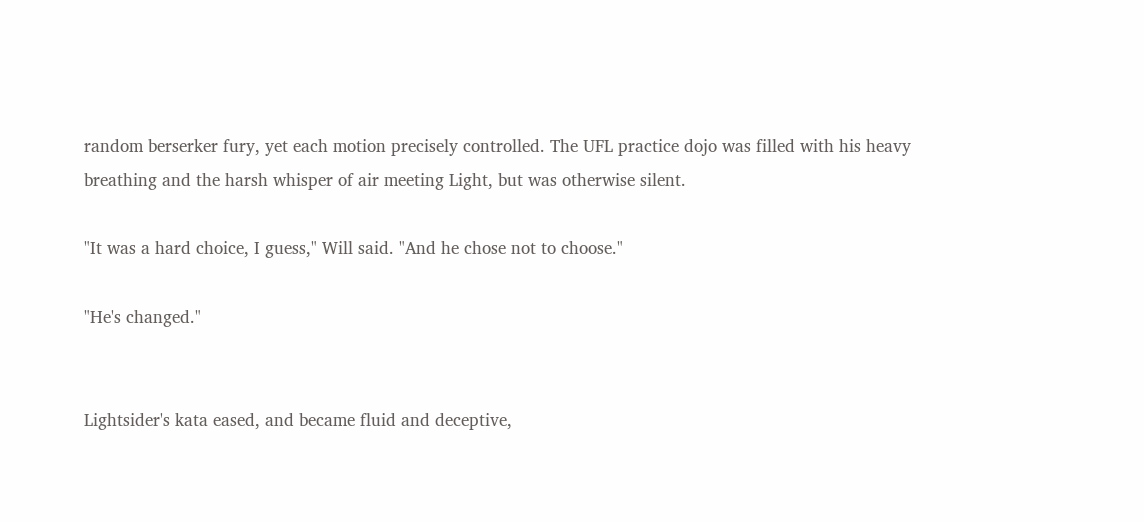random berserker fury, yet each motion precisely controlled. The UFL practice dojo was filled with his heavy breathing and the harsh whisper of air meeting Light, but was otherwise silent.

"It was a hard choice, I guess," Will said. "And he chose not to choose."

"He's changed."


Lightsider's kata eased, and became fluid and deceptive,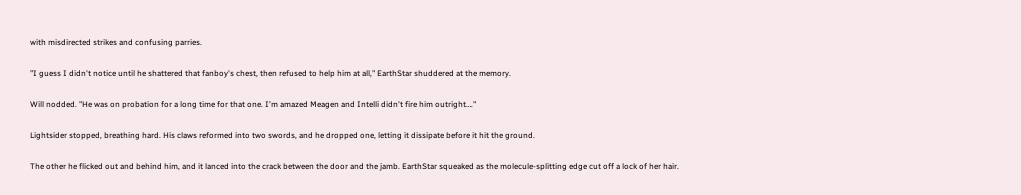with misdirected strikes and confusing parries.

"I guess I didn't notice until he shattered that fanboy's chest, then refused to help him at all," EarthStar shuddered at the memory.

Will nodded. "He was on probation for a long time for that one. I'm amazed Meagen and Intelli didn't fire him outright…."

Lightsider stopped, breathing hard. His claws reformed into two swords, and he dropped one, letting it dissipate before it hit the ground.

The other he flicked out and behind him, and it lanced into the crack between the door and the jamb. EarthStar squeaked as the molecule-splitting edge cut off a lock of her hair.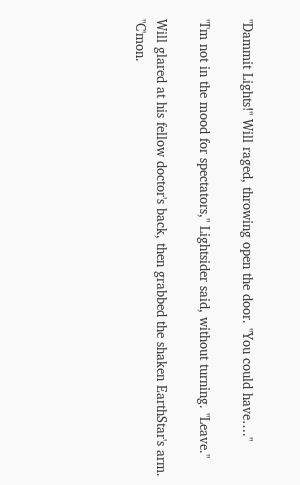"Dammit Lights!" Will raged, throwing open the door. "You could have…."

"I'm not in the mood for spectators," Lightsider said, without turning. "Leave."

Will glared at his fellow doctor's back, then grabbed the shaken EarthStar's arm. "C'mon.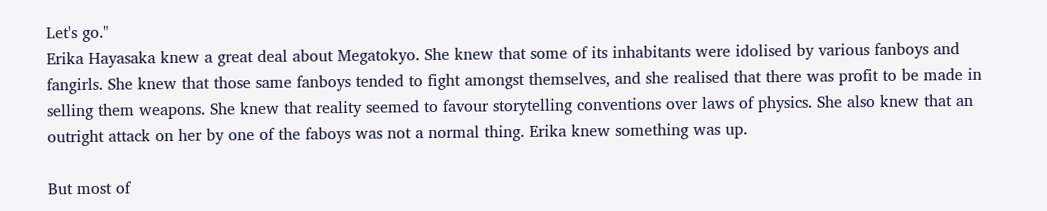Let's go."
Erika Hayasaka knew a great deal about Megatokyo. She knew that some of its inhabitants were idolised by various fanboys and fangirls. She knew that those same fanboys tended to fight amongst themselves, and she realised that there was profit to be made in selling them weapons. She knew that reality seemed to favour storytelling conventions over laws of physics. She also knew that an outright attack on her by one of the faboys was not a normal thing. Erika knew something was up.

But most of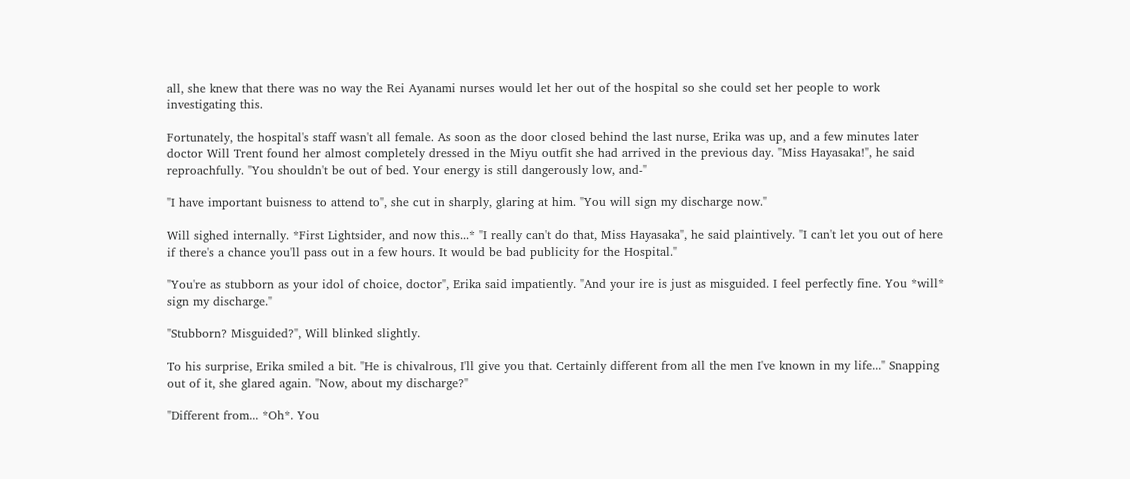all, she knew that there was no way the Rei Ayanami nurses would let her out of the hospital so she could set her people to work investigating this.

Fortunately, the hospital's staff wasn't all female. As soon as the door closed behind the last nurse, Erika was up, and a few minutes later doctor Will Trent found her almost completely dressed in the Miyu outfit she had arrived in the previous day. "Miss Hayasaka!", he said reproachfully. "You shouldn't be out of bed. Your energy is still dangerously low, and-"

"I have important buisness to attend to", she cut in sharply, glaring at him. "You will sign my discharge now."

Will sighed internally. *First Lightsider, and now this...* "I really can't do that, Miss Hayasaka", he said plaintively. "I can't let you out of here if there's a chance you'll pass out in a few hours. It would be bad publicity for the Hospital."

"You're as stubborn as your idol of choice, doctor", Erika said impatiently. "And your ire is just as misguided. I feel perfectly fine. You *will* sign my discharge."

"Stubborn? Misguided?", Will blinked slightly.

To his surprise, Erika smiled a bit. "He is chivalrous, I'll give you that. Certainly different from all the men I've known in my life..." Snapping out of it, she glared again. "Now, about my discharge?"

"Different from... *Oh*. You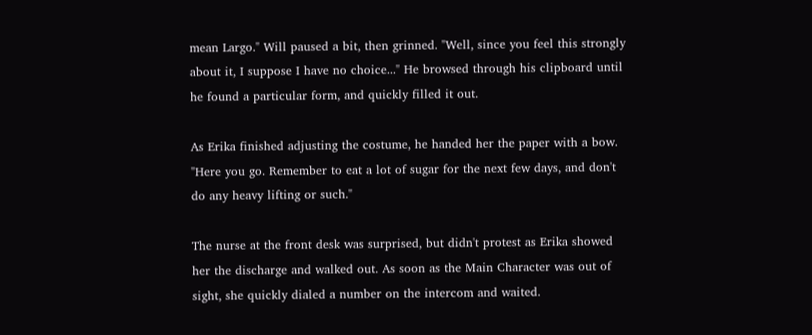mean Largo." Will paused a bit, then grinned. "Well, since you feel this strongly about it, I suppose I have no choice..." He browsed through his clipboard until he found a particular form, and quickly filled it out.

As Erika finished adjusting the costume, he handed her the paper with a bow. "Here you go. Remember to eat a lot of sugar for the next few days, and don't do any heavy lifting or such."

The nurse at the front desk was surprised, but didn't protest as Erika showed her the discharge and walked out. As soon as the Main Character was out of sight, she quickly dialed a number on the intercom and waited.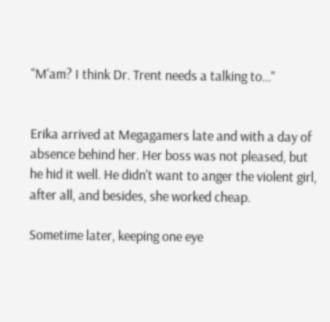"M'am? I think Dr. Trent needs a talking to..."


Erika arrived at Megagamers late and with a day of absence behind her. Her boss was not pleased, but he hid it well. He didn't want to anger the violent girl, after all, and besides, she worked cheap.

Sometime later, keeping one eye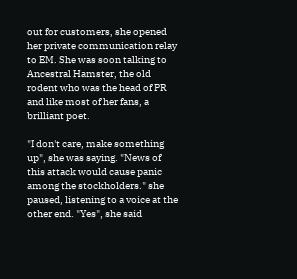out for customers, she opened her private communication relay to EM. She was soon talking to Ancestral Hamster, the old rodent who was the head of PR and like most of her fans, a brilliant poet.

"I don't care, make something up", she was saying. "News of this attack would cause panic among the stockholders." she paused, listening to a voice at the other end. "Yes", she said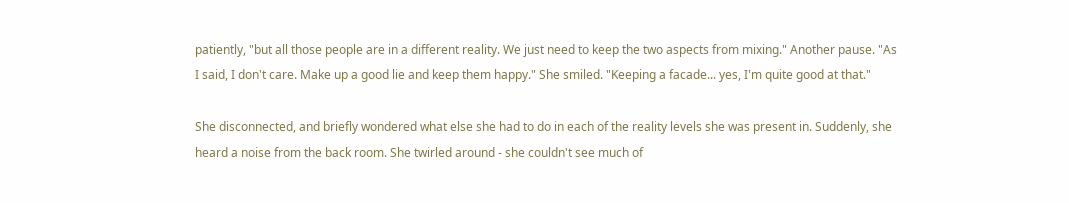patiently, "but all those people are in a different reality. We just need to keep the two aspects from mixing." Another pause. "As I said, I don't care. Make up a good lie and keep them happy." She smiled. "Keeping a facade... yes, I'm quite good at that."

She disconnected, and briefly wondered what else she had to do in each of the reality levels she was present in. Suddenly, she heard a noise from the back room. She twirled around - she couldn't see much of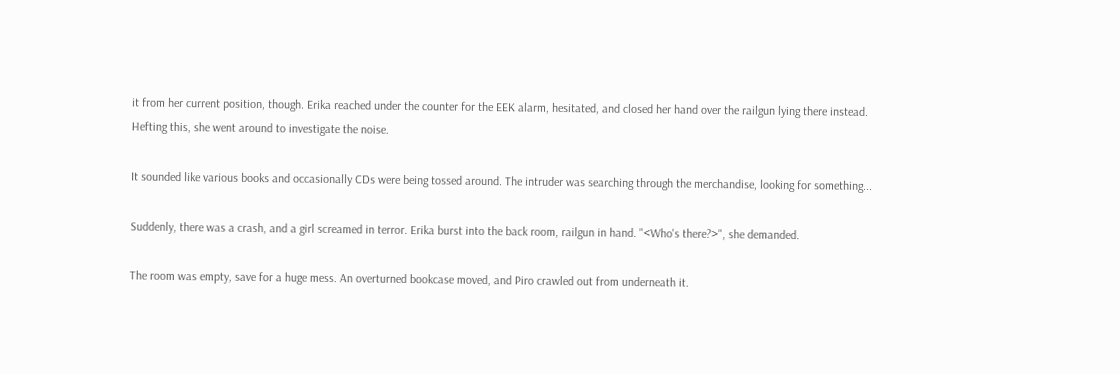it from her current position, though. Erika reached under the counter for the EEK alarm, hesitated, and closed her hand over the railgun lying there instead. Hefting this, she went around to investigate the noise.

It sounded like various books and occasionally CDs were being tossed around. The intruder was searching through the merchandise, looking for something...

Suddenly, there was a crash, and a girl screamed in terror. Erika burst into the back room, railgun in hand. "<Who's there?>", she demanded.

The room was empty, save for a huge mess. An overturned bookcase moved, and Piro crawled out from underneath it.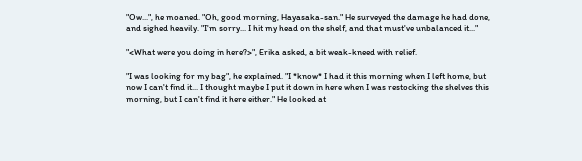"Ow...", he moaned. "Oh, good morning, Hayasaka-san." He surveyed the damage he had done, and sighed heavily. "I'm sorry... I hit my head on the shelf, and that must've unbalanced it..."

"<What were you doing in here?>", Erika asked, a bit weak-kneed with relief.

"I was looking for my bag", he explained. "I *know* I had it this morning when I left home, but now I can't find it... I thought maybe I put it down in here when I was restocking the shelves this morning, but I can't find it here either." He looked at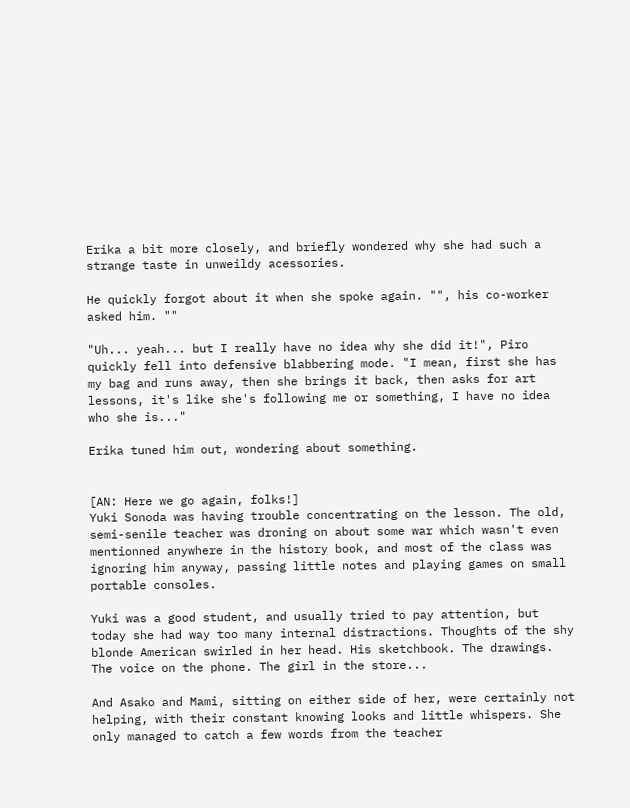Erika a bit more closely, and briefly wondered why she had such a strange taste in unweildy acessories.

He quickly forgot about it when she spoke again. "", his co-worker asked him. ""

"Uh... yeah... but I really have no idea why she did it!", Piro quickly fell into defensive blabbering mode. "I mean, first she has my bag and runs away, then she brings it back, then asks for art lessons, it's like she's following me or something, I have no idea who she is..."

Erika tuned him out, wondering about something.


[AN: Here we go again, folks!]
Yuki Sonoda was having trouble concentrating on the lesson. The old, semi-senile teacher was droning on about some war which wasn't even mentionned anywhere in the history book, and most of the class was ignoring him anyway, passing little notes and playing games on small portable consoles.

Yuki was a good student, and usually tried to pay attention, but today she had way too many internal distractions. Thoughts of the shy blonde American swirled in her head. His sketchbook. The drawings. The voice on the phone. The girl in the store...

And Asako and Mami, sitting on either side of her, were certainly not helping, with their constant knowing looks and little whispers. She only managed to catch a few words from the teacher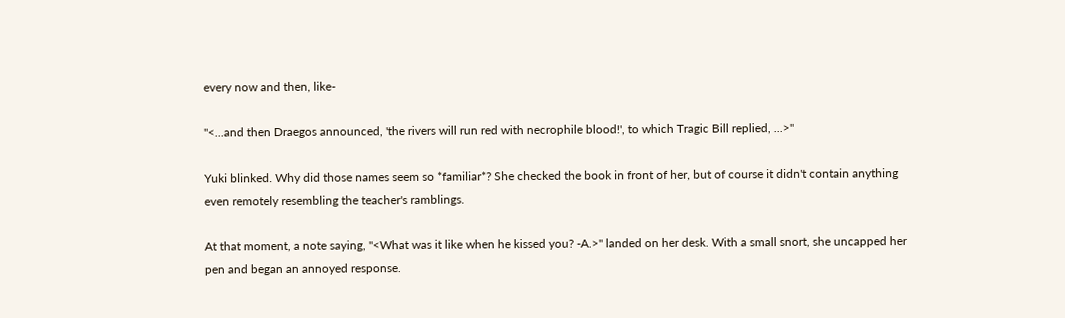every now and then, like-

"<...and then Draegos announced, 'the rivers will run red with necrophile blood!', to which Tragic Bill replied, ...>"

Yuki blinked. Why did those names seem so *familiar*? She checked the book in front of her, but of course it didn't contain anything even remotely resembling the teacher's ramblings.

At that moment, a note saying, "<What was it like when he kissed you? -A.>" landed on her desk. With a small snort, she uncapped her pen and began an annoyed response.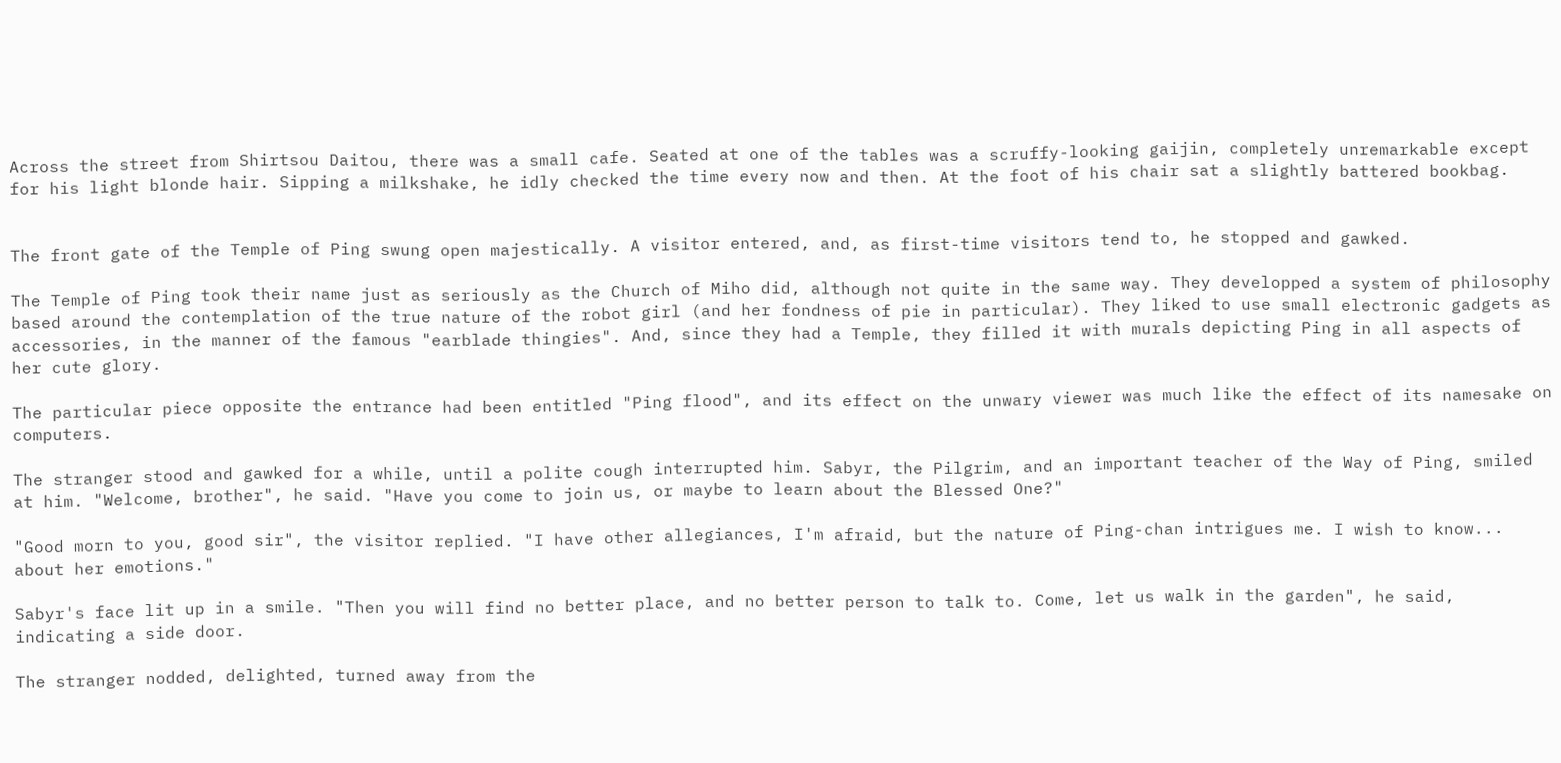Across the street from Shirtsou Daitou, there was a small cafe. Seated at one of the tables was a scruffy-looking gaijin, completely unremarkable except for his light blonde hair. Sipping a milkshake, he idly checked the time every now and then. At the foot of his chair sat a slightly battered bookbag.


The front gate of the Temple of Ping swung open majestically. A visitor entered, and, as first-time visitors tend to, he stopped and gawked.

The Temple of Ping took their name just as seriously as the Church of Miho did, although not quite in the same way. They developped a system of philosophy based around the contemplation of the true nature of the robot girl (and her fondness of pie in particular). They liked to use small electronic gadgets as accessories, in the manner of the famous "earblade thingies". And, since they had a Temple, they filled it with murals depicting Ping in all aspects of her cute glory.

The particular piece opposite the entrance had been entitled "Ping flood", and its effect on the unwary viewer was much like the effect of its namesake on computers.

The stranger stood and gawked for a while, until a polite cough interrupted him. Sabyr, the Pilgrim, and an important teacher of the Way of Ping, smiled at him. "Welcome, brother", he said. "Have you come to join us, or maybe to learn about the Blessed One?"

"Good morn to you, good sir", the visitor replied. "I have other allegiances, I'm afraid, but the nature of Ping-chan intrigues me. I wish to know... about her emotions."

Sabyr's face lit up in a smile. "Then you will find no better place, and no better person to talk to. Come, let us walk in the garden", he said, indicating a side door.

The stranger nodded, delighted, turned away from the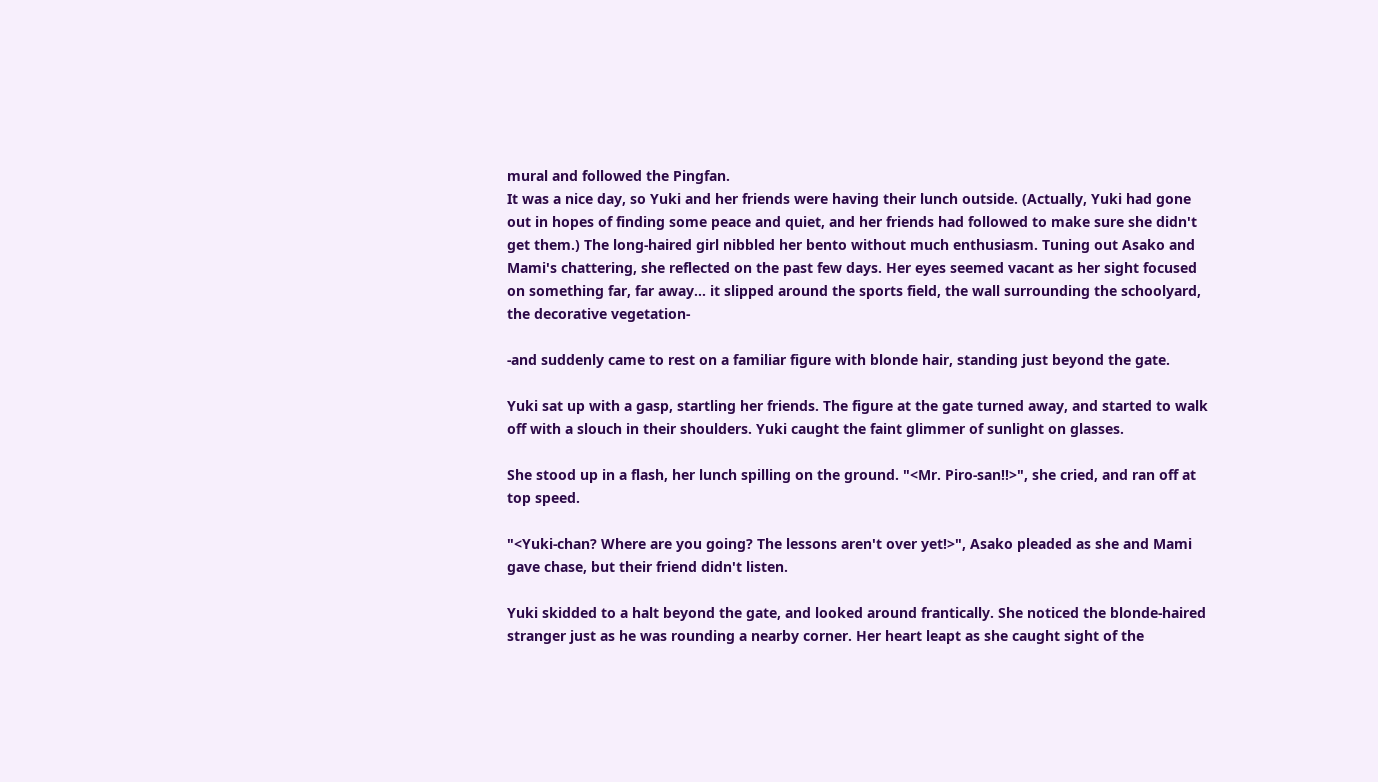mural and followed the Pingfan.
It was a nice day, so Yuki and her friends were having their lunch outside. (Actually, Yuki had gone out in hopes of finding some peace and quiet, and her friends had followed to make sure she didn't get them.) The long-haired girl nibbled her bento without much enthusiasm. Tuning out Asako and Mami's chattering, she reflected on the past few days. Her eyes seemed vacant as her sight focused on something far, far away... it slipped around the sports field, the wall surrounding the schoolyard, the decorative vegetation-

-and suddenly came to rest on a familiar figure with blonde hair, standing just beyond the gate.

Yuki sat up with a gasp, startling her friends. The figure at the gate turned away, and started to walk off with a slouch in their shoulders. Yuki caught the faint glimmer of sunlight on glasses.

She stood up in a flash, her lunch spilling on the ground. "<Mr. Piro-san!!>", she cried, and ran off at top speed.

"<Yuki-chan? Where are you going? The lessons aren't over yet!>", Asako pleaded as she and Mami gave chase, but their friend didn't listen.

Yuki skidded to a halt beyond the gate, and looked around frantically. She noticed the blonde-haired stranger just as he was rounding a nearby corner. Her heart leapt as she caught sight of the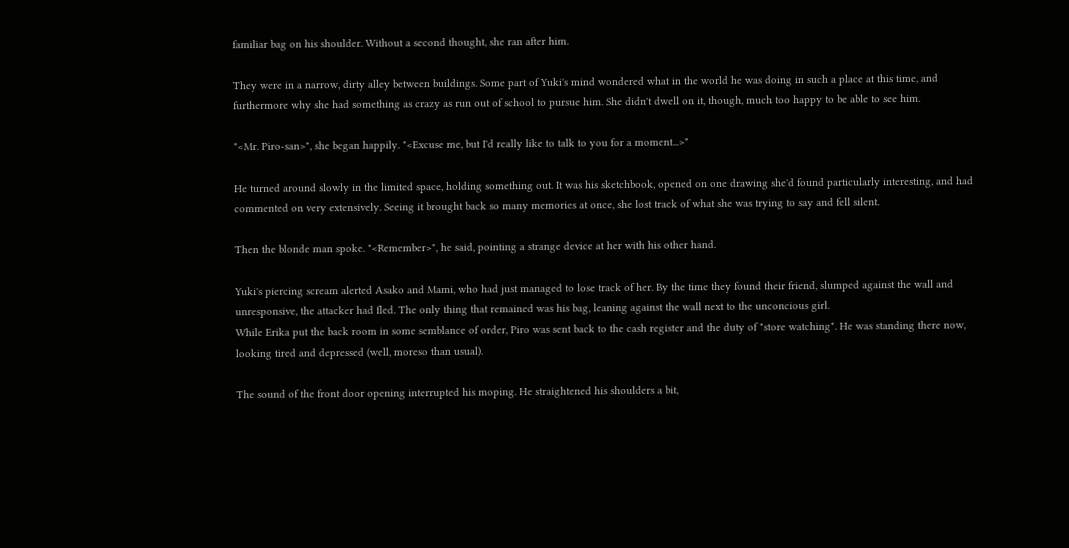familiar bag on his shoulder. Without a second thought, she ran after him.

They were in a narrow, dirty alley between buildings. Some part of Yuki's mind wondered what in the world he was doing in such a place at this time, and furthermore why she had something as crazy as run out of school to pursue him. She didn't dwell on it, though, much too happy to be able to see him.

"<Mr. Piro-san>", she began happily. "<Excuse me, but I'd really like to talk to you for a moment...>"

He turned around slowly in the limited space, holding something out. It was his sketchbook, opened on one drawing she'd found particularly interesting, and had commented on very extensively. Seeing it brought back so many memories at once, she lost track of what she was trying to say and fell silent.

Then the blonde man spoke. "<Remember>", he said, pointing a strange device at her with his other hand.

Yuki's piercing scream alerted Asako and Mami, who had just managed to lose track of her. By the time they found their friend, slumped against the wall and unresponsive, the attacker had fled. The only thing that remained was his bag, leaning against the wall next to the unconcious girl.
While Erika put the back room in some semblance of order, Piro was sent back to the cash register and the duty of "store watching". He was standing there now, looking tired and depressed (well, moreso than usual).

The sound of the front door opening interrupted his moping. He straightened his shoulders a bit,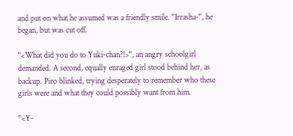and put on what he assumed was a friendly smile. "Irrasha-", he began, but was cut off.

"<What did you do to Yuki-chan?!>", an angry schoolgirl demanded. A second, equally enraged girl stood behind her, as backup. Piro blinked, trying desperately to remember who these girls were and what they could possibly want from him.

"<Y-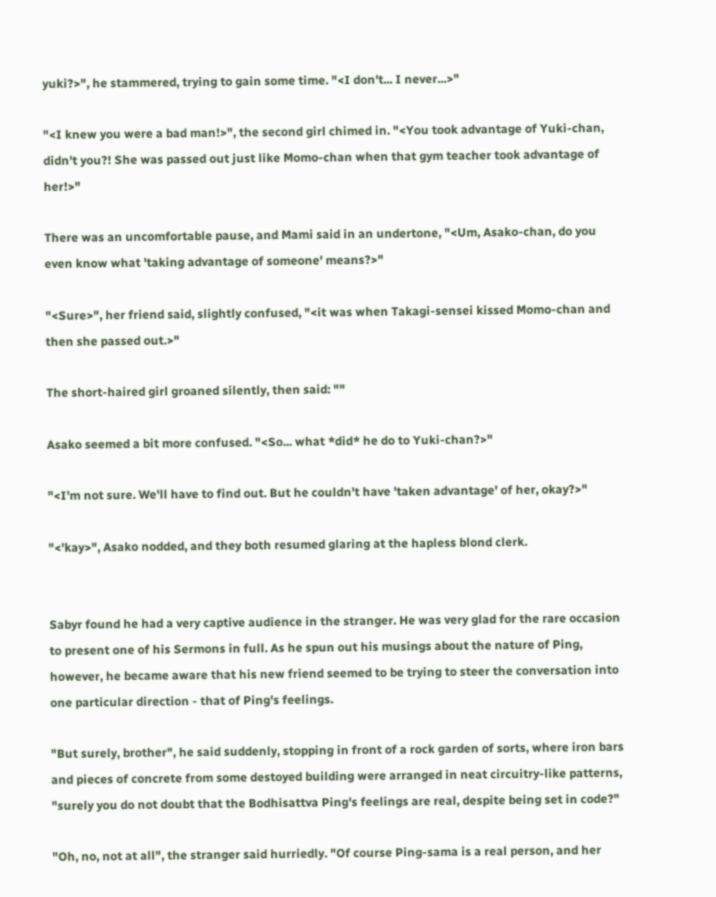yuki?>", he stammered, trying to gain some time. "<I don't... I never...>"

"<I knew you were a bad man!>", the second girl chimed in. "<You took advantage of Yuki-chan, didn't you?! She was passed out just like Momo-chan when that gym teacher took advantage of her!>"

There was an uncomfortable pause, and Mami said in an undertone, "<Um, Asako-chan, do you even know what 'taking advantage of someone' means?>"

"<Sure>", her friend said, slightly confused, "<it was when Takagi-sensei kissed Momo-chan and then she passed out.>"

The short-haired girl groaned silently, then said: ""

Asako seemed a bit more confused. "<So... what *did* he do to Yuki-chan?>"

"<I'm not sure. We'll have to find out. But he couldn't have 'taken advantage' of her, okay?>"

"<'kay>", Asako nodded, and they both resumed glaring at the hapless blond clerk.


Sabyr found he had a very captive audience in the stranger. He was very glad for the rare occasion to present one of his Sermons in full. As he spun out his musings about the nature of Ping, however, he became aware that his new friend seemed to be trying to steer the conversation into one particular direction - that of Ping's feelings.

"But surely, brother", he said suddenly, stopping in front of a rock garden of sorts, where iron bars and pieces of concrete from some destoyed building were arranged in neat circuitry-like patterns, "surely you do not doubt that the Bodhisattva Ping's feelings are real, despite being set in code?"

"Oh, no, not at all", the stranger said hurriedly. "Of course Ping-sama is a real person, and her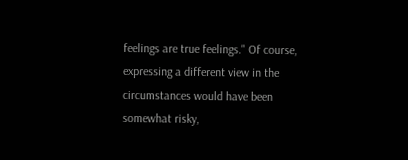feelings are true feelings." Of course, expressing a different view in the circumstances would have been somewhat risky,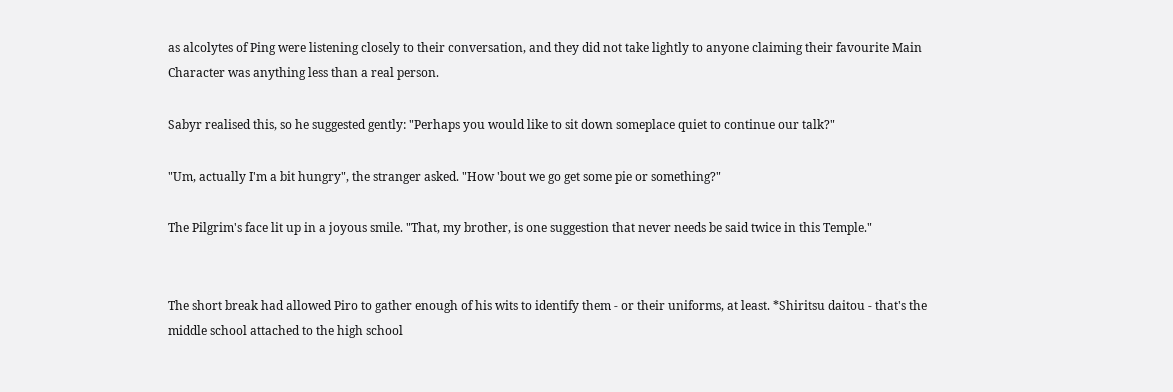as alcolytes of Ping were listening closely to their conversation, and they did not take lightly to anyone claiming their favourite Main Character was anything less than a real person.

Sabyr realised this, so he suggested gently: "Perhaps you would like to sit down someplace quiet to continue our talk?"

"Um, actually I'm a bit hungry", the stranger asked. "How 'bout we go get some pie or something?"

The Pilgrim's face lit up in a joyous smile. "That, my brother, is one suggestion that never needs be said twice in this Temple."


The short break had allowed Piro to gather enough of his wits to identify them - or their uniforms, at least. *Shiritsu daitou - that's the middle school attached to the high school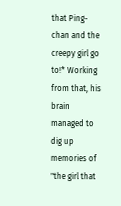that Ping-chan and the creepy girl go to!* Working from that, his brain managed to dig up memories of "the girl that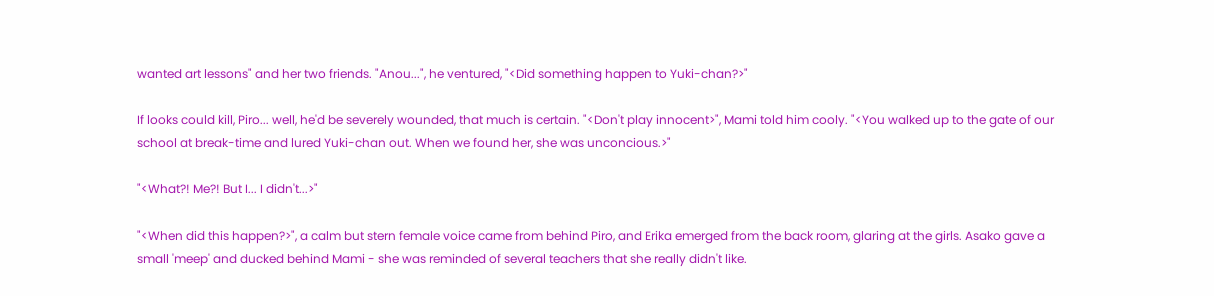wanted art lessons" and her two friends. "Anou...", he ventured, "<Did something happen to Yuki-chan?>"

If looks could kill, Piro... well, he'd be severely wounded, that much is certain. "<Don't play innocent>", Mami told him cooly. "<You walked up to the gate of our school at break-time and lured Yuki-chan out. When we found her, she was unconcious.>"

"<What?! Me?! But I... I didn't...>"

"<When did this happen?>", a calm but stern female voice came from behind Piro, and Erika emerged from the back room, glaring at the girls. Asako gave a small 'meep' and ducked behind Mami - she was reminded of several teachers that she really didn't like.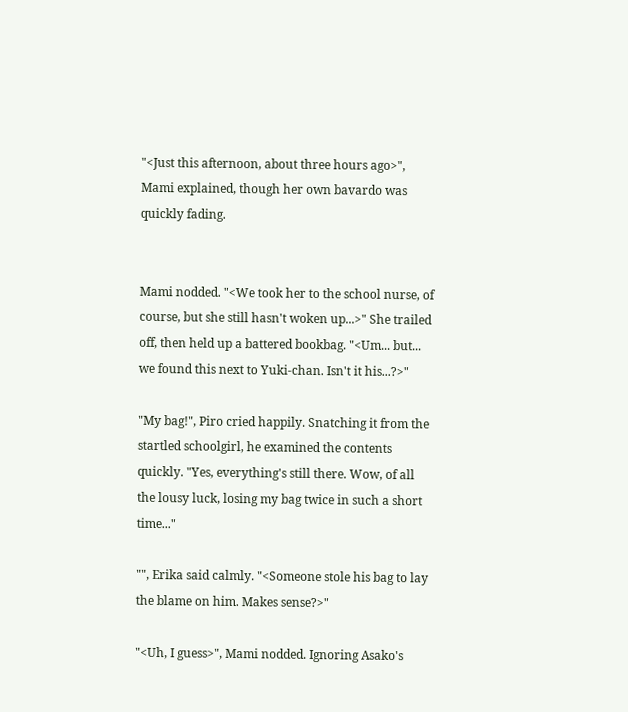"<Just this afternoon, about three hours ago>", Mami explained, though her own bavardo was quickly fading.


Mami nodded. "<We took her to the school nurse, of course, but she still hasn't woken up...>" She trailed off, then held up a battered bookbag. "<Um... but... we found this next to Yuki-chan. Isn't it his...?>"

"My bag!", Piro cried happily. Snatching it from the startled schoolgirl, he examined the contents quickly. "Yes, everything's still there. Wow, of all the lousy luck, losing my bag twice in such a short time..."

"", Erika said calmly. "<Someone stole his bag to lay the blame on him. Makes sense?>"

"<Uh, I guess>", Mami nodded. Ignoring Asako's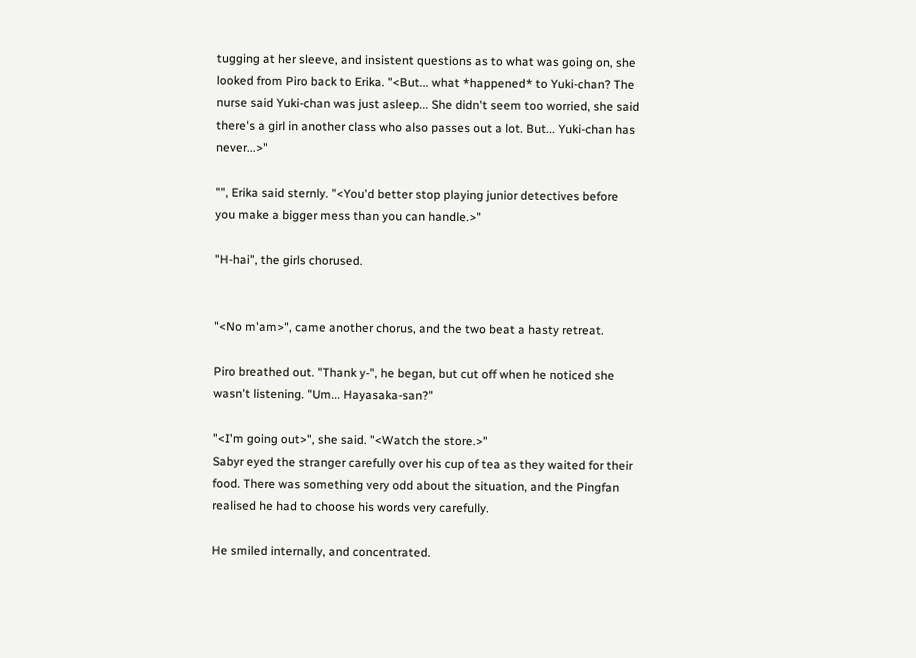tugging at her sleeve, and insistent questions as to what was going on, she looked from Piro back to Erika. "<But... what *happened* to Yuki-chan? The nurse said Yuki-chan was just asleep... She didn't seem too worried, she said there's a girl in another class who also passes out a lot. But... Yuki-chan has never...>"

"", Erika said sternly. "<You'd better stop playing junior detectives before you make a bigger mess than you can handle.>"

"H-hai", the girls chorused.


"<No m'am>", came another chorus, and the two beat a hasty retreat.

Piro breathed out. "Thank y-", he began, but cut off when he noticed she wasn't listening. "Um... Hayasaka-san?"

"<I'm going out>", she said. "<Watch the store.>"
Sabyr eyed the stranger carefully over his cup of tea as they waited for their food. There was something very odd about the situation, and the Pingfan realised he had to choose his words very carefully.

He smiled internally, and concentrated.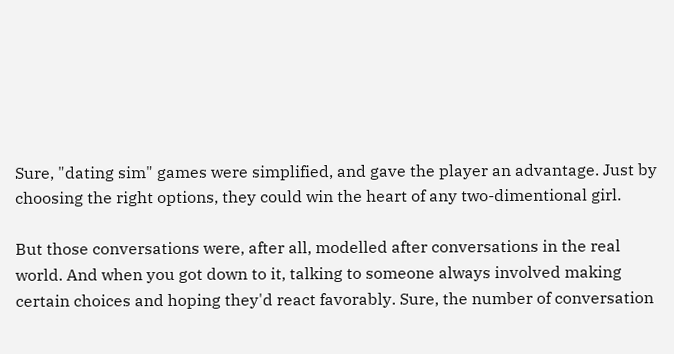Sure, "dating sim" games were simplified, and gave the player an advantage. Just by choosing the right options, they could win the heart of any two-dimentional girl.

But those conversations were, after all, modelled after conversations in the real world. And when you got down to it, talking to someone always involved making certain choices and hoping they'd react favorably. Sure, the number of conversation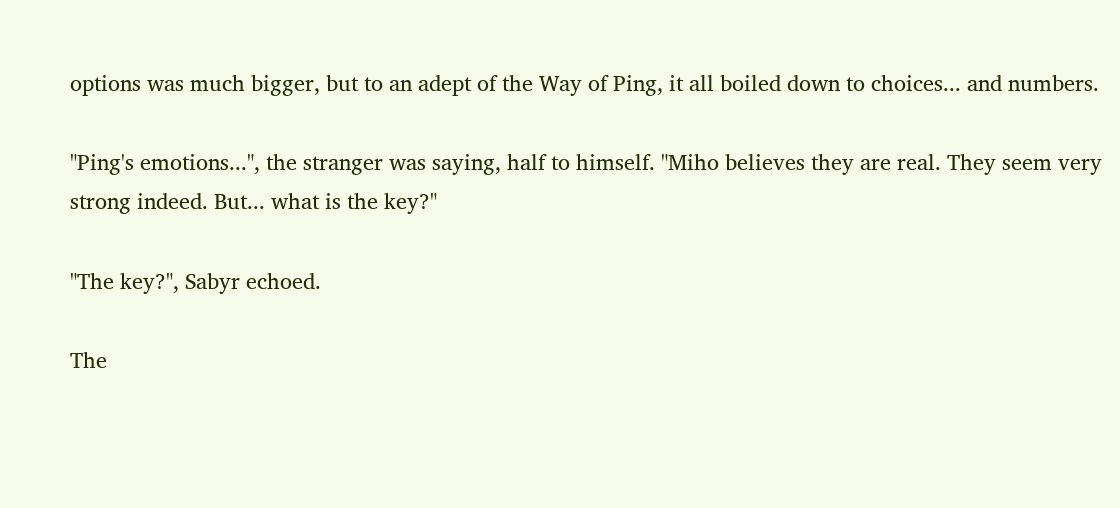options was much bigger, but to an adept of the Way of Ping, it all boiled down to choices... and numbers.

"Ping's emotions...", the stranger was saying, half to himself. "Miho believes they are real. They seem very strong indeed. But... what is the key?"

"The key?", Sabyr echoed.

The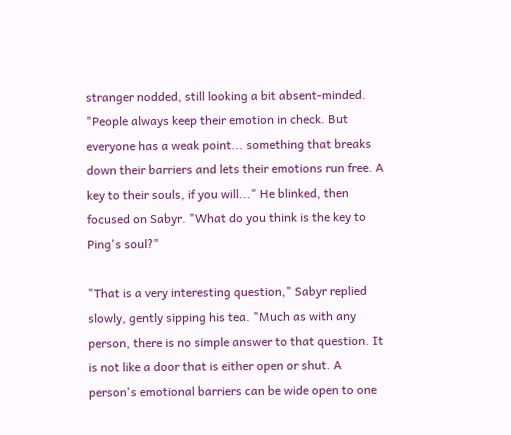stranger nodded, still looking a bit absent-minded. "People always keep their emotion in check. But everyone has a weak point... something that breaks down their barriers and lets their emotions run free. A key to their souls, if you will..." He blinked, then focused on Sabyr. "What do you think is the key to Ping's soul?"

"That is a very interesting question," Sabyr replied slowly, gently sipping his tea. "Much as with any person, there is no simple answer to that question. It is not like a door that is either open or shut. A person's emotional barriers can be wide open to one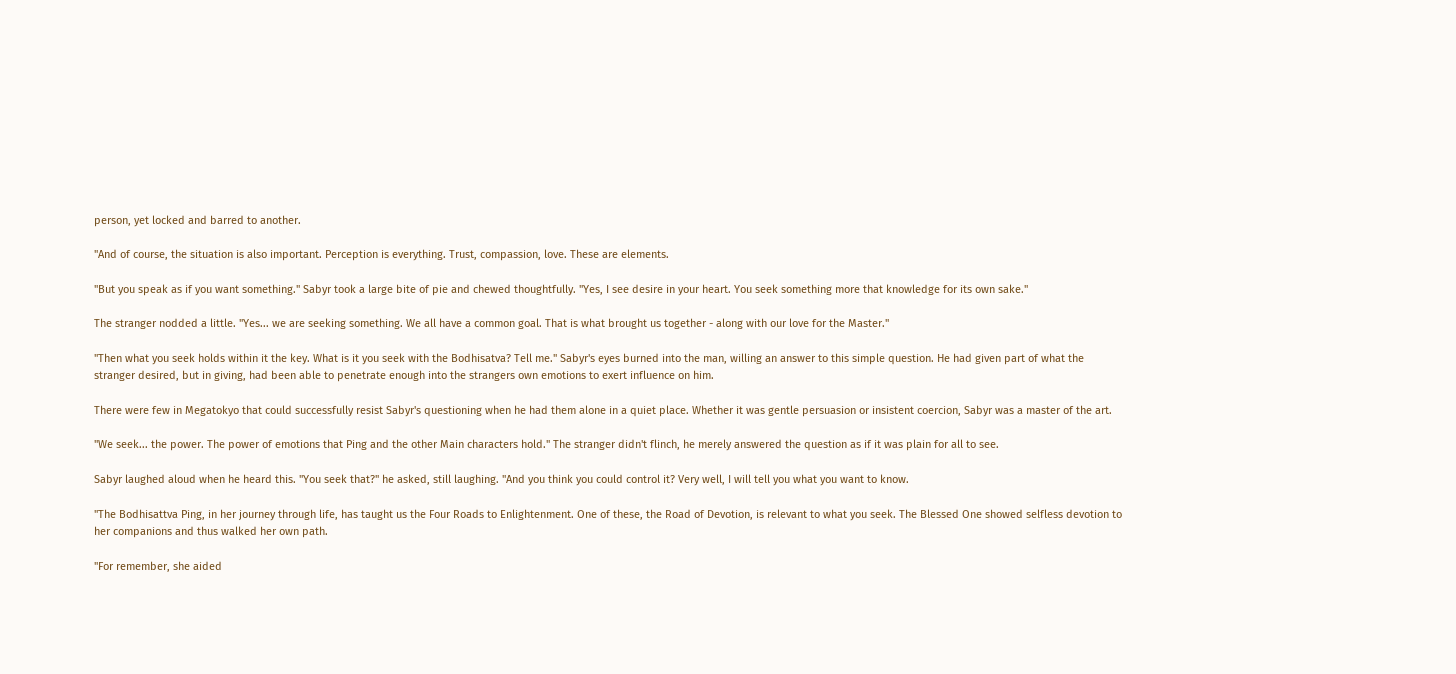person, yet locked and barred to another.

"And of course, the situation is also important. Perception is everything. Trust, compassion, love. These are elements.

"But you speak as if you want something." Sabyr took a large bite of pie and chewed thoughtfully. "Yes, I see desire in your heart. You seek something more that knowledge for its own sake."

The stranger nodded a little. "Yes... we are seeking something. We all have a common goal. That is what brought us together - along with our love for the Master."

"Then what you seek holds within it the key. What is it you seek with the Bodhisatva? Tell me." Sabyr's eyes burned into the man, willing an answer to this simple question. He had given part of what the stranger desired, but in giving, had been able to penetrate enough into the strangers own emotions to exert influence on him.

There were few in Megatokyo that could successfully resist Sabyr's questioning when he had them alone in a quiet place. Whether it was gentle persuasion or insistent coercion, Sabyr was a master of the art.

"We seek... the power. The power of emotions that Ping and the other Main characters hold." The stranger didn't flinch, he merely answered the question as if it was plain for all to see.

Sabyr laughed aloud when he heard this. "You seek that?" he asked, still laughing. "And you think you could control it? Very well, I will tell you what you want to know.

"The Bodhisattva Ping, in her journey through life, has taught us the Four Roads to Enlightenment. One of these, the Road of Devotion, is relevant to what you seek. The Blessed One showed selfless devotion to her companions and thus walked her own path.

"For remember, she aided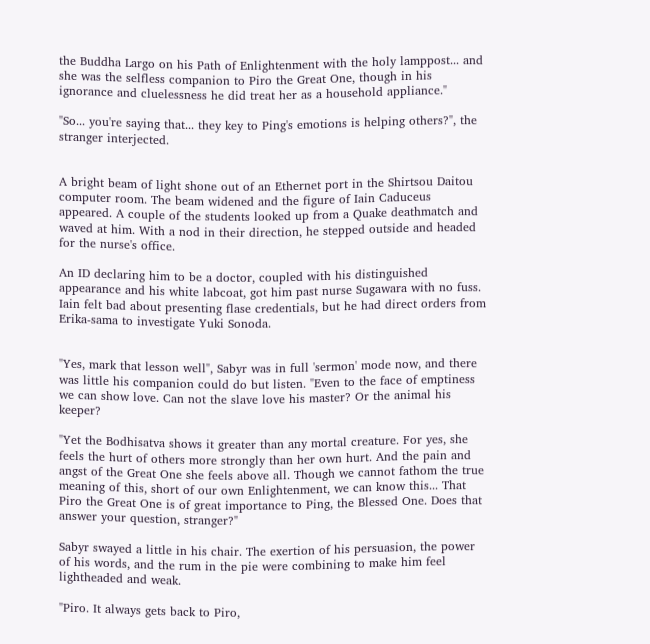the Buddha Largo on his Path of Enlightenment with the holy lamppost... and she was the selfless companion to Piro the Great One, though in his ignorance and cluelessness he did treat her as a household appliance."

"So... you're saying that... they key to Ping's emotions is helping others?", the stranger interjected.


A bright beam of light shone out of an Ethernet port in the Shirtsou Daitou computer room. The beam widened and the figure of Iain Caduceus appeared. A couple of the students looked up from a Quake deathmatch and waved at him. With a nod in their direction, he stepped outside and headed for the nurse's office.

An ID declaring him to be a doctor, coupled with his distinguished appearance and his white labcoat, got him past nurse Sugawara with no fuss. Iain felt bad about presenting flase credentials, but he had direct orders from Erika-sama to investigate Yuki Sonoda.


"Yes, mark that lesson well", Sabyr was in full 'sermon' mode now, and there was little his companion could do but listen. "Even to the face of emptiness we can show love. Can not the slave love his master? Or the animal his keeper?

"Yet the Bodhisatva shows it greater than any mortal creature. For yes, she feels the hurt of others more strongly than her own hurt. And the pain and angst of the Great One she feels above all. Though we cannot fathom the true meaning of this, short of our own Enlightenment, we can know this... That Piro the Great One is of great importance to Ping, the Blessed One. Does that answer your question, stranger?"

Sabyr swayed a little in his chair. The exertion of his persuasion, the power of his words, and the rum in the pie were combining to make him feel lightheaded and weak.

"Piro. It always gets back to Piro,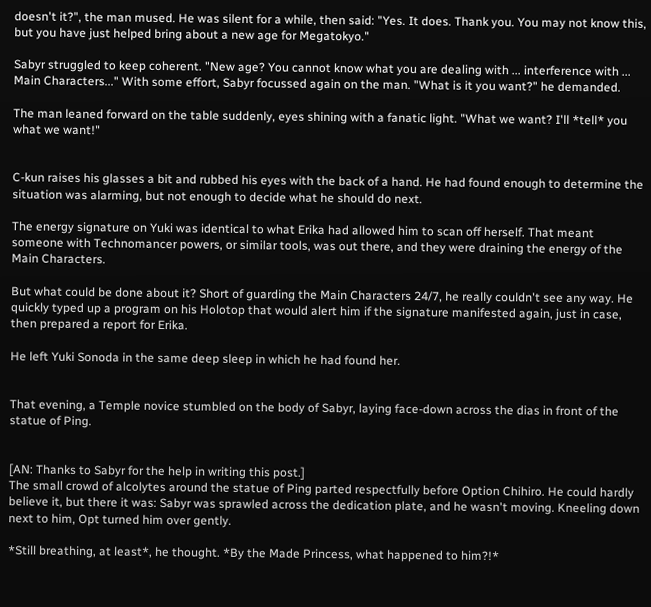doesn't it?", the man mused. He was silent for a while, then said: "Yes. It does. Thank you. You may not know this, but you have just helped bring about a new age for Megatokyo."

Sabyr struggled to keep coherent. "New age? You cannot know what you are dealing with ... interference with ... Main Characters..." With some effort, Sabyr focussed again on the man. "What is it you want?" he demanded.

The man leaned forward on the table suddenly, eyes shining with a fanatic light. "What we want? I'll *tell* you what we want!"


C-kun raises his glasses a bit and rubbed his eyes with the back of a hand. He had found enough to determine the situation was alarming, but not enough to decide what he should do next.

The energy signature on Yuki was identical to what Erika had allowed him to scan off herself. That meant someone with Technomancer powers, or similar tools, was out there, and they were draining the energy of the Main Characters.

But what could be done about it? Short of guarding the Main Characters 24/7, he really couldn't see any way. He quickly typed up a program on his Holotop that would alert him if the signature manifested again, just in case, then prepared a report for Erika.

He left Yuki Sonoda in the same deep sleep in which he had found her.


That evening, a Temple novice stumbled on the body of Sabyr, laying face-down across the dias in front of the statue of Ping.


[AN: Thanks to Sabyr for the help in writing this post.]
The small crowd of alcolytes around the statue of Ping parted respectfully before Option Chihiro. He could hardly believe it, but there it was: Sabyr was sprawled across the dedication plate, and he wasn't moving. Kneeling down next to him, Opt turned him over gently.

*Still breathing, at least*, he thought. *By the Made Princess, what happened to him?!*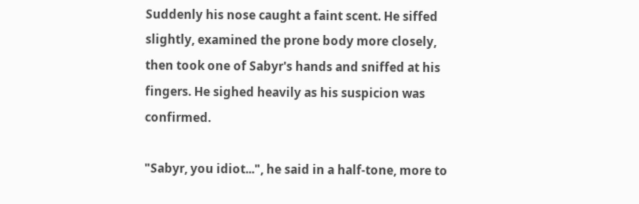Suddenly his nose caught a faint scent. He siffed slightly, examined the prone body more closely, then took one of Sabyr's hands and sniffed at his fingers. He sighed heavily as his suspicion was confirmed.

"Sabyr, you idiot...", he said in a half-tone, more to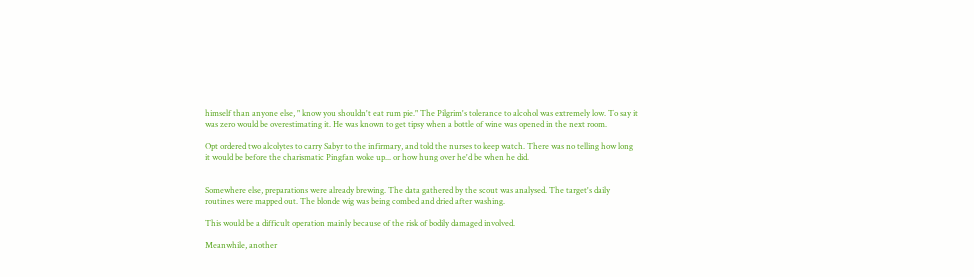himself than anyone else, " know you shouldn't eat rum pie." The Pilgrim's tolerance to alcohol was extremely low. To say it was zero would be overestimating it. He was known to get tipsy when a bottle of wine was opened in the next room.

Opt ordered two alcolytes to carry Sabyr to the infirmary, and told the nurses to keep watch. There was no telling how long it would be before the charismatic Pingfan woke up... or how hung over he'd be when he did.


Somewhere else, preparations were already brewing. The data gathered by the scout was analysed. The target's daily routines were mapped out. The blonde wig was being combed and dried after washing.

This would be a difficult operation mainly because of the risk of bodily damaged involved.

Meanwhile, another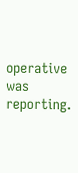operative was reporting.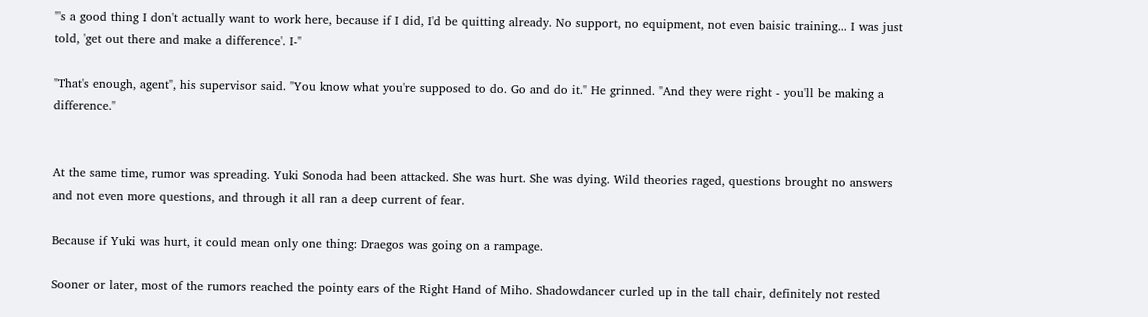"'s a good thing I don't actually want to work here, because if I did, I'd be quitting already. No support, no equipment, not even baisic training... I was just told, 'get out there and make a difference'. I-"

"That's enough, agent", his supervisor said. "You know what you're supposed to do. Go and do it." He grinned. "And they were right - you'll be making a difference."


At the same time, rumor was spreading. Yuki Sonoda had been attacked. She was hurt. She was dying. Wild theories raged, questions brought no answers and not even more questions, and through it all ran a deep current of fear.

Because if Yuki was hurt, it could mean only one thing: Draegos was going on a rampage.

Sooner or later, most of the rumors reached the pointy ears of the Right Hand of Miho. Shadowdancer curled up in the tall chair, definitely not rested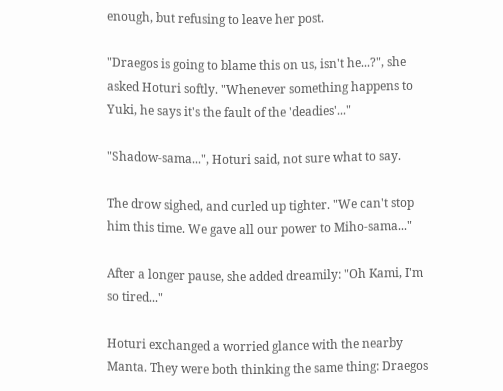enough, but refusing to leave her post.

"Draegos is going to blame this on us, isn't he...?", she asked Hoturi softly. "Whenever something happens to Yuki, he says it's the fault of the 'deadies'..."

"Shadow-sama...", Hoturi said, not sure what to say.

The drow sighed, and curled up tighter. "We can't stop him this time. We gave all our power to Miho-sama..."

After a longer pause, she added dreamily: "Oh Kami, I'm so tired..."

Hoturi exchanged a worried glance with the nearby Manta. They were both thinking the same thing: Draegos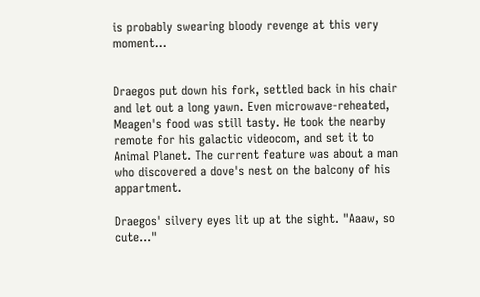is probably swearing bloody revenge at this very moment...


Draegos put down his fork, settled back in his chair and let out a long yawn. Even microwave-reheated, Meagen's food was still tasty. He took the nearby remote for his galactic videocom, and set it to Animal Planet. The current feature was about a man who discovered a dove's nest on the balcony of his appartment.

Draegos' silvery eyes lit up at the sight. "Aaaw, so cute..."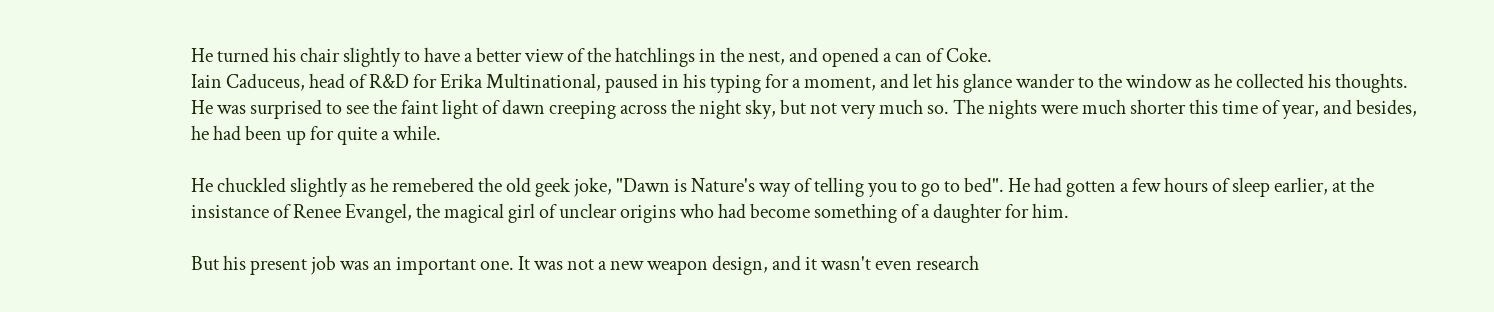He turned his chair slightly to have a better view of the hatchlings in the nest, and opened a can of Coke.
Iain Caduceus, head of R&D for Erika Multinational, paused in his typing for a moment, and let his glance wander to the window as he collected his thoughts. He was surprised to see the faint light of dawn creeping across the night sky, but not very much so. The nights were much shorter this time of year, and besides, he had been up for quite a while.

He chuckled slightly as he remebered the old geek joke, "Dawn is Nature's way of telling you to go to bed". He had gotten a few hours of sleep earlier, at the insistance of Renee Evangel, the magical girl of unclear origins who had become something of a daughter for him.

But his present job was an important one. It was not a new weapon design, and it wasn't even research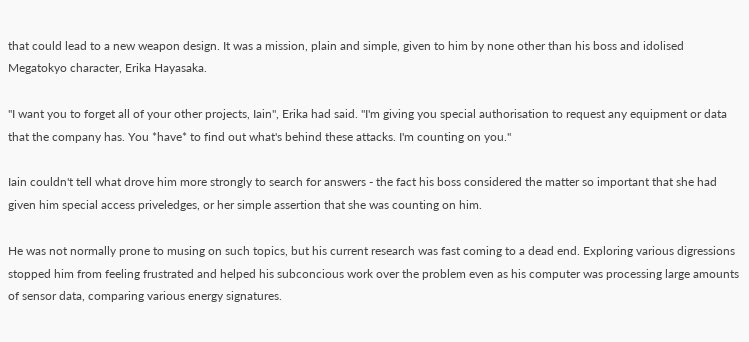that could lead to a new weapon design. It was a mission, plain and simple, given to him by none other than his boss and idolised Megatokyo character, Erika Hayasaka.

"I want you to forget all of your other projects, Iain", Erika had said. "I'm giving you special authorisation to request any equipment or data that the company has. You *have* to find out what's behind these attacks. I'm counting on you."

Iain couldn't tell what drove him more strongly to search for answers - the fact his boss considered the matter so important that she had given him special access priveledges, or her simple assertion that she was counting on him.

He was not normally prone to musing on such topics, but his current research was fast coming to a dead end. Exploring various digressions stopped him from feeling frustrated and helped his subconcious work over the problem even as his computer was processing large amounts of sensor data, comparing various energy signatures.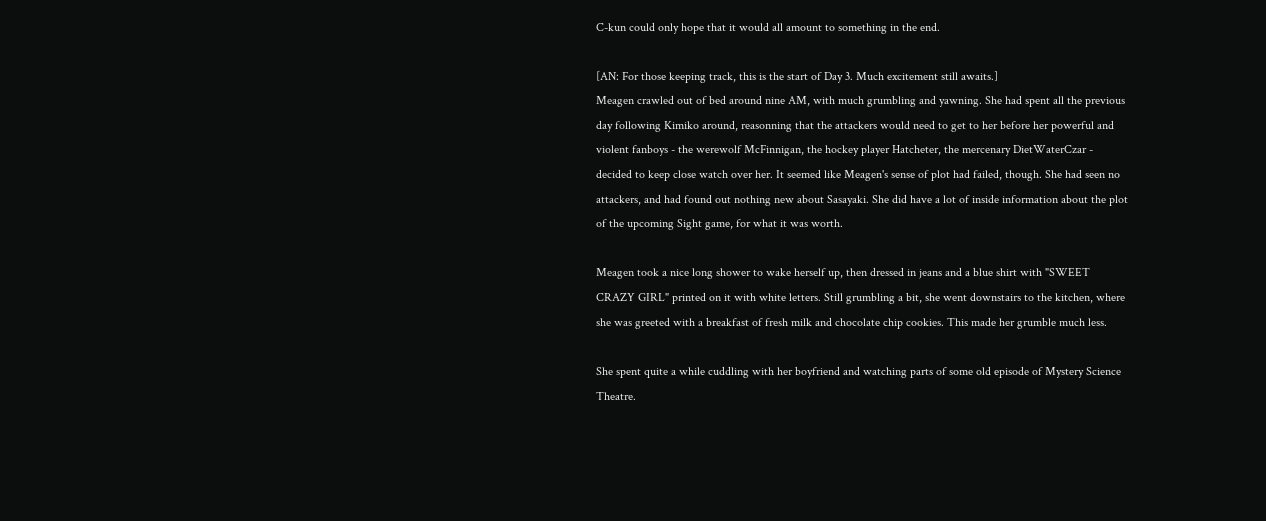C-kun could only hope that it would all amount to something in the end.

[AN: For those keeping track, this is the start of Day 3. Much excitement still awaits.]
Meagen crawled out of bed around nine AM, with much grumbling and yawning. She had spent all the previous day following Kimiko around, reasonning that the attackers would need to get to her before her powerful and violent fanboys - the werewolf McFinnigan, the hockey player Hatcheter, the mercenary DietWaterCzar - decided to keep close watch over her. It seemed like Meagen's sense of plot had failed, though. She had seen no attackers, and had found out nothing new about Sasayaki. She did have a lot of inside information about the plot of the upcoming Sight game, for what it was worth.

Meagen took a nice long shower to wake herself up, then dressed in jeans and a blue shirt with "SWEET CRAZY GIRL" printed on it with white letters. Still grumbling a bit, she went downstairs to the kitchen, where she was greeted with a breakfast of fresh milk and chocolate chip cookies. This made her grumble much less.

She spent quite a while cuddling with her boyfriend and watching parts of some old episode of Mystery Science Theatre.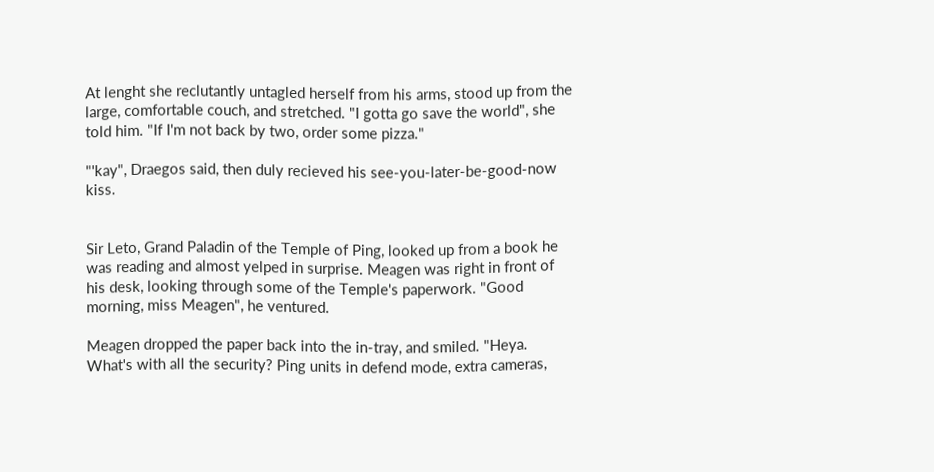At lenght she reclutantly untagled herself from his arms, stood up from the large, comfortable couch, and stretched. "I gotta go save the world", she told him. "If I'm not back by two, order some pizza."

"'kay", Draegos said, then duly recieved his see-you-later-be-good-now kiss.


Sir Leto, Grand Paladin of the Temple of Ping, looked up from a book he was reading and almost yelped in surprise. Meagen was right in front of his desk, looking through some of the Temple's paperwork. "Good morning, miss Meagen", he ventured.

Meagen dropped the paper back into the in-tray, and smiled. "Heya. What's with all the security? Ping units in defend mode, extra cameras,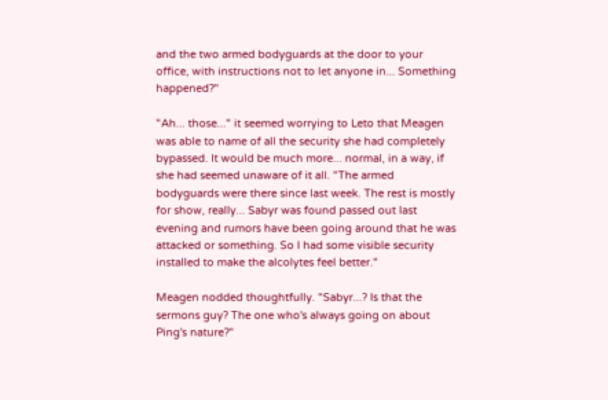and the two armed bodyguards at the door to your office, with instructions not to let anyone in... Something happened?"

"Ah... those..." it seemed worrying to Leto that Meagen was able to name of all the security she had completely bypassed. It would be much more... normal, in a way, if she had seemed unaware of it all. "The armed bodyguards were there since last week. The rest is mostly for show, really... Sabyr was found passed out last evening and rumors have been going around that he was attacked or something. So I had some visible security installed to make the alcolytes feel better."

Meagen nodded thoughtfully. "Sabyr...? Is that the sermons guy? The one who's always going on about Ping's nature?"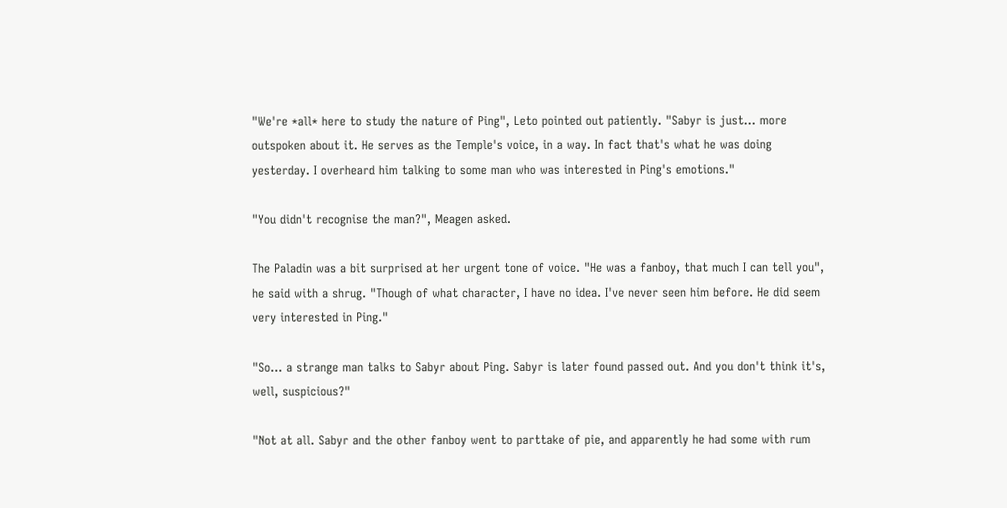"We're *all* here to study the nature of Ping", Leto pointed out patiently. "Sabyr is just... more outspoken about it. He serves as the Temple's voice, in a way. In fact that's what he was doing yesterday. I overheard him talking to some man who was interested in Ping's emotions."

"You didn't recognise the man?", Meagen asked.

The Paladin was a bit surprised at her urgent tone of voice. "He was a fanboy, that much I can tell you", he said with a shrug. "Though of what character, I have no idea. I've never seen him before. He did seem very interested in Ping."

"So... a strange man talks to Sabyr about Ping. Sabyr is later found passed out. And you don't think it's, well, suspicious?"

"Not at all. Sabyr and the other fanboy went to parttake of pie, and apparently he had some with rum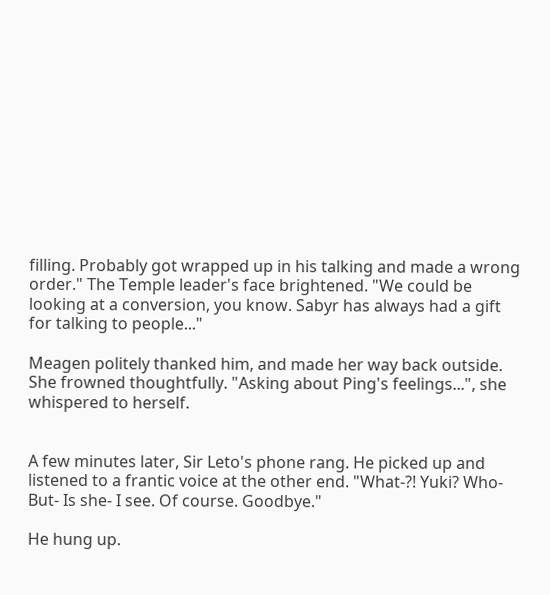filling. Probably got wrapped up in his talking and made a wrong order." The Temple leader's face brightened. "We could be looking at a conversion, you know. Sabyr has always had a gift for talking to people..."

Meagen politely thanked him, and made her way back outside. She frowned thoughtfully. "Asking about Ping's feelings...", she whispered to herself.


A few minutes later, Sir Leto's phone rang. He picked up and listened to a frantic voice at the other end. "What-?! Yuki? Who- But- Is she- I see. Of course. Goodbye."

He hung up.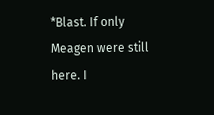*Blast. If only Meagen were still here. I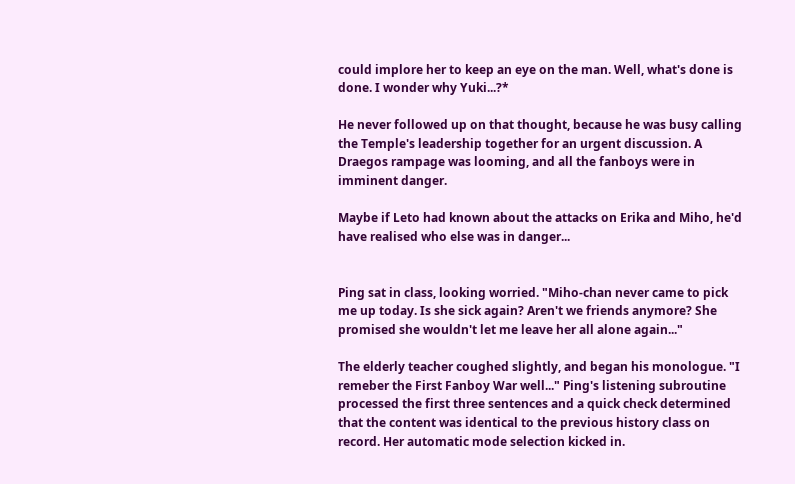could implore her to keep an eye on the man. Well, what's done is done. I wonder why Yuki...?*

He never followed up on that thought, because he was busy calling the Temple's leadership together for an urgent discussion. A Draegos rampage was looming, and all the fanboys were in imminent danger.

Maybe if Leto had known about the attacks on Erika and Miho, he'd have realised who else was in danger...


Ping sat in class, looking worried. "Miho-chan never came to pick me up today. Is she sick again? Aren't we friends anymore? She promised she wouldn't let me leave her all alone again..."

The elderly teacher coughed slightly, and began his monologue. "I remeber the First Fanboy War well..." Ping's listening subroutine processed the first three sentences and a quick check determined that the content was identical to the previous history class on record. Her automatic mode selection kicked in.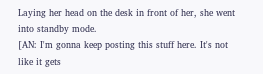Laying her head on the desk in front of her, she went into standby mode.
[AN: I'm gonna keep posting this stuff here. It's not like it gets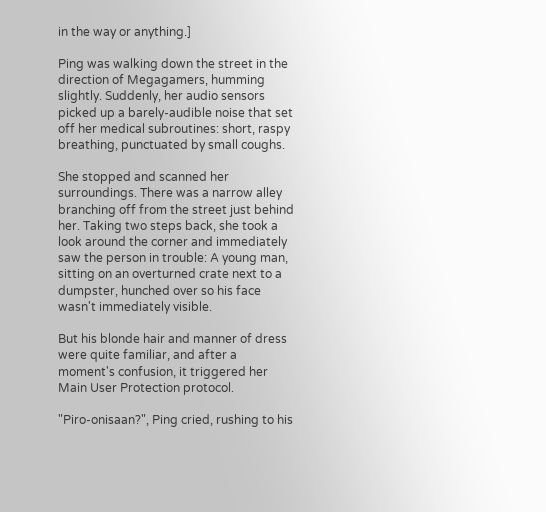in the way or anything.]

Ping was walking down the street in the direction of Megagamers, humming slightly. Suddenly, her audio sensors picked up a barely-audible noise that set off her medical subroutines: short, raspy breathing, punctuated by small coughs.

She stopped and scanned her surroundings. There was a narrow alley branching off from the street just behind her. Taking two steps back, she took a look around the corner and immediately saw the person in trouble: A young man, sitting on an overturned crate next to a dumpster, hunched over so his face wasn't immediately visible.

But his blonde hair and manner of dress were quite familiar, and after a moment's confusion, it triggered her Main User Protection protocol.

"Piro-onisaan?", Ping cried, rushing to his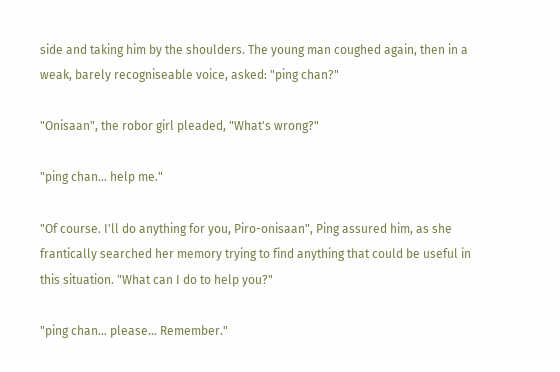side and taking him by the shoulders. The young man coughed again, then in a weak, barely recogniseable voice, asked: "ping chan?"

"Onisaan", the robor girl pleaded, "What's wrong?"

"ping chan... help me."

"Of course. I'll do anything for you, Piro-onisaan", Ping assured him, as she frantically searched her memory trying to find anything that could be useful in this situation. "What can I do to help you?"

"ping chan... please... Remember."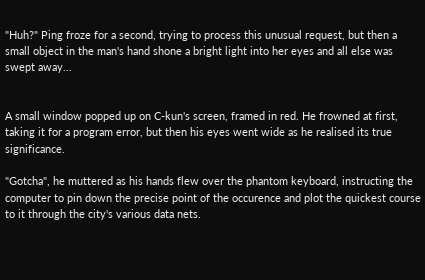"Huh?" Ping froze for a second, trying to process this unusual request, but then a small object in the man's hand shone a bright light into her eyes and all else was swept away...


A small window popped up on C-kun's screen, framed in red. He frowned at first, taking it for a program error, but then his eyes went wide as he realised its true significance.

"Gotcha", he muttered as his hands flew over the phantom keyboard, instructing the computer to pin down the precise point of the occurence and plot the quickest course to it through the city's various data nets.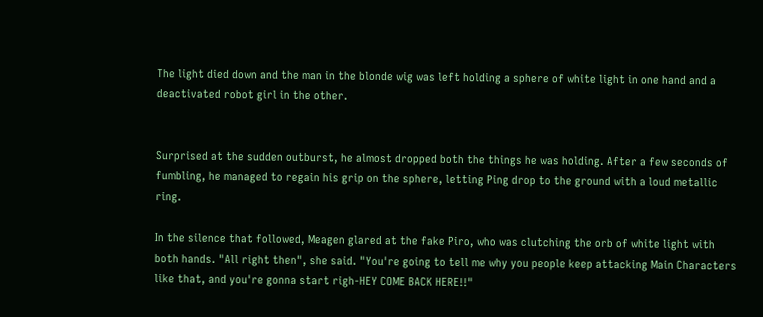The light died down and the man in the blonde wig was left holding a sphere of white light in one hand and a deactivated robot girl in the other.


Surprised at the sudden outburst, he almost dropped both the things he was holding. After a few seconds of fumbling, he managed to regain his grip on the sphere, letting Ping drop to the ground with a loud metallic ring.

In the silence that followed, Meagen glared at the fake Piro, who was clutching the orb of white light with both hands. "All right then", she said. "You're going to tell me why you people keep attacking Main Characters like that, and you're gonna start righ-HEY COME BACK HERE!!"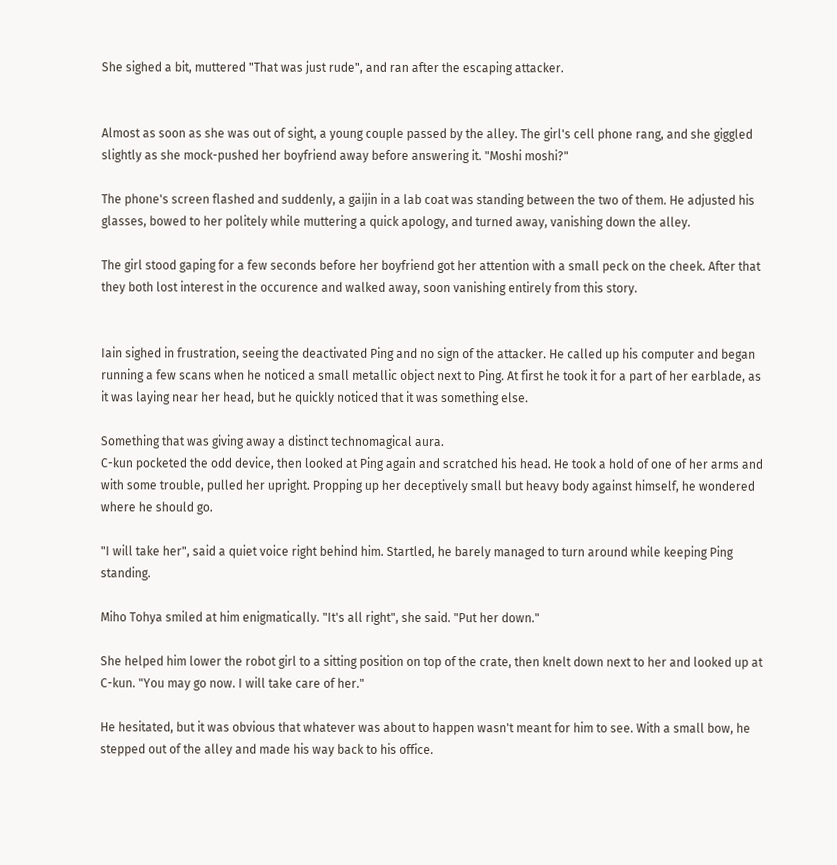She sighed a bit, muttered "That was just rude", and ran after the escaping attacker.


Almost as soon as she was out of sight, a young couple passed by the alley. The girl's cell phone rang, and she giggled slightly as she mock-pushed her boyfriend away before answering it. "Moshi moshi?"

The phone's screen flashed and suddenly, a gaijin in a lab coat was standing between the two of them. He adjusted his glasses, bowed to her politely while muttering a quick apology, and turned away, vanishing down the alley.

The girl stood gaping for a few seconds before her boyfriend got her attention with a small peck on the cheek. After that they both lost interest in the occurence and walked away, soon vanishing entirely from this story.


Iain sighed in frustration, seeing the deactivated Ping and no sign of the attacker. He called up his computer and began running a few scans when he noticed a small metallic object next to Ping. At first he took it for a part of her earblade, as it was laying near her head, but he quickly noticed that it was something else.

Something that was giving away a distinct technomagical aura.
C-kun pocketed the odd device, then looked at Ping again and scratched his head. He took a hold of one of her arms and with some trouble, pulled her upright. Propping up her deceptively small but heavy body against himself, he wondered where he should go.

"I will take her", said a quiet voice right behind him. Startled, he barely managed to turn around while keeping Ping standing.

Miho Tohya smiled at him enigmatically. "It's all right", she said. "Put her down."

She helped him lower the robot girl to a sitting position on top of the crate, then knelt down next to her and looked up at C-kun. "You may go now. I will take care of her."

He hesitated, but it was obvious that whatever was about to happen wasn't meant for him to see. With a small bow, he stepped out of the alley and made his way back to his office.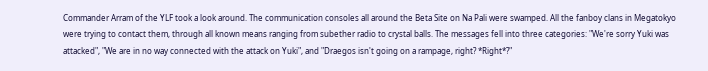Commander Arram of the YLF took a look around. The communication consoles all around the Beta Site on Na Pali were swamped. All the fanboy clans in Megatokyo were trying to contact them, through all known means ranging from subether radio to crystal balls. The messages fell into three categories: "We're sorry Yuki was attacked", "We are in no way connected with the attack on Yuki", and "Draegos isn't going on a rampage, right? *Right*?"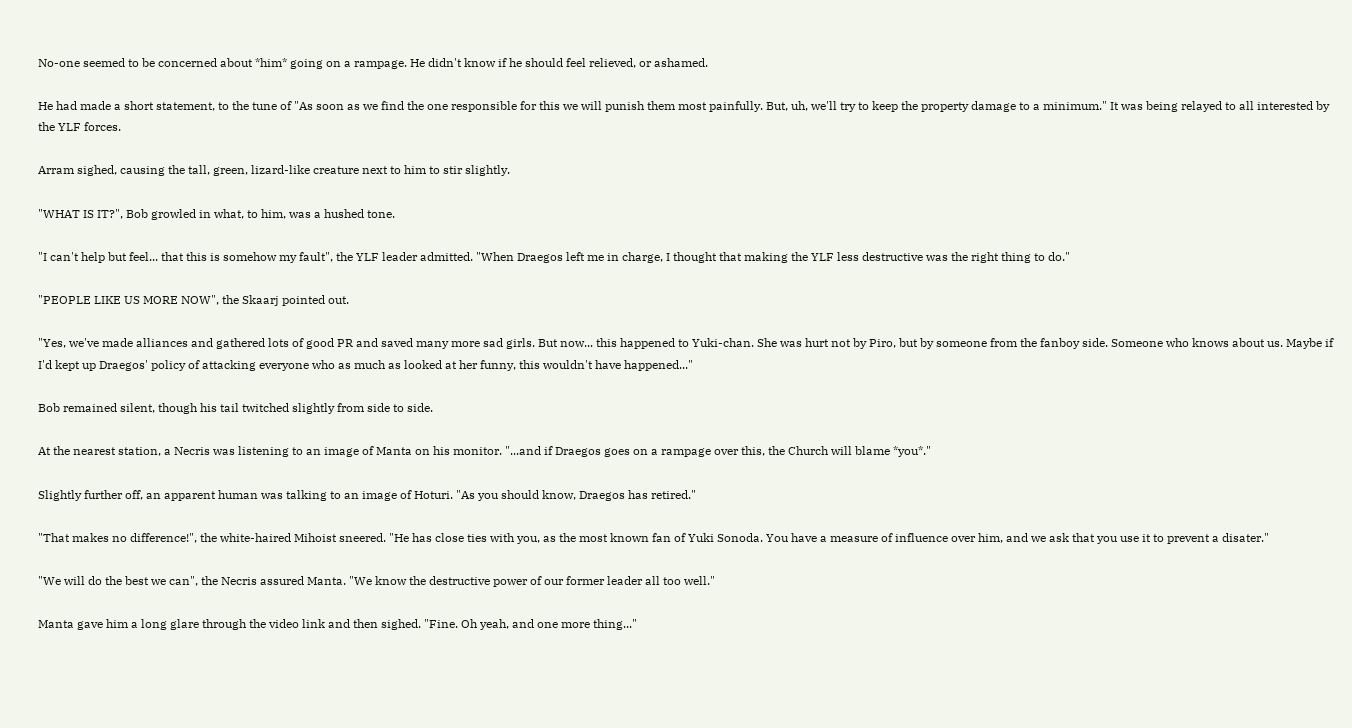No-one seemed to be concerned about *him* going on a rampage. He didn't know if he should feel relieved, or ashamed.

He had made a short statement, to the tune of "As soon as we find the one responsible for this we will punish them most painfully. But, uh, we'll try to keep the property damage to a minimum." It was being relayed to all interested by the YLF forces.

Arram sighed, causing the tall, green, lizard-like creature next to him to stir slightly.

"WHAT IS IT?", Bob growled in what, to him, was a hushed tone.

"I can't help but feel... that this is somehow my fault", the YLF leader admitted. "When Draegos left me in charge, I thought that making the YLF less destructive was the right thing to do."

"PEOPLE LIKE US MORE NOW", the Skaarj pointed out.

"Yes, we've made alliances and gathered lots of good PR and saved many more sad girls. But now... this happened to Yuki-chan. She was hurt not by Piro, but by someone from the fanboy side. Someone who knows about us. Maybe if I'd kept up Draegos' policy of attacking everyone who as much as looked at her funny, this wouldn't have happened..."

Bob remained silent, though his tail twitched slightly from side to side.

At the nearest station, a Necris was listening to an image of Manta on his monitor. "...and if Draegos goes on a rampage over this, the Church will blame *you*."

Slightly further off, an apparent human was talking to an image of Hoturi. "As you should know, Draegos has retired."

"That makes no difference!", the white-haired Mihoist sneered. "He has close ties with you, as the most known fan of Yuki Sonoda. You have a measure of influence over him, and we ask that you use it to prevent a disater."

"We will do the best we can", the Necris assured Manta. "We know the destructive power of our former leader all too well."

Manta gave him a long glare through the video link and then sighed. "Fine. Oh yeah, and one more thing..."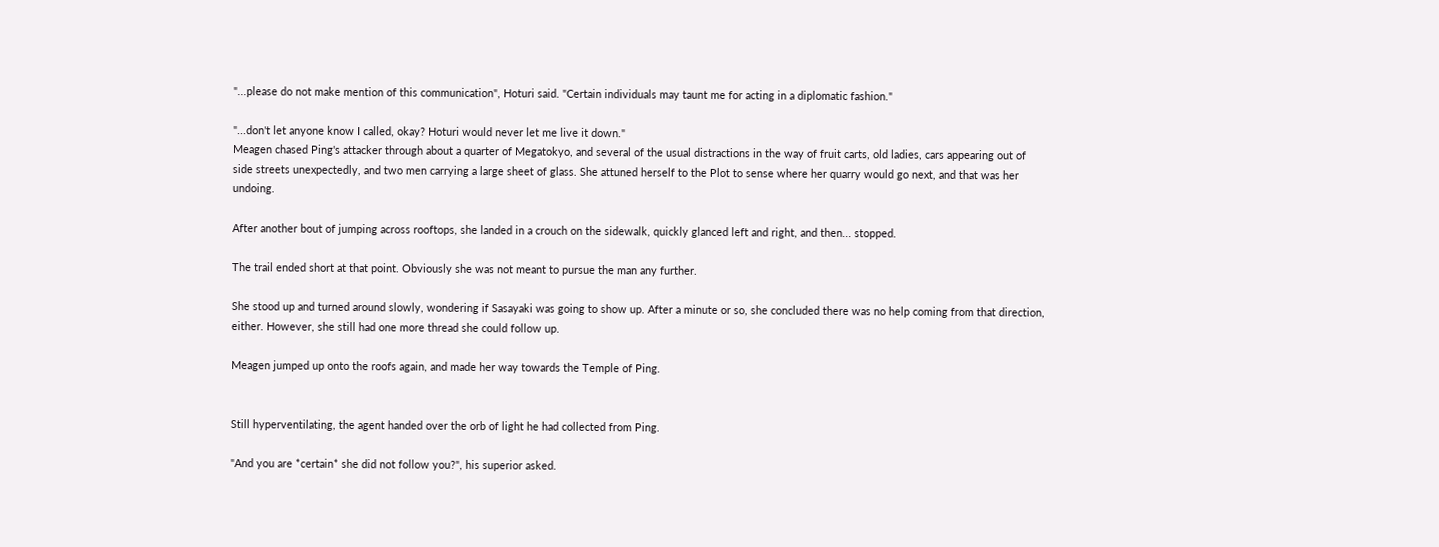"...please do not make mention of this communication", Hoturi said. "Certain individuals may taunt me for acting in a diplomatic fashion."

"...don't let anyone know I called, okay? Hoturi would never let me live it down."
Meagen chased Ping's attacker through about a quarter of Megatokyo, and several of the usual distractions in the way of fruit carts, old ladies, cars appearing out of side streets unexpectedly, and two men carrying a large sheet of glass. She attuned herself to the Plot to sense where her quarry would go next, and that was her undoing.

After another bout of jumping across rooftops, she landed in a crouch on the sidewalk, quickly glanced left and right, and then... stopped.

The trail ended short at that point. Obviously she was not meant to pursue the man any further.

She stood up and turned around slowly, wondering if Sasayaki was going to show up. After a minute or so, she concluded there was no help coming from that direction, either. However, she still had one more thread she could follow up.

Meagen jumped up onto the roofs again, and made her way towards the Temple of Ping.


Still hyperventilating, the agent handed over the orb of light he had collected from Ping.

"And you are *certain* she did not follow you?", his superior asked.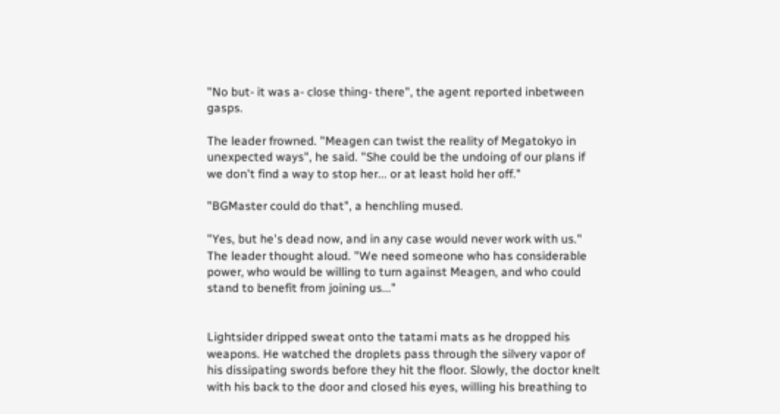"No but- it was a- close thing- there", the agent reported inbetween gasps.

The leader frowned. "Meagen can twist the reality of Megatokyo in unexpected ways", he said. "She could be the undoing of our plans if we don't find a way to stop her... or at least hold her off."

"BGMaster could do that", a henchling mused.

"Yes, but he's dead now, and in any case would never work with us." The leader thought aloud. "We need someone who has considerable power, who would be willing to turn against Meagen, and who could stand to benefit from joining us..."


Lightsider dripped sweat onto the tatami mats as he dropped his weapons. He watched the droplets pass through the silvery vapor of his dissipating swords before they hit the floor. Slowly, the doctor knelt with his back to the door and closed his eyes, willing his breathing to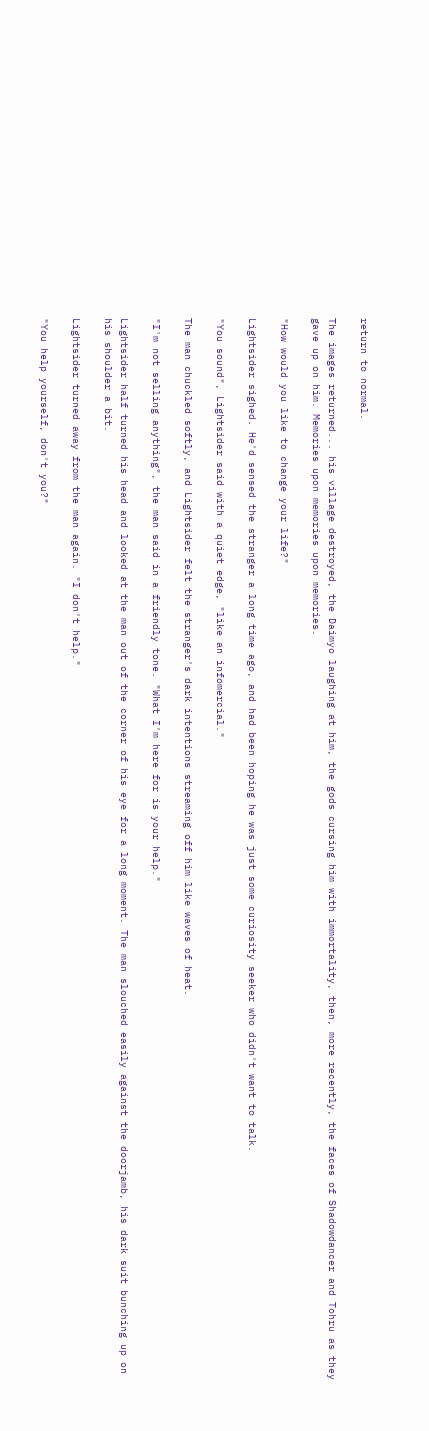return to normal.

The images returned... his village destroyed, the Daimyo laughing at him, the gods cursing him with immortality, then, more recently, the faces of Shadowdancer and Tohru as they gave up on him. Memories upon memories upon memories.

"How would you like to change your life?"

Lightsider sighed. He'd sensed the stranger a long time ago, and had been hoping he was just some curiosity seeker who didn't want to talk.

"You sound", Lightsider said with a quiet edge, "like an infomercial."

The man chuckled softly, and Lightsider felt the stranger's dark intentions streaming off him like waves of heat.

"I'm not selling anything", the man said in a friendly tone. "What I'm here for is your help."

Lightsider half turned his head and looked at the man out of the corner of his eye for a long moment. The man slouched easily against the doorjamb, his dark suit bunching up on his shoulder a bit.

Lightsider turned away from the man again. "I don't help."

"You help yourself, don't you?"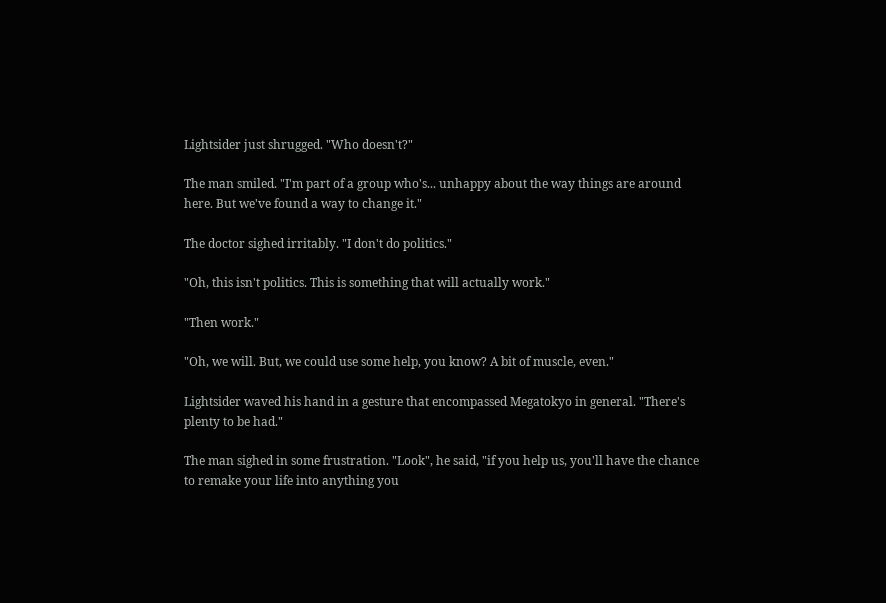Lightsider just shrugged. "Who doesn't?"

The man smiled. "I'm part of a group who's... unhappy about the way things are around here. But we've found a way to change it."

The doctor sighed irritably. "I don't do politics."

"Oh, this isn't politics. This is something that will actually work."

"Then work."

"Oh, we will. But, we could use some help, you know? A bit of muscle, even."

Lightsider waved his hand in a gesture that encompassed Megatokyo in general. "There's plenty to be had."

The man sighed in some frustration. "Look", he said, "if you help us, you'll have the chance to remake your life into anything you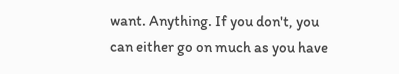want. Anything. If you don't, you can either go on much as you have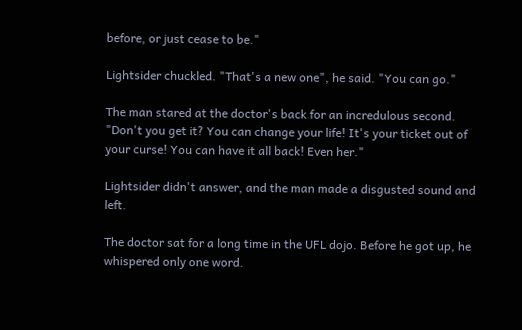before, or just cease to be."

Lightsider chuckled. "That's a new one", he said. "You can go."

The man stared at the doctor's back for an incredulous second. "Don't you get it? You can change your life! It's your ticket out of your curse! You can have it all back! Even her."

Lightsider didn't answer, and the man made a disgusted sound and left.

The doctor sat for a long time in the UFL dojo. Before he got up, he whispered only one word.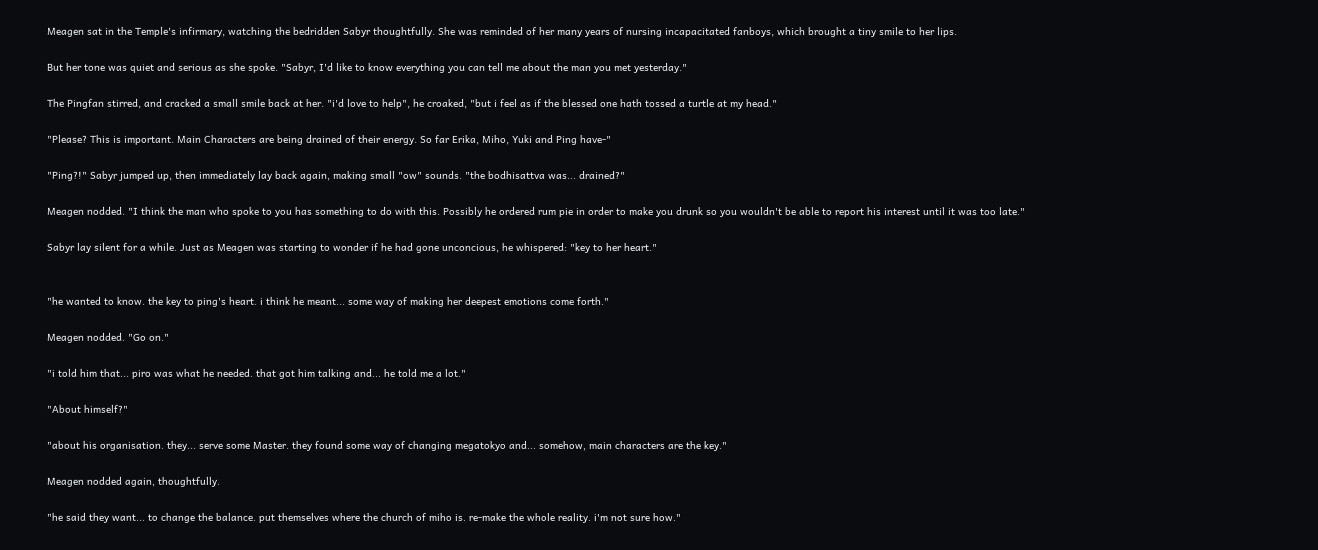Meagen sat in the Temple's infirmary, watching the bedridden Sabyr thoughtfully. She was reminded of her many years of nursing incapacitated fanboys, which brought a tiny smile to her lips.

But her tone was quiet and serious as she spoke. "Sabyr, I'd like to know everything you can tell me about the man you met yesterday."

The Pingfan stirred, and cracked a small smile back at her. "i'd love to help", he croaked, "but i feel as if the blessed one hath tossed a turtle at my head."

"Please? This is important. Main Characters are being drained of their energy. So far Erika, Miho, Yuki and Ping have-"

"Ping?!" Sabyr jumped up, then immediately lay back again, making small "ow" sounds. "the bodhisattva was... drained?"

Meagen nodded. "I think the man who spoke to you has something to do with this. Possibly he ordered rum pie in order to make you drunk so you wouldn't be able to report his interest until it was too late."

Sabyr lay silent for a while. Just as Meagen was starting to wonder if he had gone unconcious, he whispered: "key to her heart."


"he wanted to know. the key to ping's heart. i think he meant... some way of making her deepest emotions come forth."

Meagen nodded. "Go on."

"i told him that... piro was what he needed. that got him talking and... he told me a lot."

"About himself?"

"about his organisation. they... serve some Master. they found some way of changing megatokyo and... somehow, main characters are the key."

Meagen nodded again, thoughtfully.

"he said they want... to change the balance. put themselves where the church of miho is. re-make the whole reality. i'm not sure how."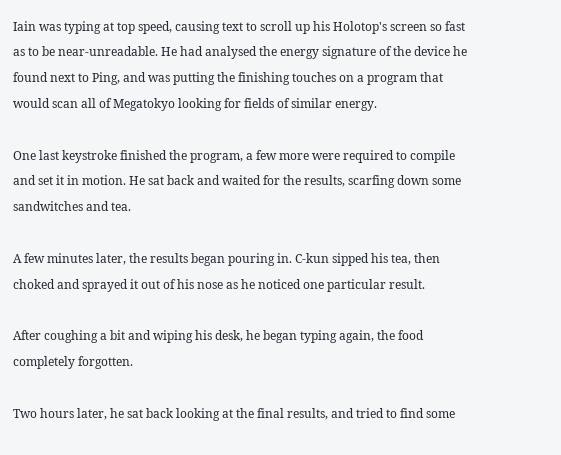Iain was typing at top speed, causing text to scroll up his Holotop's screen so fast as to be near-unreadable. He had analysed the energy signature of the device he found next to Ping, and was putting the finishing touches on a program that would scan all of Megatokyo looking for fields of similar energy.

One last keystroke finished the program, a few more were required to compile and set it in motion. He sat back and waited for the results, scarfing down some sandwitches and tea.

A few minutes later, the results began pouring in. C-kun sipped his tea, then choked and sprayed it out of his nose as he noticed one particular result.

After coughing a bit and wiping his desk, he began typing again, the food completely forgotten.

Two hours later, he sat back looking at the final results, and tried to find some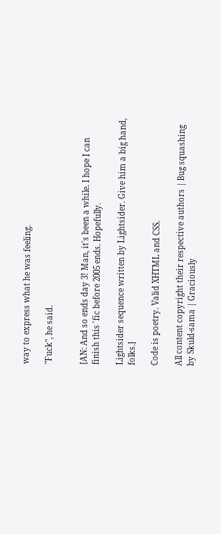way to express what he was feeling.

"Fuck", he said.


[AN: And so ends day 3! Man, it's been a while. I hope I can finish this 'fic before 2005 ends. Hopefully.

Lightsider sequence written by Lightsider. Give him a big hand, folks.]

Code is poetry. Valid XHTML and CSS.

All content copyright their respective authors | Bug squashing by Skuld-sama | Graciously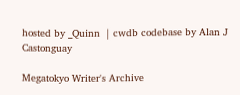hosted by _Quinn  | cwdb codebase by Alan J Castonguay

Megatokyo Writer's Archive